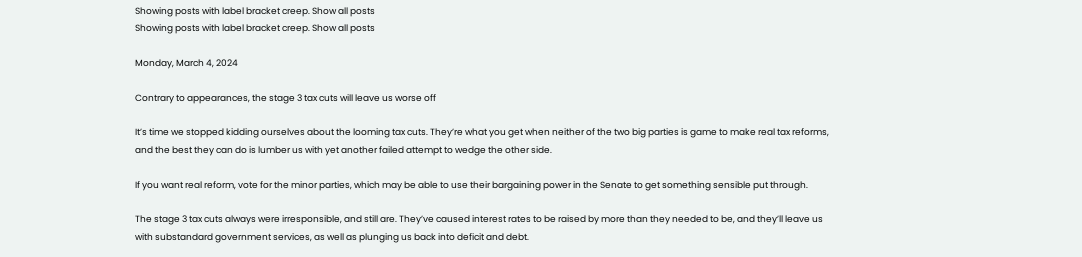Showing posts with label bracket creep. Show all posts
Showing posts with label bracket creep. Show all posts

Monday, March 4, 2024

Contrary to appearances, the stage 3 tax cuts will leave us worse off

It’s time we stopped kidding ourselves about the looming tax cuts. They’re what you get when neither of the two big parties is game to make real tax reforms, and the best they can do is lumber us with yet another failed attempt to wedge the other side.

If you want real reform, vote for the minor parties, which may be able to use their bargaining power in the Senate to get something sensible put through.

The stage 3 tax cuts always were irresponsible, and still are. They’ve caused interest rates to be raised by more than they needed to be, and they’ll leave us with substandard government services, as well as plunging us back into deficit and debt.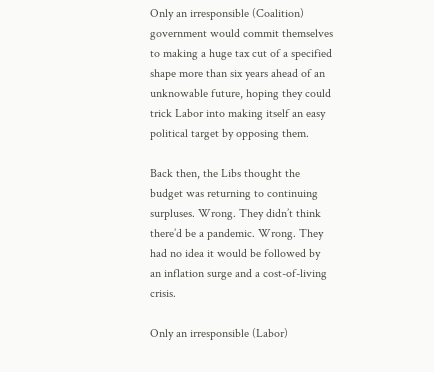Only an irresponsible (Coalition) government would commit themselves to making a huge tax cut of a specified shape more than six years ahead of an unknowable future, hoping they could trick Labor into making itself an easy political target by opposing them.

Back then, the Libs thought the budget was returning to continuing surpluses. Wrong. They didn’t think there’d be a pandemic. Wrong. They had no idea it would be followed by an inflation surge and a cost-of-living crisis.

Only an irresponsible (Labor)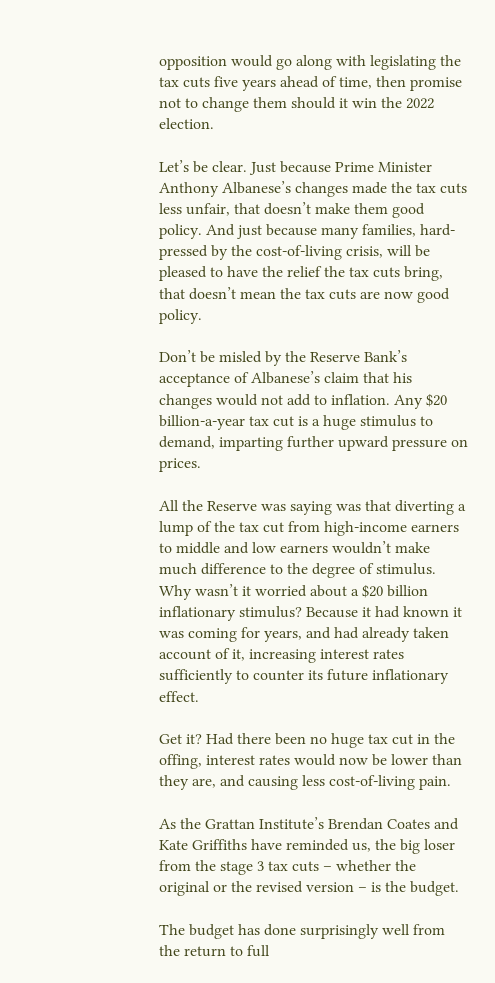opposition would go along with legislating the tax cuts five years ahead of time, then promise not to change them should it win the 2022 election.

Let’s be clear. Just because Prime Minister Anthony Albanese’s changes made the tax cuts less unfair, that doesn’t make them good policy. And just because many families, hard-pressed by the cost-of-living crisis, will be pleased to have the relief the tax cuts bring, that doesn’t mean the tax cuts are now good policy.

Don’t be misled by the Reserve Bank’s acceptance of Albanese’s claim that his changes would not add to inflation. Any $20 billion-a-year tax cut is a huge stimulus to demand, imparting further upward pressure on prices.

All the Reserve was saying was that diverting a lump of the tax cut from high-income earners to middle and low earners wouldn’t make much difference to the degree of stimulus. Why wasn’t it worried about a $20 billion inflationary stimulus? Because it had known it was coming for years, and had already taken account of it, increasing interest rates sufficiently to counter its future inflationary effect.

Get it? Had there been no huge tax cut in the offing, interest rates would now be lower than they are, and causing less cost-of-living pain.

As the Grattan Institute’s Brendan Coates and Kate Griffiths have reminded us, the big loser from the stage 3 tax cuts – whether the original or the revised version – is the budget.

The budget has done surprisingly well from the return to full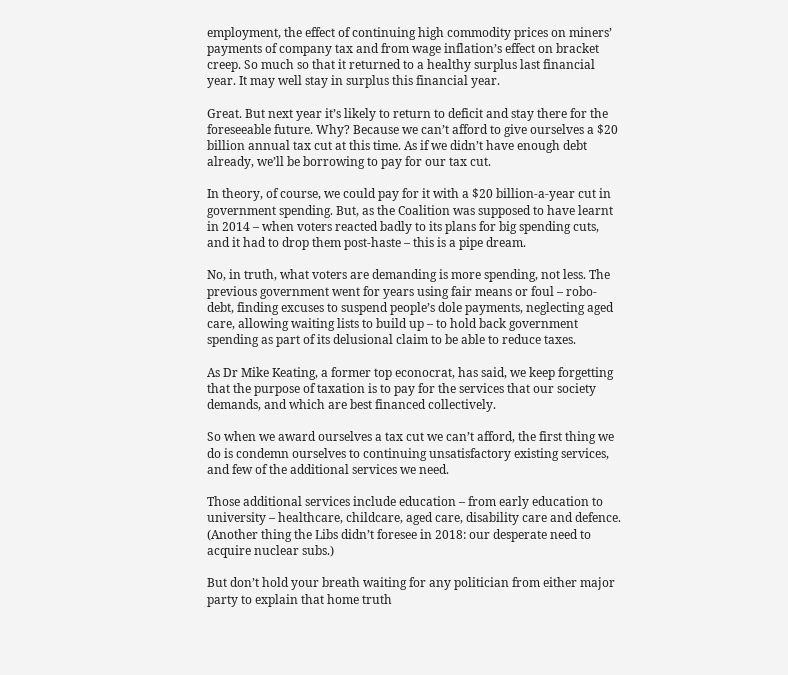employment, the effect of continuing high commodity prices on miners’ payments of company tax and from wage inflation’s effect on bracket creep. So much so that it returned to a healthy surplus last financial year. It may well stay in surplus this financial year.

Great. But next year it’s likely to return to deficit and stay there for the foreseeable future. Why? Because we can’t afford to give ourselves a $20 billion annual tax cut at this time. As if we didn’t have enough debt already, we’ll be borrowing to pay for our tax cut.

In theory, of course, we could pay for it with a $20 billion-a-year cut in government spending. But, as the Coalition was supposed to have learnt in 2014 – when voters reacted badly to its plans for big spending cuts, and it had to drop them post-haste – this is a pipe dream.

No, in truth, what voters are demanding is more spending, not less. The previous government went for years using fair means or foul – robo-debt, finding excuses to suspend people’s dole payments, neglecting aged care, allowing waiting lists to build up – to hold back government spending as part of its delusional claim to be able to reduce taxes.

As Dr Mike Keating, a former top econocrat, has said, we keep forgetting that the purpose of taxation is to pay for the services that our society demands, and which are best financed collectively.

So when we award ourselves a tax cut we can’t afford, the first thing we do is condemn ourselves to continuing unsatisfactory existing services, and few of the additional services we need.

Those additional services include education – from early education to university – healthcare, childcare, aged care, disability care and defence. (Another thing the Libs didn’t foresee in 2018: our desperate need to acquire nuclear subs.)

But don’t hold your breath waiting for any politician from either major party to explain that home truth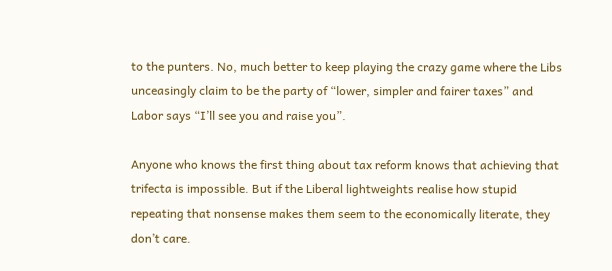to the punters. No, much better to keep playing the crazy game where the Libs unceasingly claim to be the party of “lower, simpler and fairer taxes” and Labor says “I’ll see you and raise you”.

Anyone who knows the first thing about tax reform knows that achieving that trifecta is impossible. But if the Liberal lightweights realise how stupid repeating that nonsense makes them seem to the economically literate, they don’t care.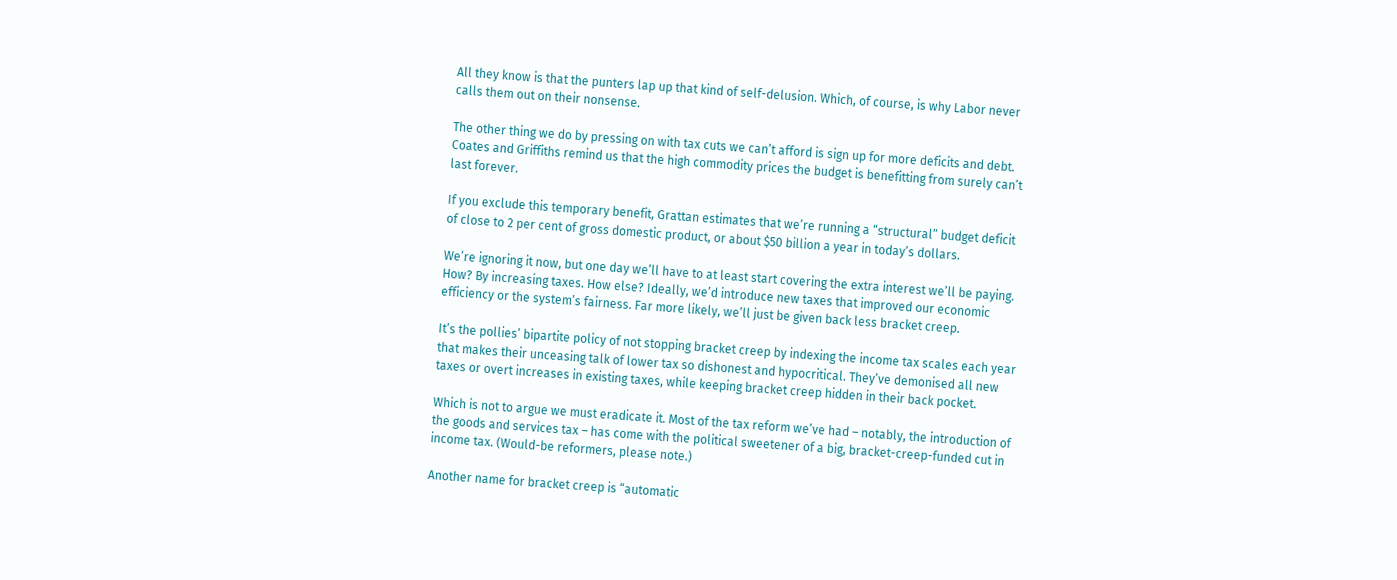All they know is that the punters lap up that kind of self-delusion. Which, of course, is why Labor never calls them out on their nonsense.

The other thing we do by pressing on with tax cuts we can’t afford is sign up for more deficits and debt. Coates and Griffiths remind us that the high commodity prices the budget is benefitting from surely can’t last forever.

If you exclude this temporary benefit, Grattan estimates that we’re running a “structural” budget deficit of close to 2 per cent of gross domestic product, or about $50 billion a year in today’s dollars.

We’re ignoring it now, but one day we’ll have to at least start covering the extra interest we’ll be paying. How? By increasing taxes. How else? Ideally, we’d introduce new taxes that improved our economic efficiency or the system’s fairness. Far more likely, we’ll just be given back less bracket creep.

It’s the pollies’ bipartite policy of not stopping bracket creep by indexing the income tax scales each year that makes their unceasing talk of lower tax so dishonest and hypocritical. They’ve demonised all new taxes or overt increases in existing taxes, while keeping bracket creep hidden in their back pocket.

Which is not to argue we must eradicate it. Most of the tax reform we’ve had – notably, the introduction of the goods and services tax – has come with the political sweetener of a big, bracket-creep-funded cut in income tax. (Would-be reformers, please note.)

Another name for bracket creep is “automatic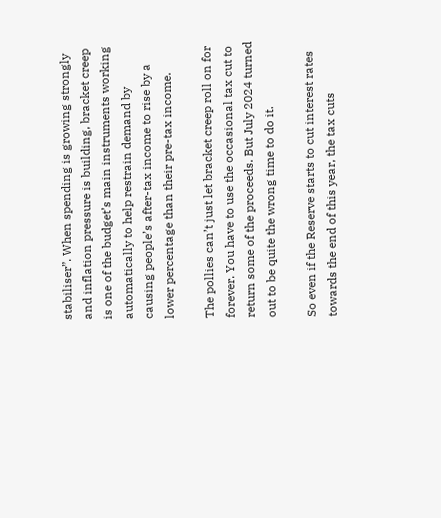stabiliser”. When spending is growing strongly and inflation pressure is building, bracket creep is one of the budget’s main instruments working automatically to help restrain demand by causing people’s after-tax income to rise by a lower percentage than their pre-tax income.

The pollies can’t just let bracket creep roll on for forever. You have to use the occasional tax cut to return some of the proceeds. But July 2024 turned out to be quite the wrong time to do it.

So even if the Reserve starts to cut interest rates towards the end of this year, the tax cuts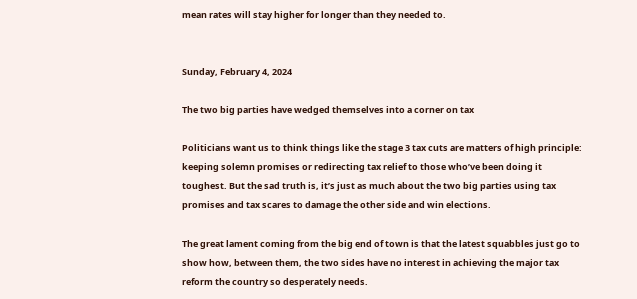mean rates will stay higher for longer than they needed to.


Sunday, February 4, 2024

The two big parties have wedged themselves into a corner on tax

Politicians want us to think things like the stage 3 tax cuts are matters of high principle: keeping solemn promises or redirecting tax relief to those who’ve been doing it toughest. But the sad truth is, it’s just as much about the two big parties using tax promises and tax scares to damage the other side and win elections.

The great lament coming from the big end of town is that the latest squabbles just go to show how, between them, the two sides have no interest in achieving the major tax reform the country so desperately needs.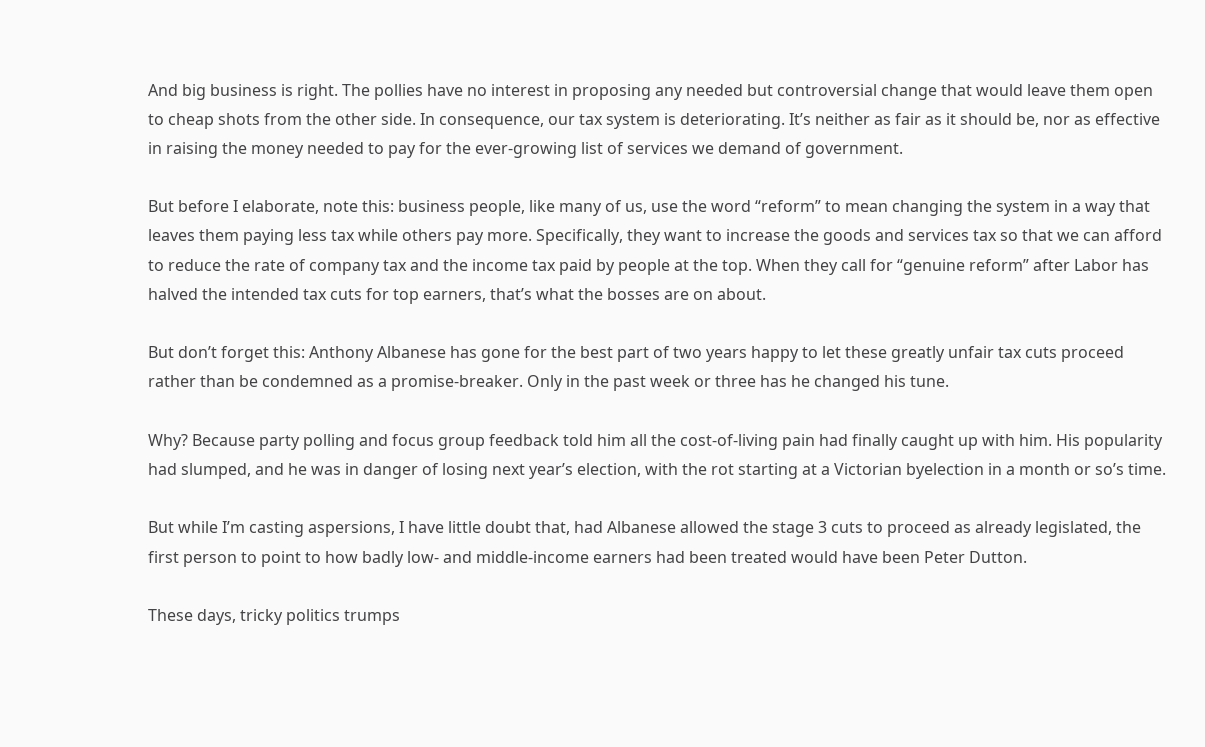And big business is right. The pollies have no interest in proposing any needed but controversial change that would leave them open to cheap shots from the other side. In consequence, our tax system is deteriorating. It’s neither as fair as it should be, nor as effective in raising the money needed to pay for the ever-growing list of services we demand of government.

But before I elaborate, note this: business people, like many of us, use the word “reform” to mean changing the system in a way that leaves them paying less tax while others pay more. Specifically, they want to increase the goods and services tax so that we can afford to reduce the rate of company tax and the income tax paid by people at the top. When they call for “genuine reform” after Labor has halved the intended tax cuts for top earners, that’s what the bosses are on about.

But don’t forget this: Anthony Albanese has gone for the best part of two years happy to let these greatly unfair tax cuts proceed rather than be condemned as a promise-breaker. Only in the past week or three has he changed his tune.

Why? Because party polling and focus group feedback told him all the cost-of-living pain had finally caught up with him. His popularity had slumped, and he was in danger of losing next year’s election, with the rot starting at a Victorian byelection in a month or so’s time.

But while I’m casting aspersions, I have little doubt that, had Albanese allowed the stage 3 cuts to proceed as already legislated, the first person to point to how badly low- and middle-income earners had been treated would have been Peter Dutton.

These days, tricky politics trumps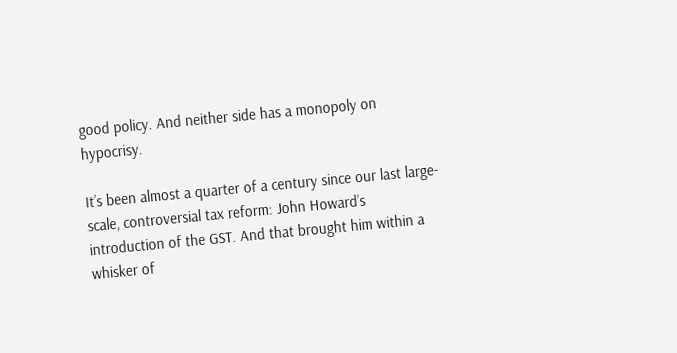good policy. And neither side has a monopoly on hypocrisy.

It’s been almost a quarter of a century since our last large-scale, controversial tax reform: John Howard’s introduction of the GST. And that brought him within a whisker of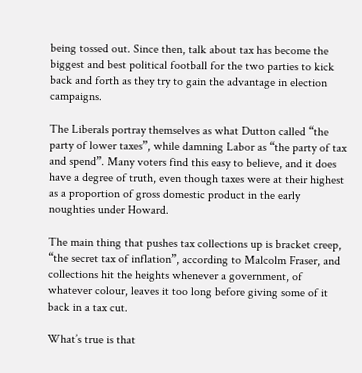being tossed out. Since then, talk about tax has become the biggest and best political football for the two parties to kick back and forth as they try to gain the advantage in election campaigns.

The Liberals portray themselves as what Dutton called “the party of lower taxes”, while damning Labor as “the party of tax and spend”. Many voters find this easy to believe, and it does have a degree of truth, even though taxes were at their highest as a proportion of gross domestic product in the early noughties under Howard.

The main thing that pushes tax collections up is bracket creep, “the secret tax of inflation”, according to Malcolm Fraser, and collections hit the heights whenever a government, of whatever colour, leaves it too long before giving some of it back in a tax cut.

What’s true is that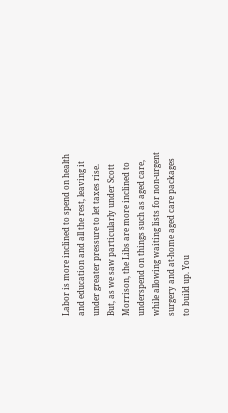Labor is more inclined to spend on health and education and all the rest, leaving it under greater pressure to let taxes rise. But, as we saw particularly under Scott Morrison, the Libs are more inclined to underspend on things such as aged care, while allowing waiting lists for non-urgent surgery and at-home aged care packages to build up. You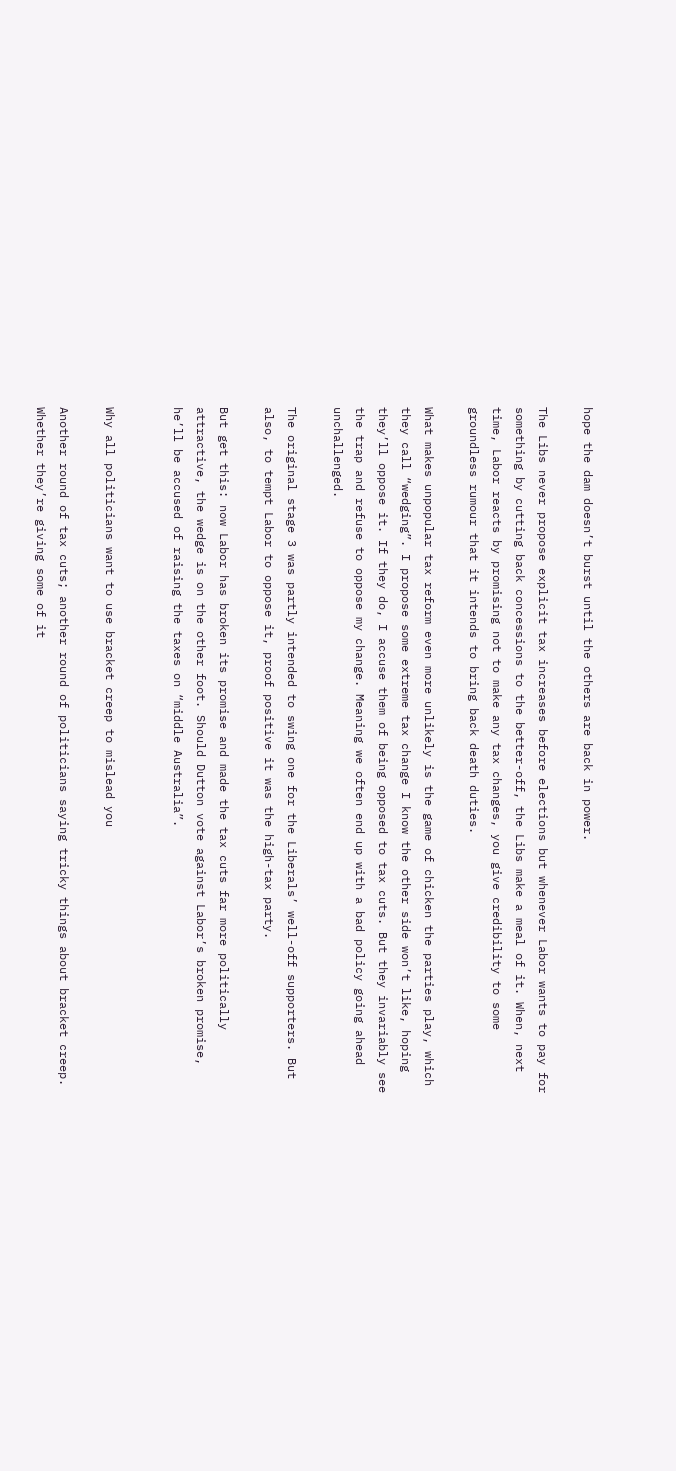hope the dam doesn’t burst until the others are back in power.

The Libs never propose explicit tax increases before elections but whenever Labor wants to pay for something by cutting back concessions to the better-off, the Libs make a meal of it. When, next time, Labor reacts by promising not to make any tax changes, you give credibility to some groundless rumour that it intends to bring back death duties.

What makes unpopular tax reform even more unlikely is the game of chicken the parties play, which they call “wedging”. I propose some extreme tax change I know the other side won’t like, hoping they’ll oppose it. If they do, I accuse them of being opposed to tax cuts. But they invariably see the trap and refuse to oppose my change. Meaning we often end up with a bad policy going ahead unchallenged.

The original stage 3 was partly intended to swing one for the Liberals’ well-off supporters. But also, to tempt Labor to oppose it, proof positive it was the high-tax party.

But get this: now Labor has broken its promise and made the tax cuts far more politically attractive, the wedge is on the other foot. Should Dutton vote against Labor’s broken promise, he’ll be accused of raising the taxes on “middle Australia”.


Why all politicians want to use bracket creep to mislead you

Another round of tax cuts; another round of politicians saying tricky things about bracket creep. Whether they’re giving some of it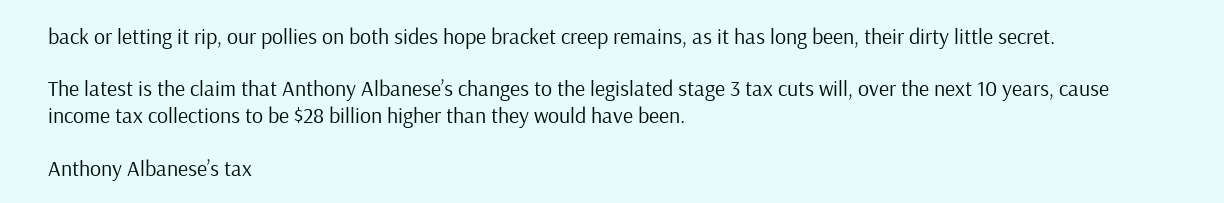back or letting it rip, our pollies on both sides hope bracket creep remains, as it has long been, their dirty little secret.

The latest is the claim that Anthony Albanese’s changes to the legislated stage 3 tax cuts will, over the next 10 years, cause income tax collections to be $28 billion higher than they would have been.

Anthony Albanese’s tax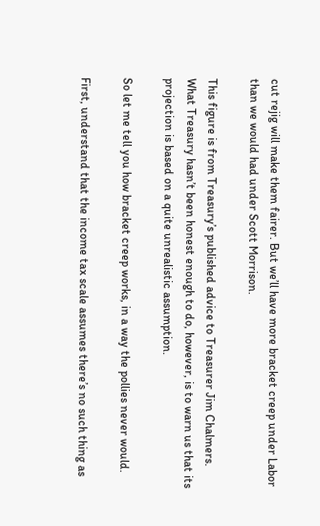cut rejig will make them fairer. But we’ll have more bracket creep under Labor than we would had under Scott Morrison.

This figure is from Treasury’s published advice to Treasurer Jim Chalmers. What Treasury hasn’t been honest enough to do, however, is to warn us that its projection is based on a quite unrealistic assumption.

So let me tell you how bracket creep works, in a way the pollies never would.

First, understand that the income tax scale assumes there’s no such thing as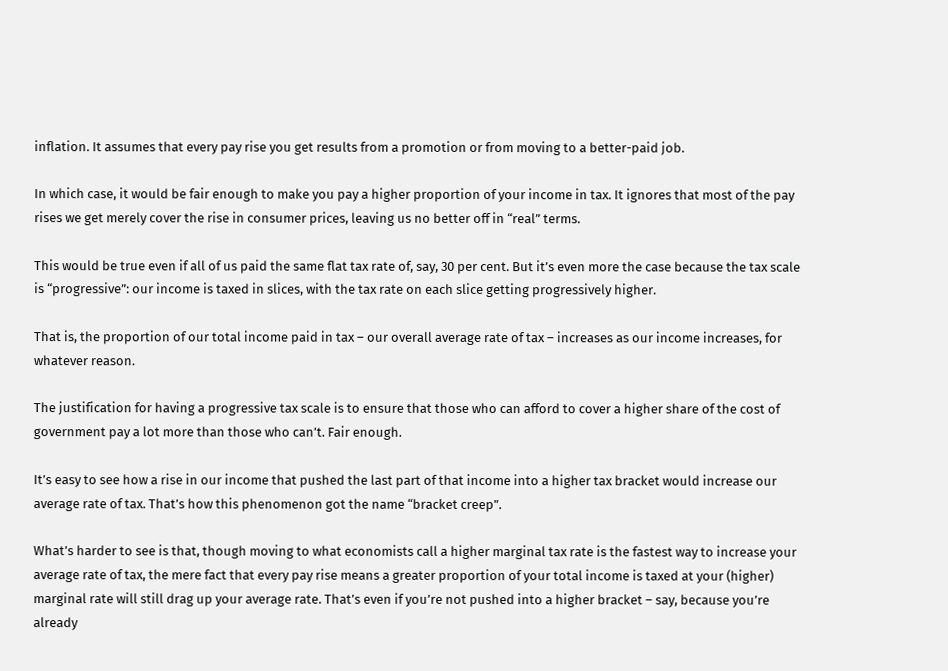inflation. It assumes that every pay rise you get results from a promotion or from moving to a better-paid job.

In which case, it would be fair enough to make you pay a higher proportion of your income in tax. It ignores that most of the pay rises we get merely cover the rise in consumer prices, leaving us no better off in “real” terms.

This would be true even if all of us paid the same flat tax rate of, say, 30 per cent. But it’s even more the case because the tax scale is “progressive”: our income is taxed in slices, with the tax rate on each slice getting progressively higher.

That is, the proportion of our total income paid in tax – our overall average rate of tax – increases as our income increases, for whatever reason.

The justification for having a progressive tax scale is to ensure that those who can afford to cover a higher share of the cost of government pay a lot more than those who can’t. Fair enough.

It’s easy to see how a rise in our income that pushed the last part of that income into a higher tax bracket would increase our average rate of tax. That’s how this phenomenon got the name “bracket creep”.

What’s harder to see is that, though moving to what economists call a higher marginal tax rate is the fastest way to increase your average rate of tax, the mere fact that every pay rise means a greater proportion of your total income is taxed at your (higher) marginal rate will still drag up your average rate. That’s even if you’re not pushed into a higher bracket – say, because you’re already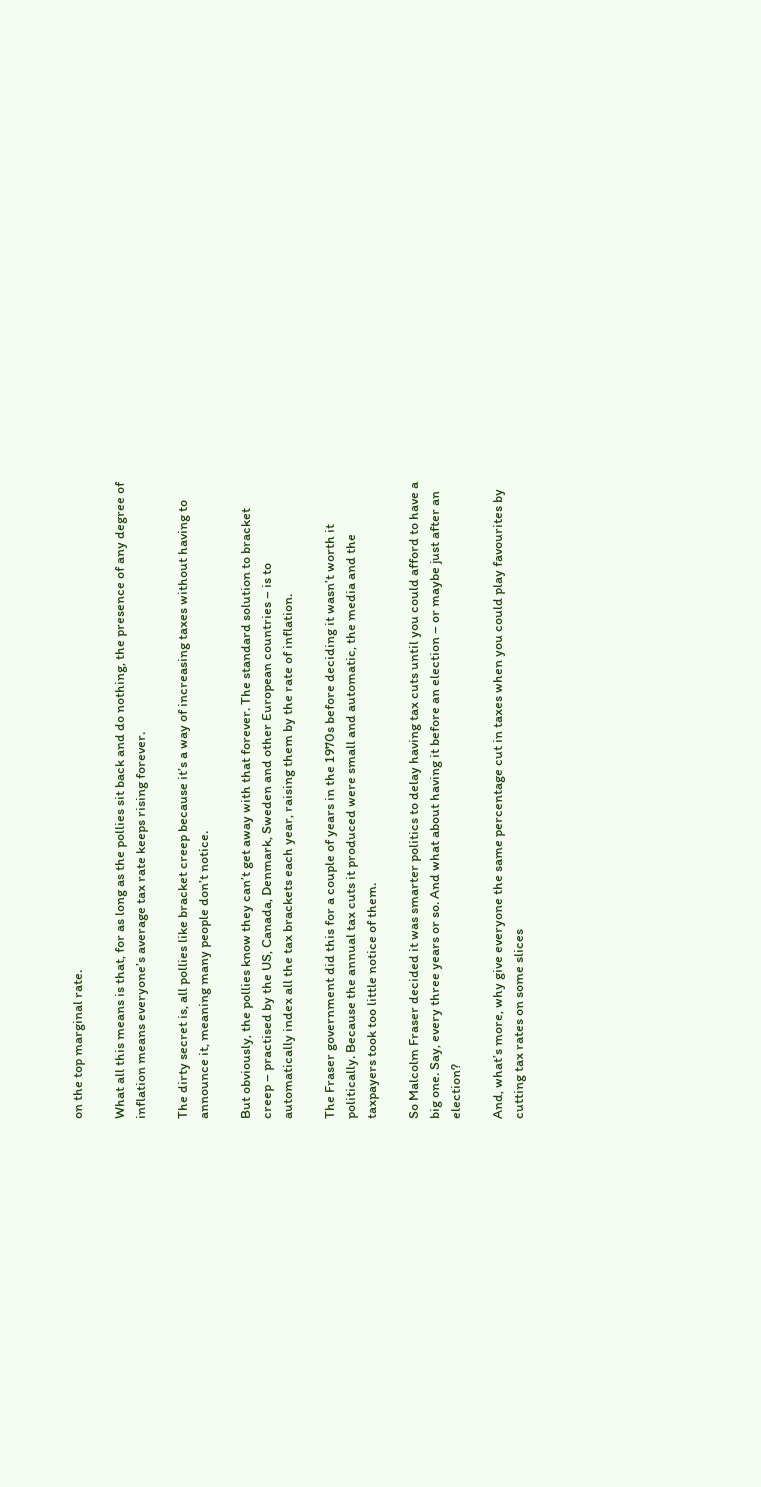on the top marginal rate.

What all this means is that, for as long as the pollies sit back and do nothing, the presence of any degree of inflation means everyone’s average tax rate keeps rising forever.

The dirty secret is, all pollies like bracket creep because it’s a way of increasing taxes without having to announce it, meaning many people don’t notice.

But obviously, the pollies know they can’t get away with that forever. The standard solution to bracket creep – practised by the US, Canada, Denmark, Sweden and other European countries – is to automatically index all the tax brackets each year, raising them by the rate of inflation.

The Fraser government did this for a couple of years in the 1970s before deciding it wasn’t worth it politically. Because the annual tax cuts it produced were small and automatic, the media and the taxpayers took too little notice of them.

So Malcolm Fraser decided it was smarter politics to delay having tax cuts until you could afford to have a big one. Say, every three years or so. And what about having it before an election – or maybe just after an election?

And, what’s more, why give everyone the same percentage cut in taxes when you could play favourites by cutting tax rates on some slices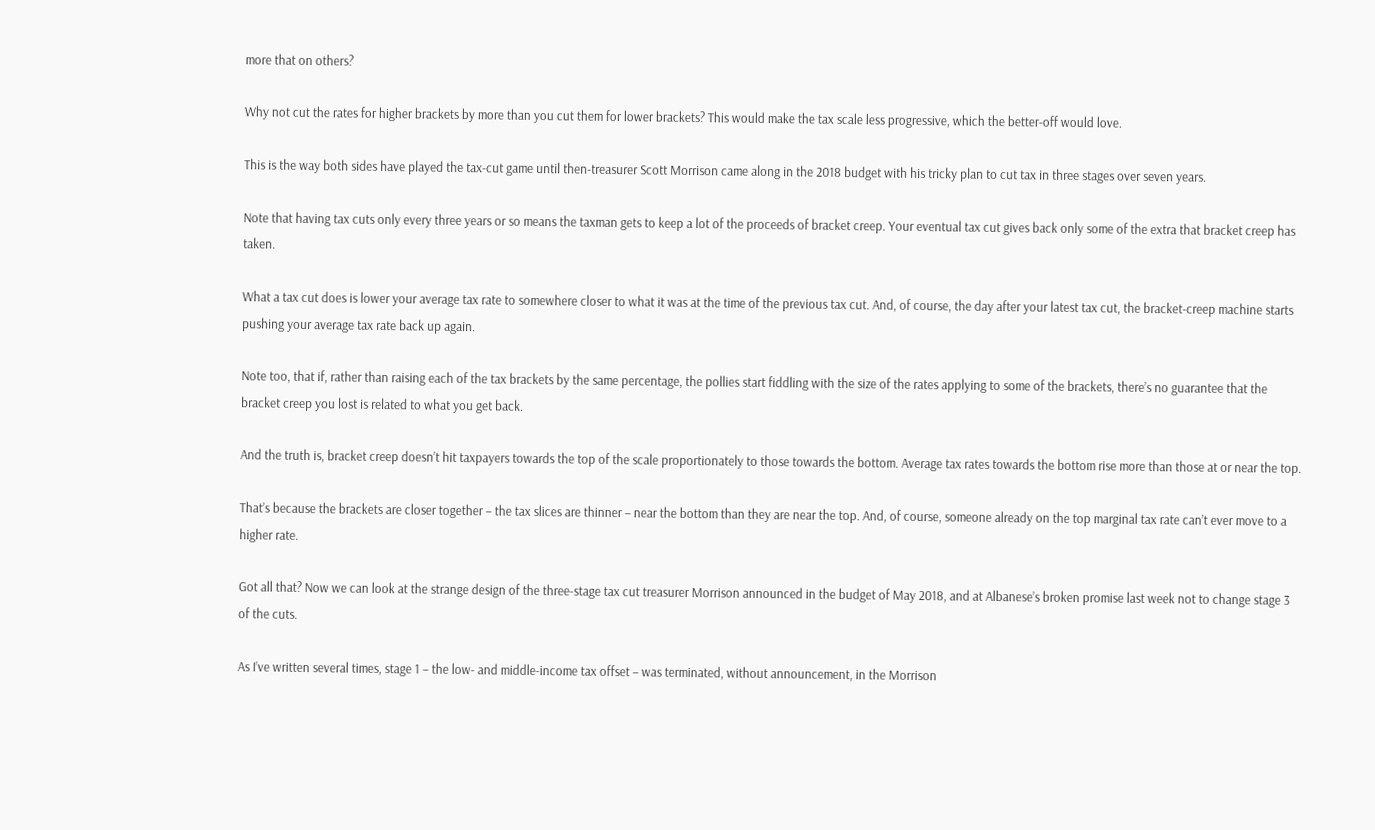more that on others?

Why not cut the rates for higher brackets by more than you cut them for lower brackets? This would make the tax scale less progressive, which the better-off would love.

This is the way both sides have played the tax-cut game until then-treasurer Scott Morrison came along in the 2018 budget with his tricky plan to cut tax in three stages over seven years.

Note that having tax cuts only every three years or so means the taxman gets to keep a lot of the proceeds of bracket creep. Your eventual tax cut gives back only some of the extra that bracket creep has taken.

What a tax cut does is lower your average tax rate to somewhere closer to what it was at the time of the previous tax cut. And, of course, the day after your latest tax cut, the bracket-creep machine starts pushing your average tax rate back up again.

Note too, that if, rather than raising each of the tax brackets by the same percentage, the pollies start fiddling with the size of the rates applying to some of the brackets, there’s no guarantee that the bracket creep you lost is related to what you get back.

And the truth is, bracket creep doesn’t hit taxpayers towards the top of the scale proportionately to those towards the bottom. Average tax rates towards the bottom rise more than those at or near the top.

That’s because the brackets are closer together – the tax slices are thinner – near the bottom than they are near the top. And, of course, someone already on the top marginal tax rate can’t ever move to a higher rate.

Got all that? Now we can look at the strange design of the three-stage tax cut treasurer Morrison announced in the budget of May 2018, and at Albanese’s broken promise last week not to change stage 3 of the cuts.

As I’ve written several times, stage 1 – the low- and middle-income tax offset – was terminated, without announcement, in the Morrison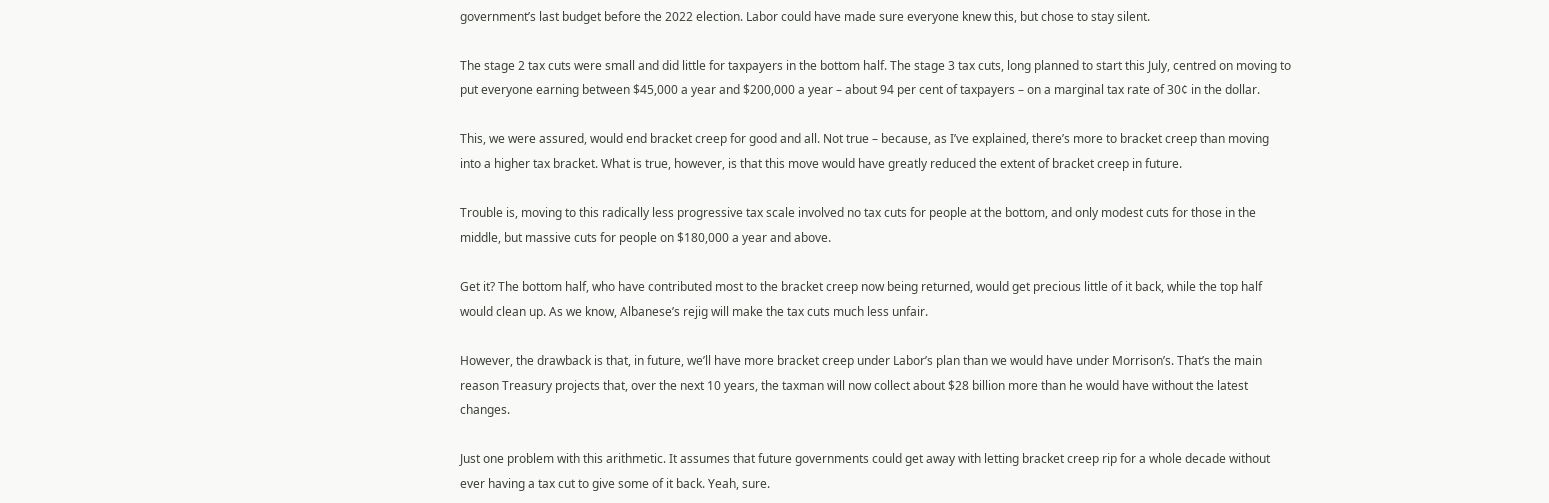government’s last budget before the 2022 election. Labor could have made sure everyone knew this, but chose to stay silent.

The stage 2 tax cuts were small and did little for taxpayers in the bottom half. The stage 3 tax cuts, long planned to start this July, centred on moving to put everyone earning between $45,000 a year and $200,000 a year – about 94 per cent of taxpayers – on a marginal tax rate of 30¢ in the dollar.

This, we were assured, would end bracket creep for good and all. Not true – because, as I’ve explained, there’s more to bracket creep than moving into a higher tax bracket. What is true, however, is that this move would have greatly reduced the extent of bracket creep in future.

Trouble is, moving to this radically less progressive tax scale involved no tax cuts for people at the bottom, and only modest cuts for those in the middle, but massive cuts for people on $180,000 a year and above.

Get it? The bottom half, who have contributed most to the bracket creep now being returned, would get precious little of it back, while the top half would clean up. As we know, Albanese’s rejig will make the tax cuts much less unfair.

However, the drawback is that, in future, we’ll have more bracket creep under Labor’s plan than we would have under Morrison’s. That’s the main reason Treasury projects that, over the next 10 years, the taxman will now collect about $28 billion more than he would have without the latest changes.

Just one problem with this arithmetic. It assumes that future governments could get away with letting bracket creep rip for a whole decade without ever having a tax cut to give some of it back. Yeah, sure.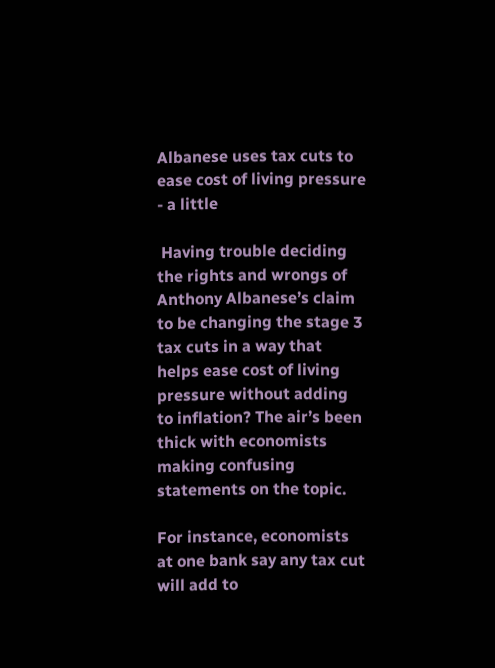Albanese uses tax cuts to ease cost of living pressure - a little

 Having trouble deciding the rights and wrongs of Anthony Albanese’s claim to be changing the stage 3 tax cuts in a way that helps ease cost of living pressure without adding to inflation? The air’s been thick with economists making confusing statements on the topic.

For instance, economists at one bank say any tax cut will add to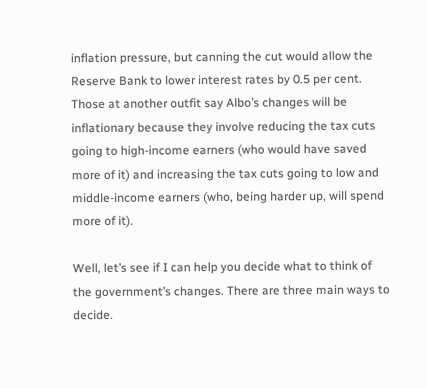inflation pressure, but canning the cut would allow the Reserve Bank to lower interest rates by 0.5 per cent. Those at another outfit say Albo’s changes will be inflationary because they involve reducing the tax cuts going to high-income earners (who would have saved more of it) and increasing the tax cuts going to low and middle-income earners (who, being harder up, will spend more of it).

Well, let’s see if I can help you decide what to think of the government’s changes. There are three main ways to decide.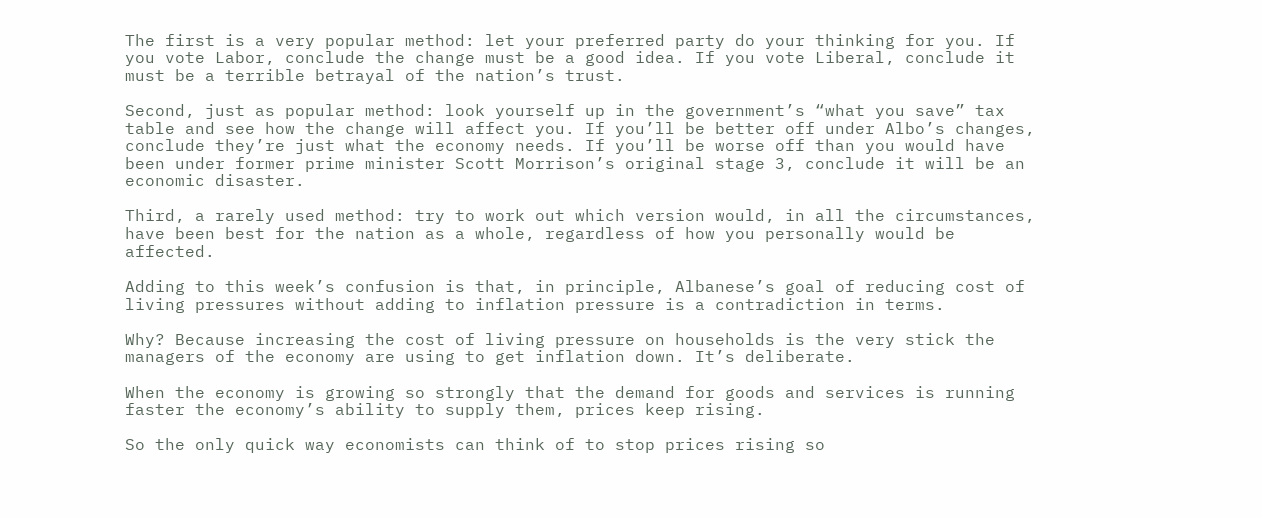The first is a very popular method: let your preferred party do your thinking for you. If you vote Labor, conclude the change must be a good idea. If you vote Liberal, conclude it must be a terrible betrayal of the nation’s trust.

Second, just as popular method: look yourself up in the government’s “what you save” tax table and see how the change will affect you. If you’ll be better off under Albo’s changes, conclude they’re just what the economy needs. If you’ll be worse off than you would have been under former prime minister Scott Morrison’s original stage 3, conclude it will be an economic disaster.

Third, a rarely used method: try to work out which version would, in all the circumstances, have been best for the nation as a whole, regardless of how you personally would be affected.

Adding to this week’s confusion is that, in principle, Albanese’s goal of reducing cost of living pressures without adding to inflation pressure is a contradiction in terms.

Why? Because increasing the cost of living pressure on households is the very stick the managers of the economy are using to get inflation down. It’s deliberate.

When the economy is growing so strongly that the demand for goods and services is running faster the economy’s ability to supply them, prices keep rising.

So the only quick way economists can think of to stop prices rising so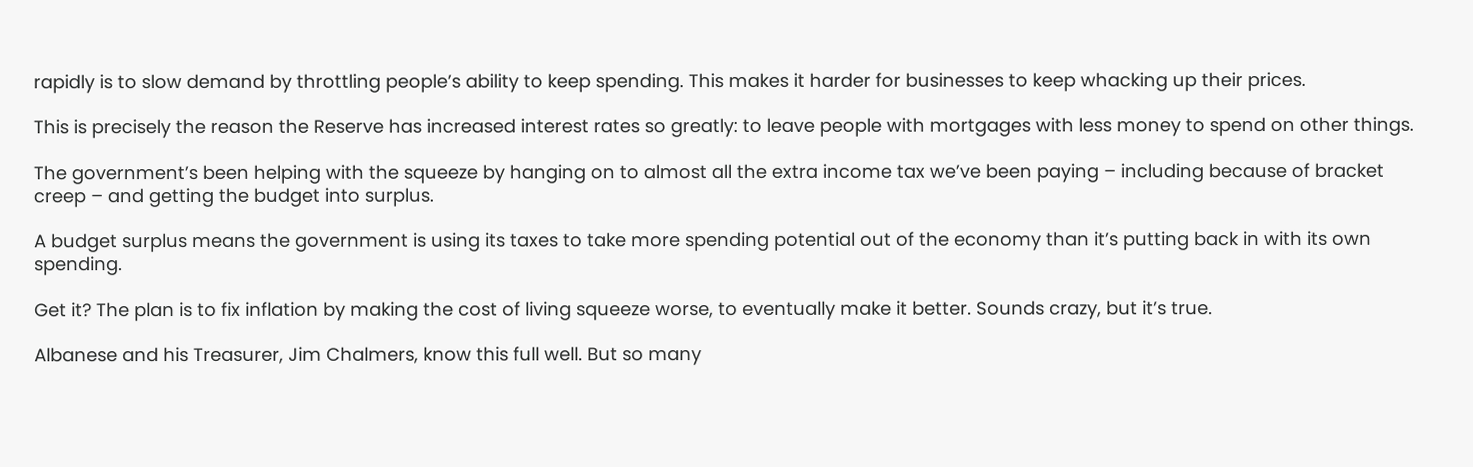rapidly is to slow demand by throttling people’s ability to keep spending. This makes it harder for businesses to keep whacking up their prices.

This is precisely the reason the Reserve has increased interest rates so greatly: to leave people with mortgages with less money to spend on other things.

The government’s been helping with the squeeze by hanging on to almost all the extra income tax we’ve been paying – including because of bracket creep – and getting the budget into surplus.

A budget surplus means the government is using its taxes to take more spending potential out of the economy than it’s putting back in with its own spending.

Get it? The plan is to fix inflation by making the cost of living squeeze worse, to eventually make it better. Sounds crazy, but it’s true.

Albanese and his Treasurer, Jim Chalmers, know this full well. But so many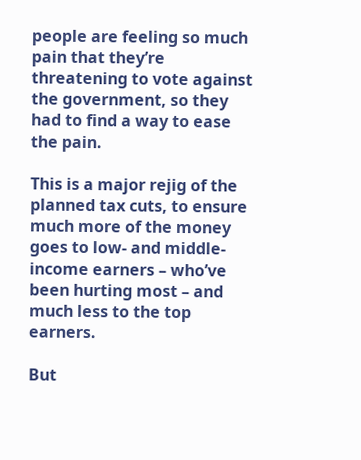people are feeling so much pain that they’re threatening to vote against the government, so they had to find a way to ease the pain.

This is a major rejig of the planned tax cuts, to ensure much more of the money goes to low- and middle-income earners – who’ve been hurting most – and much less to the top earners.

But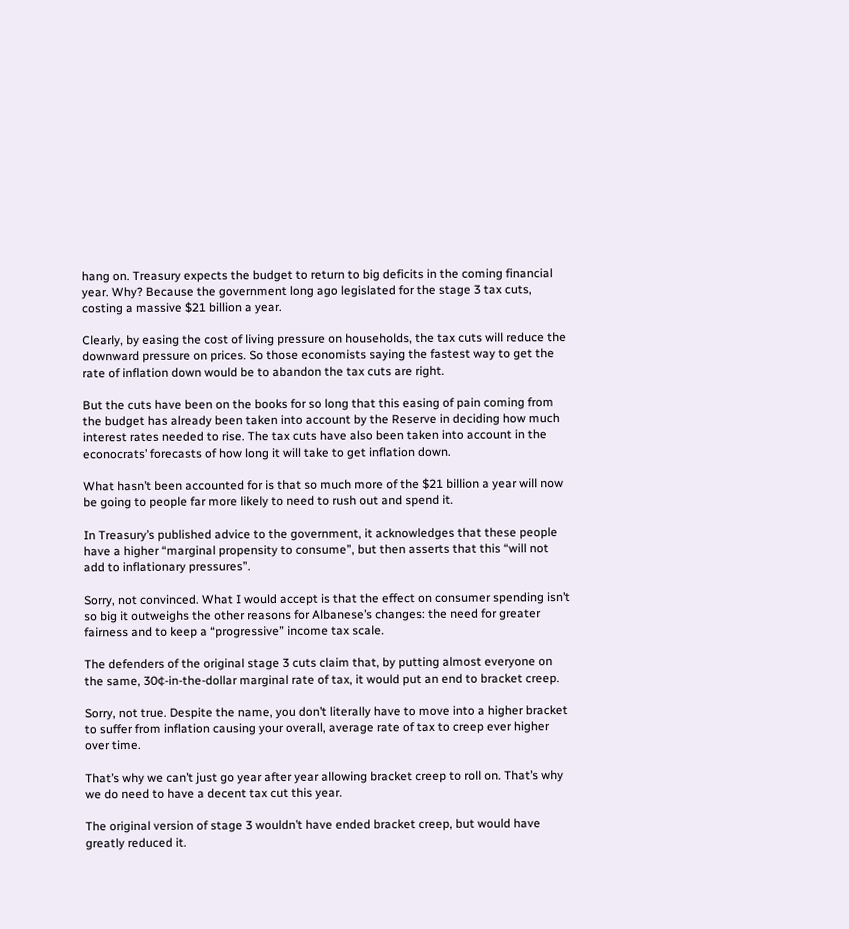hang on. Treasury expects the budget to return to big deficits in the coming financial year. Why? Because the government long ago legislated for the stage 3 tax cuts, costing a massive $21 billion a year.

Clearly, by easing the cost of living pressure on households, the tax cuts will reduce the downward pressure on prices. So those economists saying the fastest way to get the rate of inflation down would be to abandon the tax cuts are right.

But the cuts have been on the books for so long that this easing of pain coming from the budget has already been taken into account by the Reserve in deciding how much interest rates needed to rise. The tax cuts have also been taken into account in the econocrats’ forecasts of how long it will take to get inflation down.

What hasn’t been accounted for is that so much more of the $21 billion a year will now be going to people far more likely to need to rush out and spend it.

In Treasury’s published advice to the government, it acknowledges that these people have a higher “marginal propensity to consume”, but then asserts that this “will not add to inflationary pressures”.

Sorry, not convinced. What I would accept is that the effect on consumer spending isn’t so big it outweighs the other reasons for Albanese’s changes: the need for greater fairness and to keep a “progressive” income tax scale.

The defenders of the original stage 3 cuts claim that, by putting almost everyone on the same, 30¢-in-the-dollar marginal rate of tax, it would put an end to bracket creep.

Sorry, not true. Despite the name, you don’t literally have to move into a higher bracket to suffer from inflation causing your overall, average rate of tax to creep ever higher over time.

That’s why we can’t just go year after year allowing bracket creep to roll on. That’s why we do need to have a decent tax cut this year.

The original version of stage 3 wouldn’t have ended bracket creep, but would have greatly reduced it.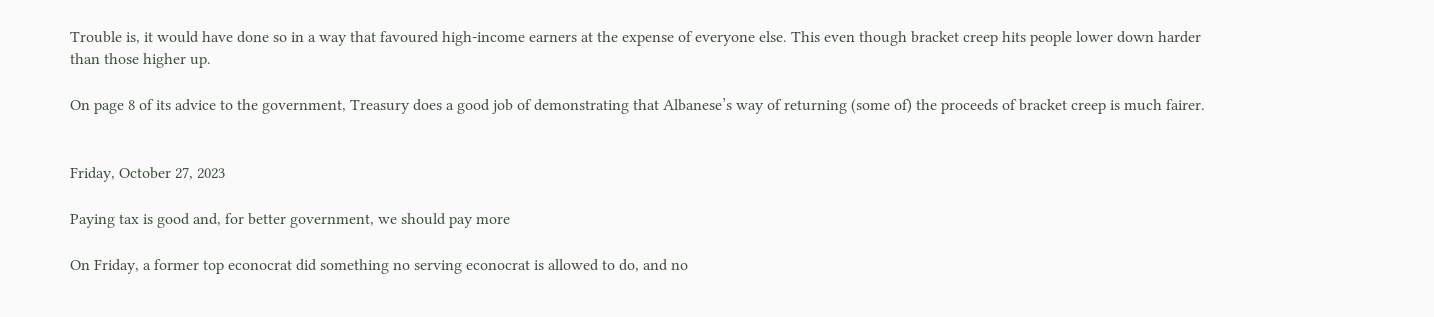Trouble is, it would have done so in a way that favoured high-income earners at the expense of everyone else. This even though bracket creep hits people lower down harder than those higher up.

On page 8 of its advice to the government, Treasury does a good job of demonstrating that Albanese’s way of returning (some of) the proceeds of bracket creep is much fairer.


Friday, October 27, 2023

Paying tax is good and, for better government, we should pay more

On Friday, a former top econocrat did something no serving econocrat is allowed to do, and no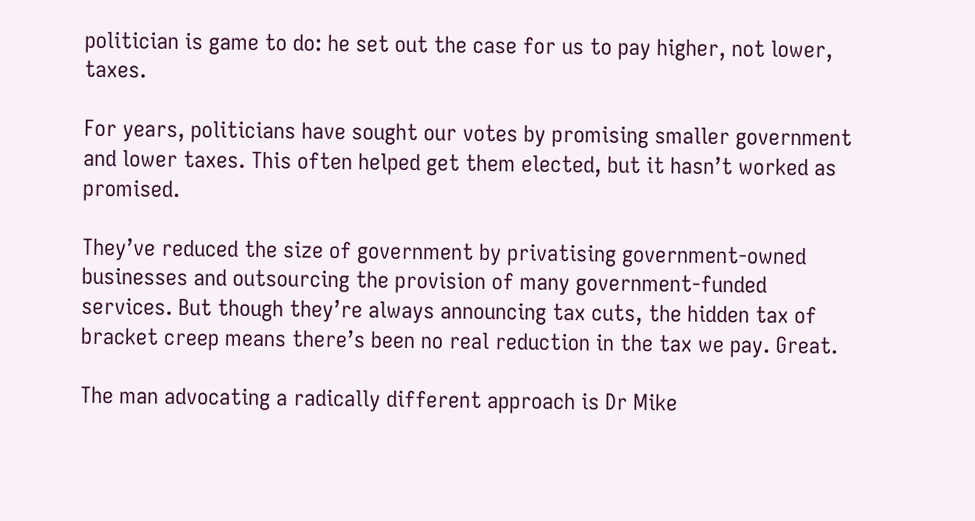politician is game to do: he set out the case for us to pay higher, not lower, taxes.

For years, politicians have sought our votes by promising smaller government and lower taxes. This often helped get them elected, but it hasn’t worked as promised.

They’ve reduced the size of government by privatising government-owned businesses and outsourcing the provision of many government-funded services. But though they’re always announcing tax cuts, the hidden tax of bracket creep means there’s been no real reduction in the tax we pay. Great.

The man advocating a radically different approach is Dr Mike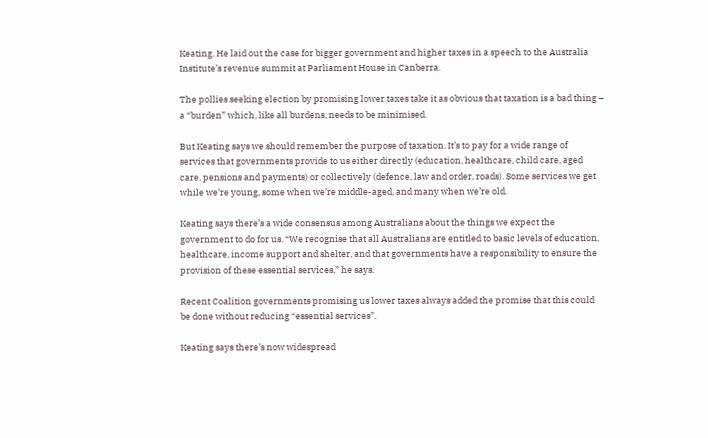Keating. He laid out the case for bigger government and higher taxes in a speech to the Australia Institute’s revenue summit at Parliament House in Canberra.

The pollies seeking election by promising lower taxes take it as obvious that taxation is a bad thing – a “burden” which, like all burdens, needs to be minimised.

But Keating says we should remember the purpose of taxation. It’s to pay for a wide range of services that governments provide to us either directly (education, healthcare, child care, aged care, pensions and payments) or collectively (defence, law and order, roads). Some services we get while we’re young, some when we’re middle-aged, and many when we’re old.

Keating says there’s a wide consensus among Australians about the things we expect the government to do for us. “We recognise that all Australians are entitled to basic levels of education, healthcare, income support and shelter, and that governments have a responsibility to ensure the provision of these essential services,” he says.

Recent Coalition governments promising us lower taxes always added the promise that this could be done without reducing “essential services”.

Keating says there’s now widespread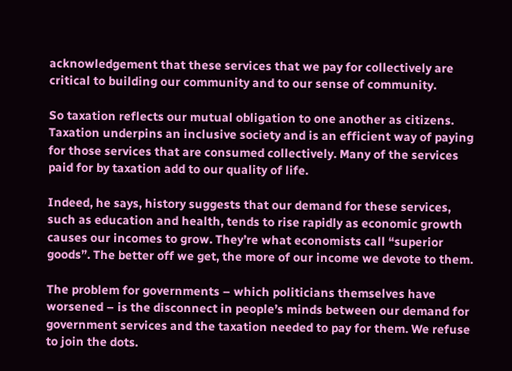acknowledgement that these services that we pay for collectively are critical to building our community and to our sense of community.

So taxation reflects our mutual obligation to one another as citizens. Taxation underpins an inclusive society and is an efficient way of paying for those services that are consumed collectively. Many of the services paid for by taxation add to our quality of life.

Indeed, he says, history suggests that our demand for these services, such as education and health, tends to rise rapidly as economic growth causes our incomes to grow. They’re what economists call “superior goods”. The better off we get, the more of our income we devote to them.

The problem for governments – which politicians themselves have worsened – is the disconnect in people’s minds between our demand for government services and the taxation needed to pay for them. We refuse to join the dots.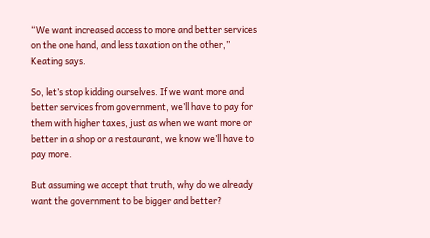“We want increased access to more and better services on the one hand, and less taxation on the other,” Keating says.

So, let’s stop kidding ourselves. If we want more and better services from government, we’ll have to pay for them with higher taxes, just as when we want more or better in a shop or a restaurant, we know we’ll have to pay more.

But assuming we accept that truth, why do we already want the government to be bigger and better?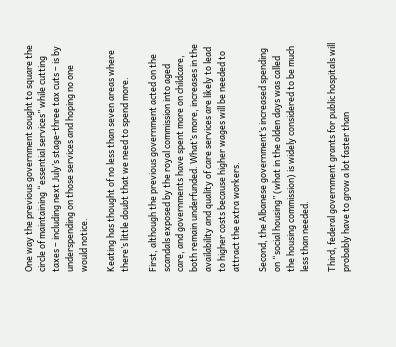One way the previous government sought to square the circle of maintaining “essential services” while cutting taxes – including next July’s stage-three tax cuts – is by underspending on those services and hoping no one would notice.

Keating has thought of no less than seven areas where there’s little doubt that we need to spend more.

First, although the previous government acted on the scandals exposed by the royal commission into aged care, and governments have spent more on childcare, both remain underfunded. What’s more, increases in the availability and quality of care services are likely to lead to higher costs because higher wages will be needed to attract the extra workers.

Second, the Albanese government’s increased spending on “social housing” (what in the olden days was called the housing commission) is widely considered to be much less than needed.

Third, federal government grants for public hospitals will probably have to grow a lot faster than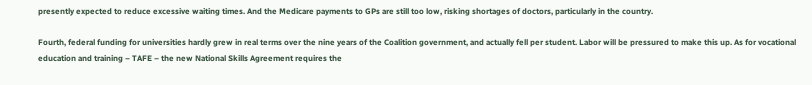presently expected to reduce excessive waiting times. And the Medicare payments to GPs are still too low, risking shortages of doctors, particularly in the country.

Fourth, federal funding for universities hardly grew in real terms over the nine years of the Coalition government, and actually fell per student. Labor will be pressured to make this up. As for vocational education and training – TAFE – the new National Skills Agreement requires the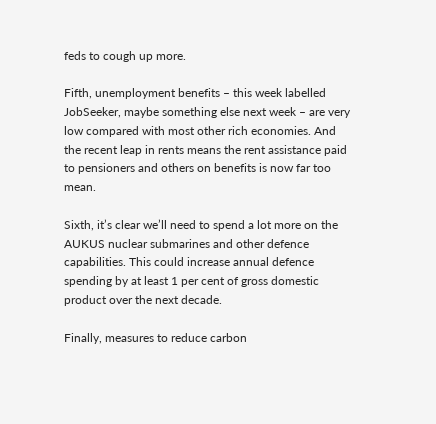feds to cough up more.

Fifth, unemployment benefits – this week labelled JobSeeker, maybe something else next week – are very low compared with most other rich economies. And the recent leap in rents means the rent assistance paid to pensioners and others on benefits is now far too mean.

Sixth, it’s clear we’ll need to spend a lot more on the AUKUS nuclear submarines and other defence capabilities. This could increase annual defence spending by at least 1 per cent of gross domestic product over the next decade.

Finally, measures to reduce carbon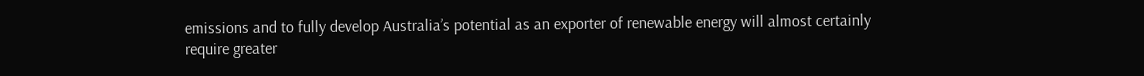emissions and to fully develop Australia’s potential as an exporter of renewable energy will almost certainly require greater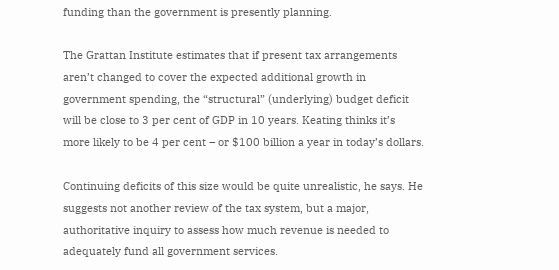funding than the government is presently planning.

The Grattan Institute estimates that if present tax arrangements aren’t changed to cover the expected additional growth in government spending, the “structural” (underlying) budget deficit will be close to 3 per cent of GDP in 10 years. Keating thinks it’s more likely to be 4 per cent – or $100 billion a year in today’s dollars.

Continuing deficits of this size would be quite unrealistic, he says. He suggests not another review of the tax system, but a major, authoritative inquiry to assess how much revenue is needed to adequately fund all government services.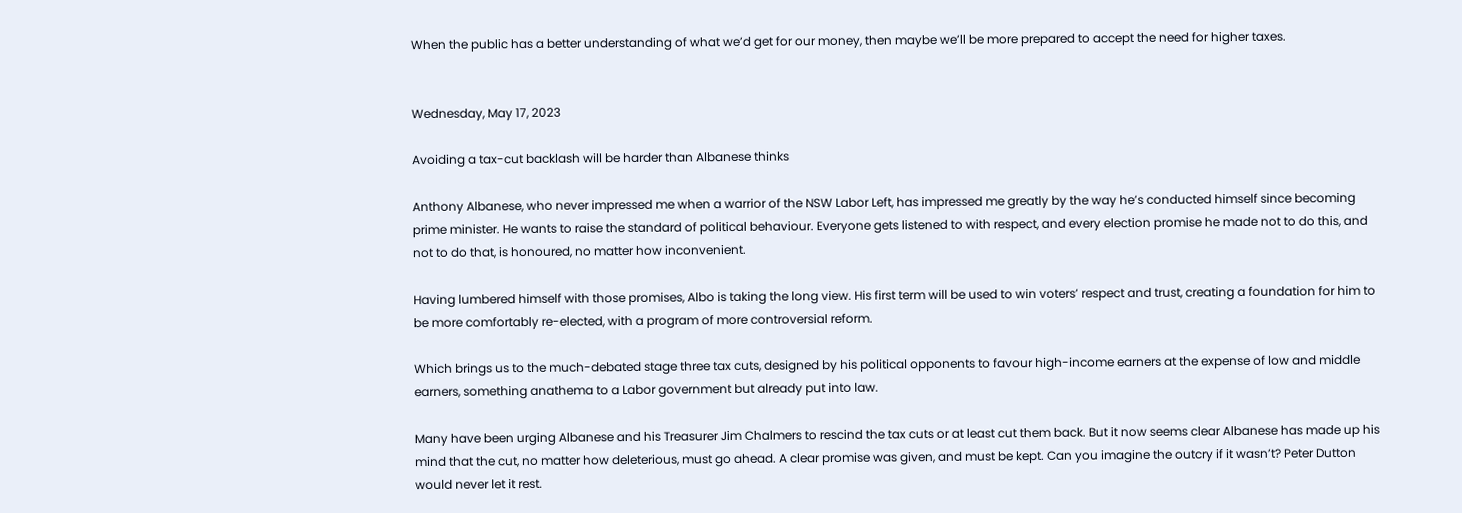When the public has a better understanding of what we’d get for our money, then maybe we’ll be more prepared to accept the need for higher taxes.


Wednesday, May 17, 2023

Avoiding a tax-cut backlash will be harder than Albanese thinks

Anthony Albanese, who never impressed me when a warrior of the NSW Labor Left, has impressed me greatly by the way he’s conducted himself since becoming prime minister. He wants to raise the standard of political behaviour. Everyone gets listened to with respect, and every election promise he made not to do this, and not to do that, is honoured, no matter how inconvenient.

Having lumbered himself with those promises, Albo is taking the long view. His first term will be used to win voters’ respect and trust, creating a foundation for him to be more comfortably re-elected, with a program of more controversial reform.

Which brings us to the much-debated stage three tax cuts, designed by his political opponents to favour high-income earners at the expense of low and middle earners, something anathema to a Labor government but already put into law.

Many have been urging Albanese and his Treasurer Jim Chalmers to rescind the tax cuts or at least cut them back. But it now seems clear Albanese has made up his mind that the cut, no matter how deleterious, must go ahead. A clear promise was given, and must be kept. Can you imagine the outcry if it wasn’t? Peter Dutton would never let it rest.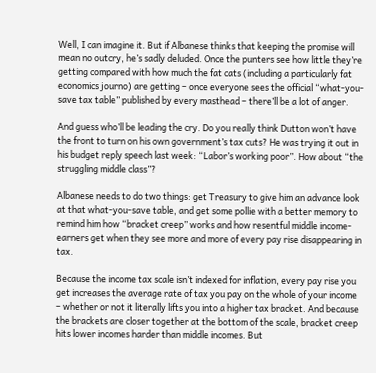Well, I can imagine it. But if Albanese thinks that keeping the promise will mean no outcry, he’s sadly deluded. Once the punters see how little they’re getting compared with how much the fat cats (including a particularly fat economics journo) are getting – once everyone sees the official “what-you-save tax table” published by every masthead – there’ll be a lot of anger.

And guess who’ll be leading the cry. Do you really think Dutton won’t have the front to turn on his own government’s tax cuts? He was trying it out in his budget reply speech last week: “Labor’s working poor”. How about “the struggling middle class”?

Albanese needs to do two things: get Treasury to give him an advance look at that what-you-save table, and get some pollie with a better memory to remind him how “bracket creep” works and how resentful middle income-earners get when they see more and more of every pay rise disappearing in tax.

Because the income tax scale isn’t indexed for inflation, every pay rise you get increases the average rate of tax you pay on the whole of your income – whether or not it literally lifts you into a higher tax bracket. And because the brackets are closer together at the bottom of the scale, bracket creep hits lower incomes harder than middle incomes. But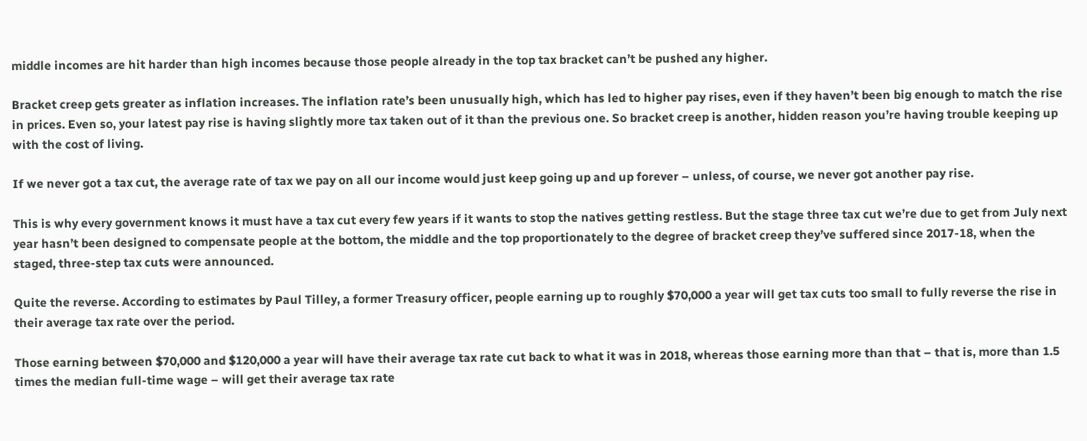middle incomes are hit harder than high incomes because those people already in the top tax bracket can’t be pushed any higher.

Bracket creep gets greater as inflation increases. The inflation rate’s been unusually high, which has led to higher pay rises, even if they haven’t been big enough to match the rise in prices. Even so, your latest pay rise is having slightly more tax taken out of it than the previous one. So bracket creep is another, hidden reason you’re having trouble keeping up with the cost of living.

If we never got a tax cut, the average rate of tax we pay on all our income would just keep going up and up forever – unless, of course, we never got another pay rise.

This is why every government knows it must have a tax cut every few years if it wants to stop the natives getting restless. But the stage three tax cut we’re due to get from July next year hasn’t been designed to compensate people at the bottom, the middle and the top proportionately to the degree of bracket creep they’ve suffered since 2017-18, when the staged, three-step tax cuts were announced.

Quite the reverse. According to estimates by Paul Tilley, a former Treasury officer, people earning up to roughly $70,000 a year will get tax cuts too small to fully reverse the rise in their average tax rate over the period.

Those earning between $70,000 and $120,000 a year will have their average tax rate cut back to what it was in 2018, whereas those earning more than that – that is, more than 1.5 times the median full-time wage – will get their average tax rate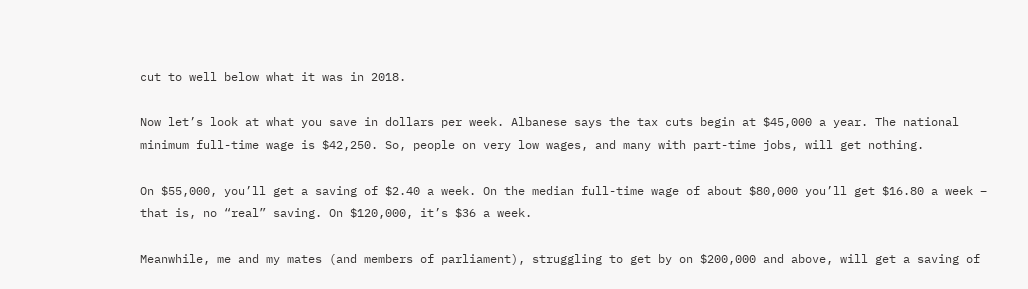cut to well below what it was in 2018.

Now let’s look at what you save in dollars per week. Albanese says the tax cuts begin at $45,000 a year. The national minimum full-time wage is $42,250. So, people on very low wages, and many with part-time jobs, will get nothing.

On $55,000, you’ll get a saving of $2.40 a week. On the median full-time wage of about $80,000 you’ll get $16.80 a week – that is, no “real” saving. On $120,000, it’s $36 a week.

Meanwhile, me and my mates (and members of parliament), struggling to get by on $200,000 and above, will get a saving of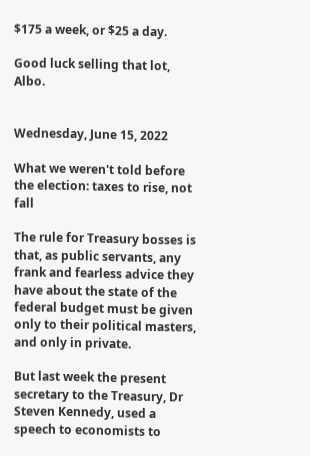$175 a week, or $25 a day.

Good luck selling that lot, Albo.


Wednesday, June 15, 2022

What we weren't told before the election: taxes to rise, not fall

The rule for Treasury bosses is that, as public servants, any frank and fearless advice they have about the state of the federal budget must be given only to their political masters, and only in private.

But last week the present secretary to the Treasury, Dr Steven Kennedy, used a speech to economists to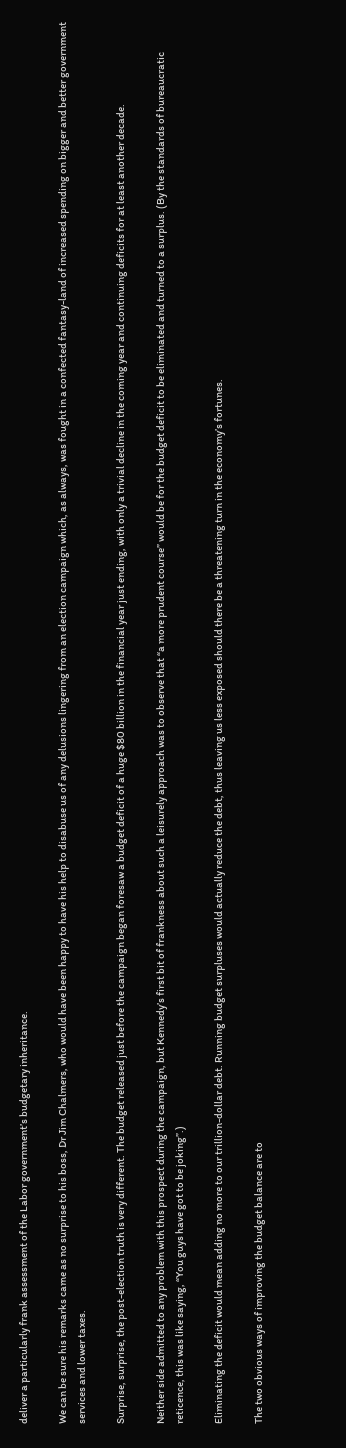deliver a particularly frank assessment of the Labor government’s budgetary inheritance.

We can be sure his remarks came as no surprise to his boss, Dr Jim Chalmers, who would have been happy to have his help to disabuse us of any delusions lingering from an election campaign which, as always, was fought in a confected fantasy-land of increased spending on bigger and better government services and lower taxes.

Surprise, surprise, the post-election truth is very different. The budget released just before the campaign began foresaw a budget deficit of a huge $80 billion in the financial year just ending, with only a trivial decline in the coming year and continuing deficits for at least another decade.

Neither side admitted to any problem with this prospect during the campaign, but Kennedy’s first bit of frankness about such a leisurely approach was to observe that “a more prudent course” would be for the budget deficit to be eliminated and turned to a surplus. (By the standards of bureaucratic reticence, this was like saying, “You guys have got to be joking”.)

Eliminating the deficit would mean adding no more to our trillion-dollar debt. Running budget surpluses would actually reduce the debt, thus leaving us less exposed should there be a threatening turn in the economy’s fortunes.

The two obvious ways of improving the budget balance are to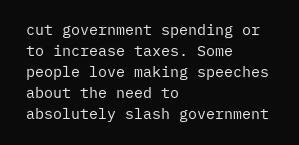cut government spending or to increase taxes. Some people love making speeches about the need to absolutely slash government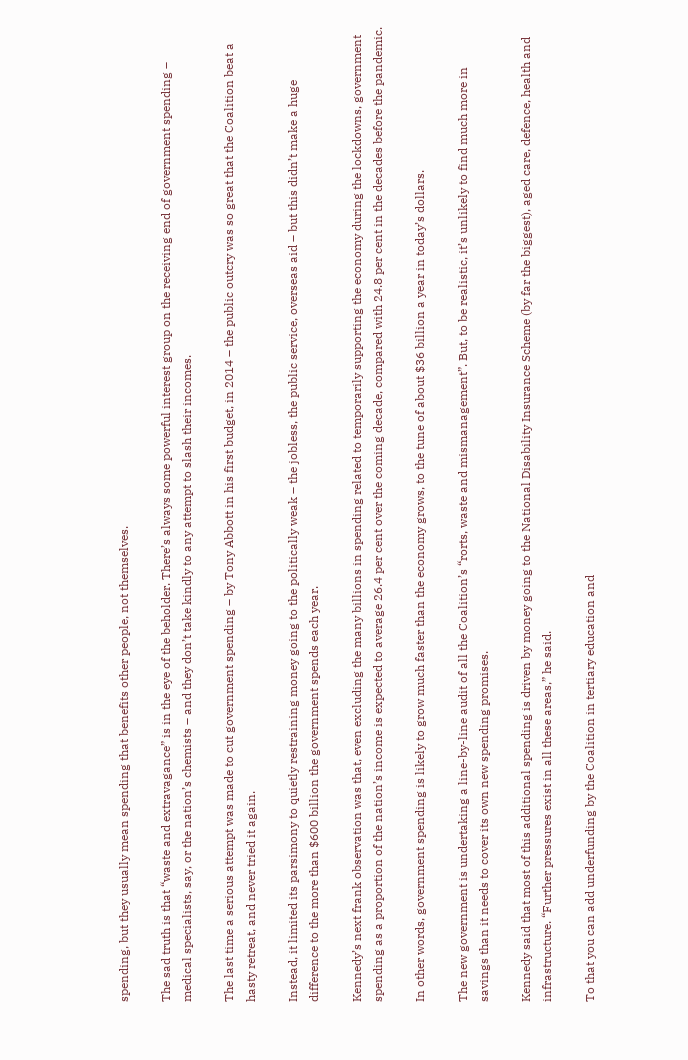spending, but they usually mean spending that benefits other people, not themselves.

The sad truth is that “waste and extravagance” is in the eye of the beholder. There’s always some powerful interest group on the receiving end of government spending – medical specialists, say, or the nation’s chemists – and they don’t take kindly to any attempt to slash their incomes.

The last time a serious attempt was made to cut government spending – by Tony Abbott in his first budget, in 2014 – the public outcry was so great that the Coalition beat a hasty retreat, and never tried it again.

Instead, it limited its parsimony to quietly restraining money going to the politically weak – the jobless, the public service, overseas aid – but this didn’t make a huge difference to the more than $600 billion the government spends each year.

Kennedy’s next frank observation was that, even excluding the many billions in spending related to temporarily supporting the economy during the lockdowns, government spending as a proportion of the nation’s income is expected to average 26.4 per cent over the coming decade, compared with 24.8 per cent in the decades before the pandemic.

In other words, government spending is likely to grow much faster than the economy grows, to the tune of about $36 billion a year in today’s dollars.

The new government is undertaking a line-by-line audit of all the Coalition’s “rorts, waste and mismanagement”. But, to be realistic, it’s unlikely to find much more in savings than it needs to cover its own new spending promises.

Kennedy said that most of this additional spending is driven by money going to the National Disability Insurance Scheme (by far the biggest), aged care, defence, health and infrastructure. “Further pressures exist in all these areas,” he said.

To that you can add underfunding by the Coalition in tertiary education and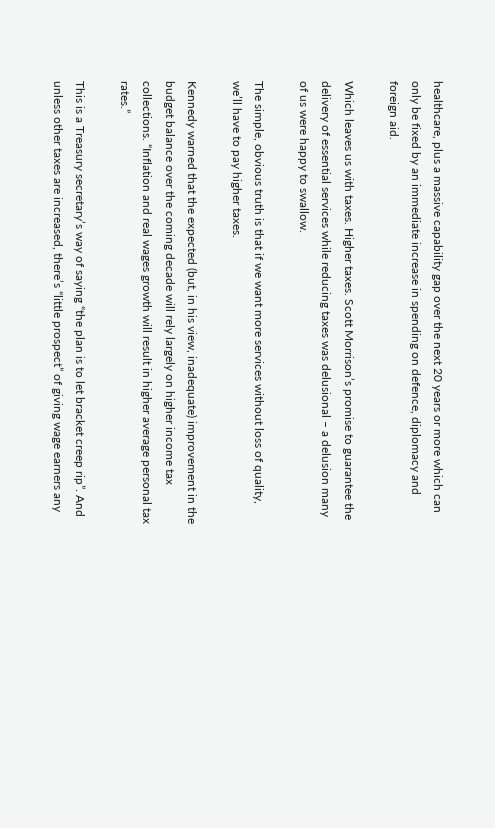healthcare, plus a massive capability gap over the next 20 years or more which can only be fixed by an immediate increase in spending on defence, diplomacy and foreign aid.

Which leaves us with taxes. Higher taxes. Scott Morrison’s promise to guarantee the delivery of essential services while reducing taxes was delusional – a delusion many of us were happy to swallow.

The simple, obvious truth is that if we want more services without loss of quality, we’ll have to pay higher taxes.

Kennedy warned that the expected (but, in his view, inadequate) improvement in the budget balance over the coming decade will rely largely on higher income tax collections. “Inflation and real wages growth will result in higher average personal tax rates.”

This is a Treasury secretary’s way of saying “the plan is to let bracket creep rip”. And unless other taxes are increased, there’s “little prospect” of giving wage earners any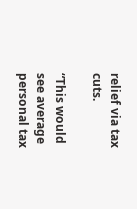relief via tax cuts.

“This would see average personal tax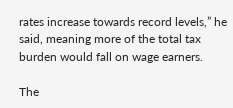rates increase towards record levels,” he said, meaning more of the total tax burden would fall on wage earners.

The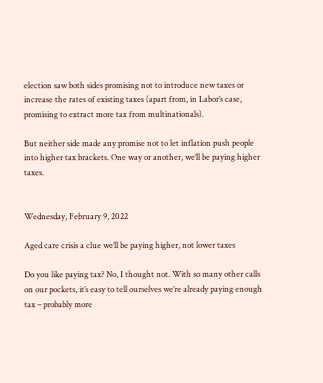election saw both sides promising not to introduce new taxes or increase the rates of existing taxes (apart from, in Labor’s case, promising to extract more tax from multinationals).

But neither side made any promise not to let inflation push people into higher tax brackets. One way or another, we’ll be paying higher taxes.


Wednesday, February 9, 2022

Aged care crisis a clue we’ll be paying higher, not lower taxes

Do you like paying tax? No, I thought not. With so many other calls on our pockets, it’s easy to tell ourselves we’re already paying enough tax – probably more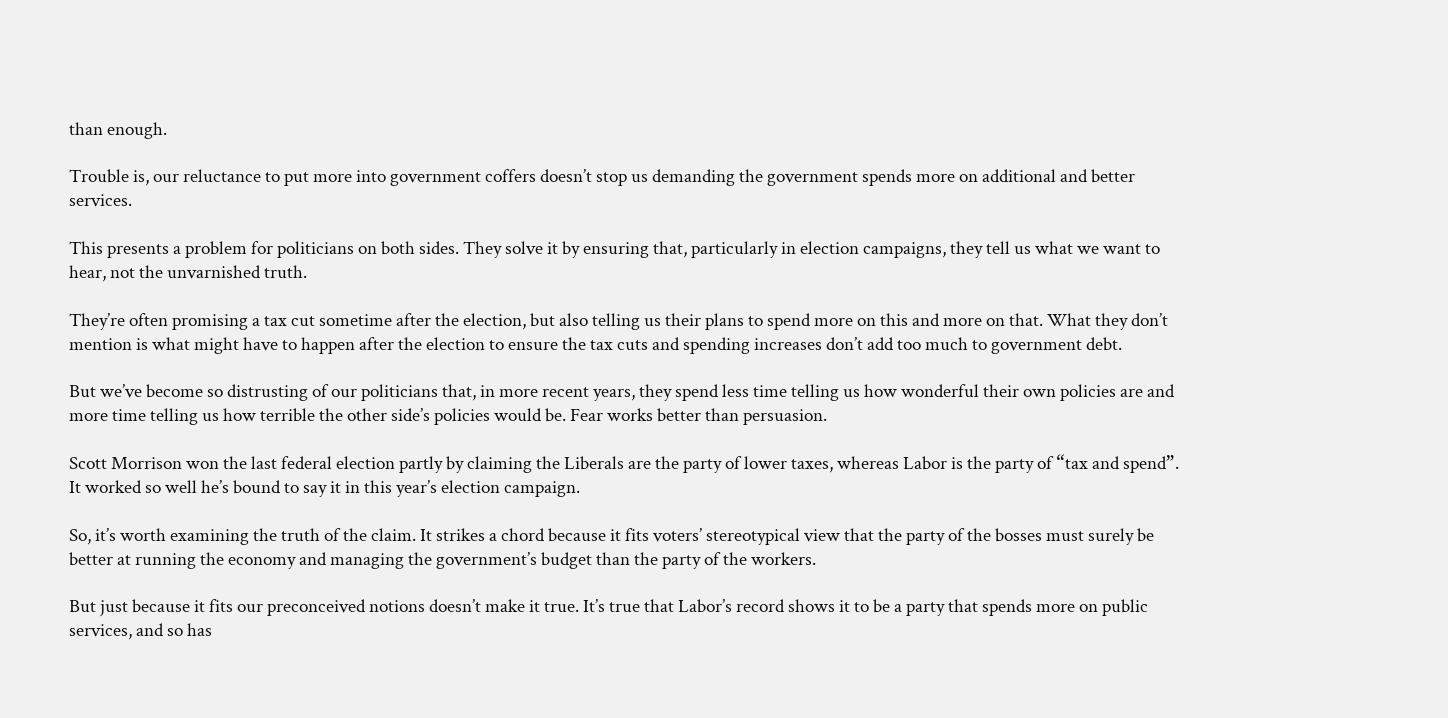than enough.

Trouble is, our reluctance to put more into government coffers doesn’t stop us demanding the government spends more on additional and better services.

This presents a problem for politicians on both sides. They solve it by ensuring that, particularly in election campaigns, they tell us what we want to hear, not the unvarnished truth.

They’re often promising a tax cut sometime after the election, but also telling us their plans to spend more on this and more on that. What they don’t mention is what might have to happen after the election to ensure the tax cuts and spending increases don’t add too much to government debt.

But we’ve become so distrusting of our politicians that, in more recent years, they spend less time telling us how wonderful their own policies are and more time telling us how terrible the other side’s policies would be. Fear works better than persuasion.

Scott Morrison won the last federal election partly by claiming the Liberals are the party of lower taxes, whereas Labor is the party of “tax and spend”. It worked so well he’s bound to say it in this year’s election campaign.

So, it’s worth examining the truth of the claim. It strikes a chord because it fits voters’ stereotypical view that the party of the bosses must surely be better at running the economy and managing the government’s budget than the party of the workers.

But just because it fits our preconceived notions doesn’t make it true. It’s true that Labor’s record shows it to be a party that spends more on public services, and so has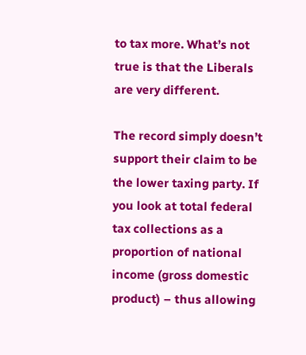to tax more. What’s not true is that the Liberals are very different.

The record simply doesn’t support their claim to be the lower taxing party. If you look at total federal tax collections as a proportion of national income (gross domestic product) – thus allowing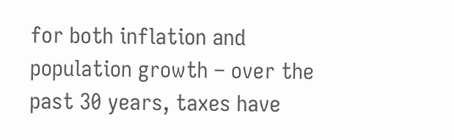for both inflation and population growth – over the past 30 years, taxes have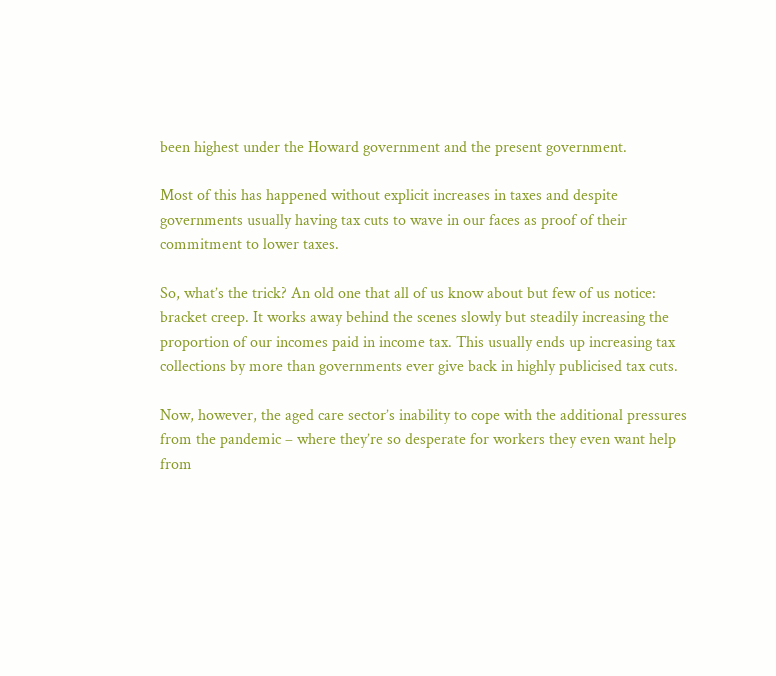been highest under the Howard government and the present government.

Most of this has happened without explicit increases in taxes and despite governments usually having tax cuts to wave in our faces as proof of their commitment to lower taxes.

So, what’s the trick? An old one that all of us know about but few of us notice: bracket creep. It works away behind the scenes slowly but steadily increasing the proportion of our incomes paid in income tax. This usually ends up increasing tax collections by more than governments ever give back in highly publicised tax cuts.

Now, however, the aged care sector’s inability to cope with the additional pressures from the pandemic – where they’re so desperate for workers they even want help from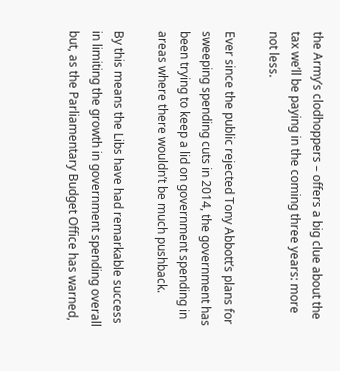the Army’s clodhoppers – offers a big clue about the tax we’ll be paying in the coming three years: more not less.

Ever since the public rejected Tony Abbott’s plans for sweeping spending cuts in 2014, the government has been trying to keep a lid on government spending in areas where there wouldn’t be much pushback.

By this means the Libs have had remarkable success in limiting the growth in government spending overall but, as the Parliamentary Budget Office has warned,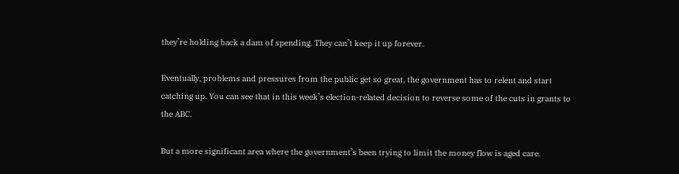they’re holding back a dam of spending. They can’t keep it up forever.

Eventually, problems and pressures from the public get so great, the government has to relent and start catching up. You can see that in this week’s election-related decision to reverse some of the cuts in grants to the ABC.

But a more significant area where the government’s been trying to limit the money flow is aged care.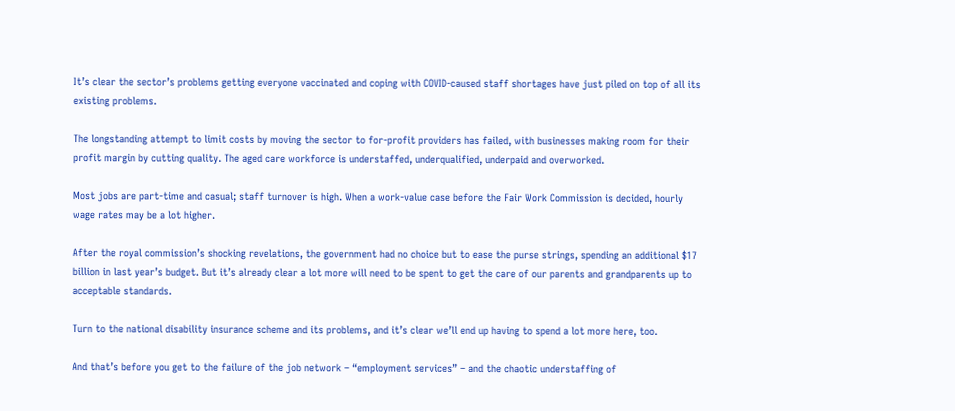It’s clear the sector’s problems getting everyone vaccinated and coping with COVID-caused staff shortages have just piled on top of all its existing problems.

The longstanding attempt to limit costs by moving the sector to for-profit providers has failed, with businesses making room for their profit margin by cutting quality. The aged care workforce is understaffed, underqualified, underpaid and overworked.

Most jobs are part-time and casual; staff turnover is high. When a work-value case before the Fair Work Commission is decided, hourly wage rates may be a lot higher.

After the royal commission’s shocking revelations, the government had no choice but to ease the purse strings, spending an additional $17 billion in last year’s budget. But it’s already clear a lot more will need to be spent to get the care of our parents and grandparents up to acceptable standards.

Turn to the national disability insurance scheme and its problems, and it’s clear we’ll end up having to spend a lot more here, too.

And that’s before you get to the failure of the job network – “employment services” – and the chaotic understaffing of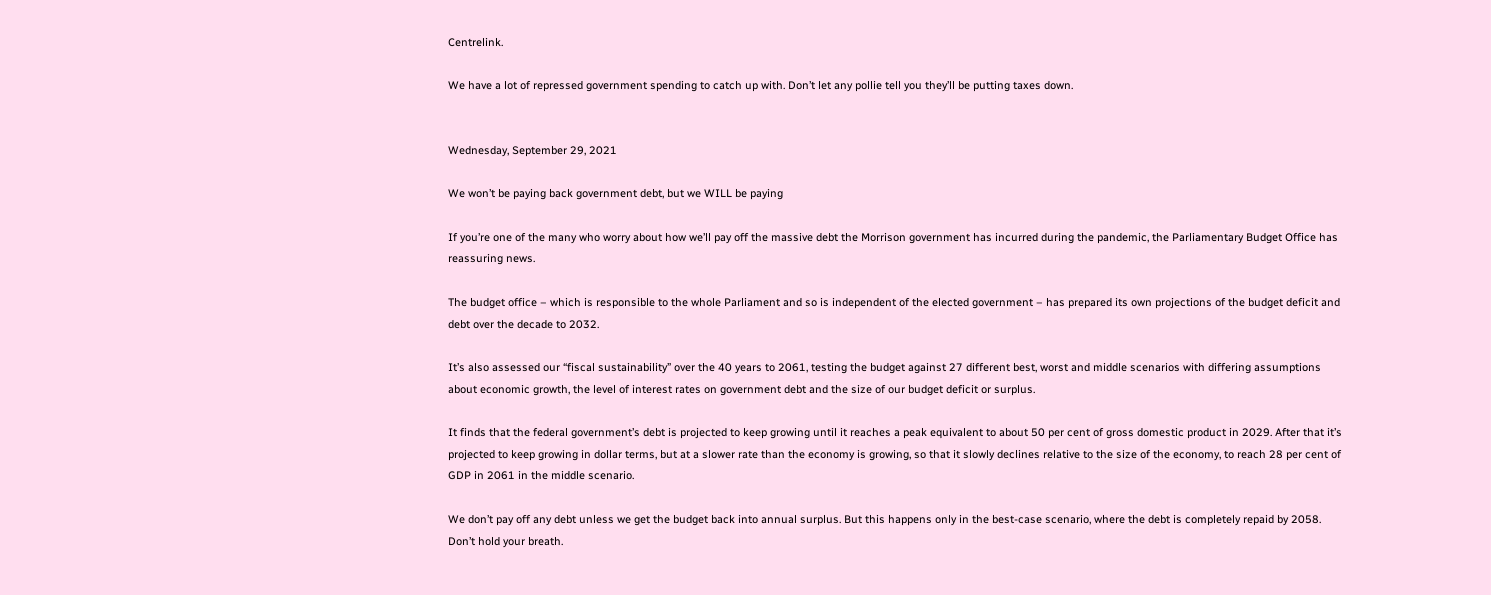Centrelink.

We have a lot of repressed government spending to catch up with. Don’t let any pollie tell you they’ll be putting taxes down.


Wednesday, September 29, 2021

We won’t be paying back government debt, but we WILL be paying

If you’re one of the many who worry about how we’ll pay off the massive debt the Morrison government has incurred during the pandemic, the Parliamentary Budget Office has reassuring news.

The budget office – which is responsible to the whole Parliament and so is independent of the elected government – has prepared its own projections of the budget deficit and debt over the decade to 2032.

It’s also assessed our “fiscal sustainability” over the 40 years to 2061, testing the budget against 27 different best, worst and middle scenarios with differing assumptions about economic growth, the level of interest rates on government debt and the size of our budget deficit or surplus.

It finds that the federal government’s debt is projected to keep growing until it reaches a peak equivalent to about 50 per cent of gross domestic product in 2029. After that it’s projected to keep growing in dollar terms, but at a slower rate than the economy is growing, so that it slowly declines relative to the size of the economy, to reach 28 per cent of GDP in 2061 in the middle scenario.

We don’t pay off any debt unless we get the budget back into annual surplus. But this happens only in the best-case scenario, where the debt is completely repaid by 2058. Don’t hold your breath.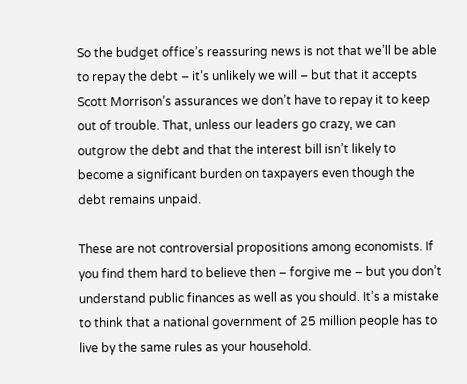So the budget office’s reassuring news is not that we’ll be able to repay the debt – it’s unlikely we will – but that it accepts Scott Morrison’s assurances we don’t have to repay it to keep out of trouble. That, unless our leaders go crazy, we can outgrow the debt and that the interest bill isn’t likely to become a significant burden on taxpayers even though the debt remains unpaid.

These are not controversial propositions among economists. If you find them hard to believe then – forgive me – but you don’t understand public finances as well as you should. It’s a mistake to think that a national government of 25 million people has to live by the same rules as your household.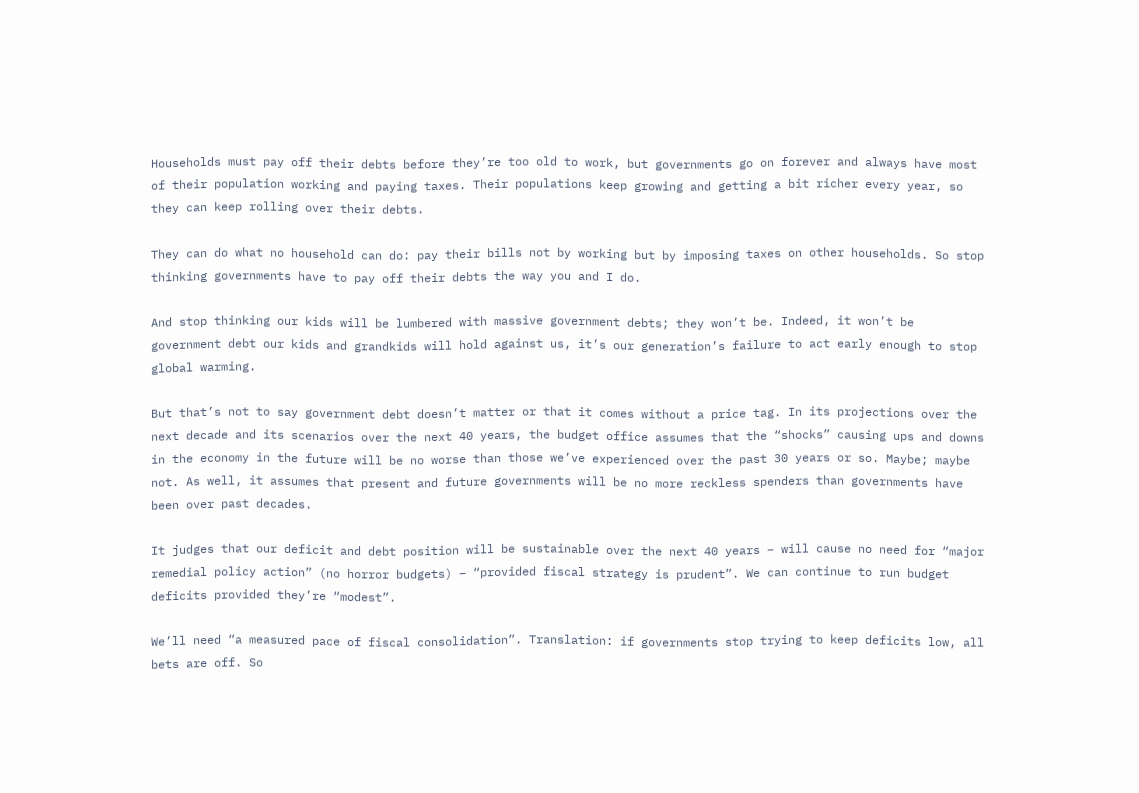Households must pay off their debts before they’re too old to work, but governments go on forever and always have most of their population working and paying taxes. Their populations keep growing and getting a bit richer every year, so they can keep rolling over their debts.

They can do what no household can do: pay their bills not by working but by imposing taxes on other households. So stop thinking governments have to pay off their debts the way you and I do.

And stop thinking our kids will be lumbered with massive government debts; they won’t be. Indeed, it won’t be government debt our kids and grandkids will hold against us, it’s our generation’s failure to act early enough to stop global warming.

But that’s not to say government debt doesn’t matter or that it comes without a price tag. In its projections over the next decade and its scenarios over the next 40 years, the budget office assumes that the “shocks” causing ups and downs in the economy in the future will be no worse than those we’ve experienced over the past 30 years or so. Maybe; maybe not. As well, it assumes that present and future governments will be no more reckless spenders than governments have been over past decades.

It judges that our deficit and debt position will be sustainable over the next 40 years – will cause no need for “major remedial policy action” (no horror budgets) – “provided fiscal strategy is prudent”. We can continue to run budget deficits provided they’re “modest”.

We’ll need “a measured pace of fiscal consolidation”. Translation: if governments stop trying to keep deficits low, all bets are off. So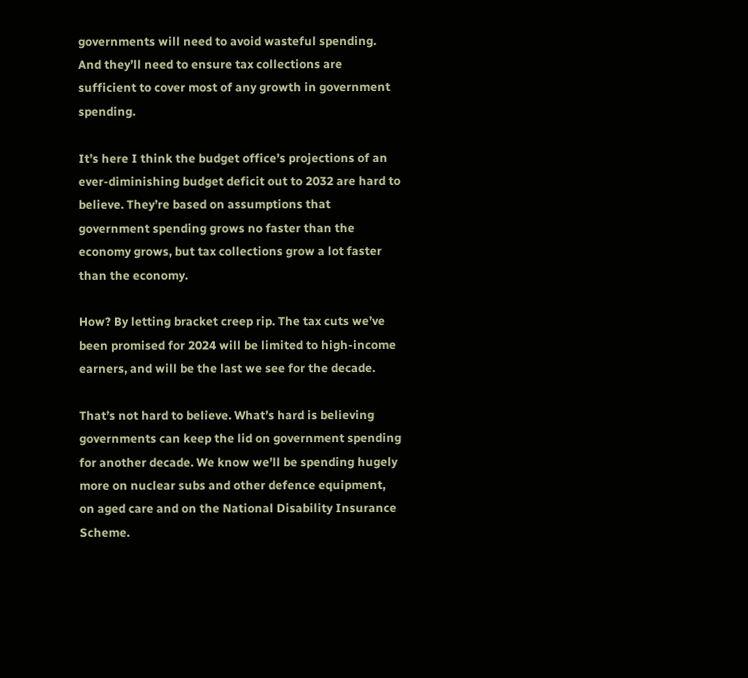governments will need to avoid wasteful spending. And they’ll need to ensure tax collections are sufficient to cover most of any growth in government spending.

It’s here I think the budget office’s projections of an ever-diminishing budget deficit out to 2032 are hard to believe. They’re based on assumptions that government spending grows no faster than the economy grows, but tax collections grow a lot faster than the economy.

How? By letting bracket creep rip. The tax cuts we’ve been promised for 2024 will be limited to high-income earners, and will be the last we see for the decade.

That’s not hard to believe. What’s hard is believing governments can keep the lid on government spending for another decade. We know we’ll be spending hugely more on nuclear subs and other defence equipment, on aged care and on the National Disability Insurance Scheme.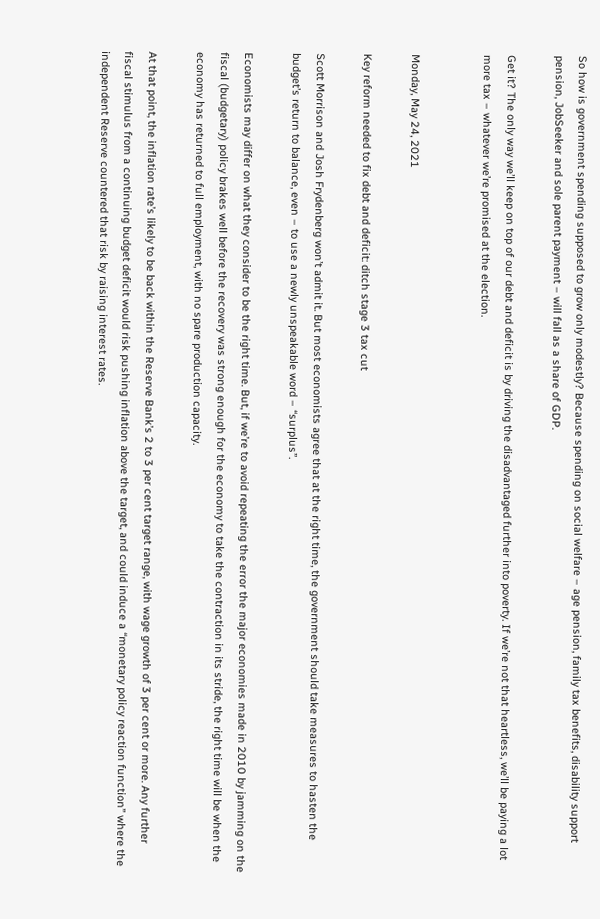So how is government spending supposed to grow only modestly? Because spending on social welfare – age pension, family tax benefits, disability support pension, JobSeeker and sole parent payment – will fall as a share of GDP.

Get it? The only way we’ll keep on top of our debt and deficit is by driving the disadvantaged further into poverty. If we’re not that heartless, we’ll be paying a lot more tax – whatever we’re promised at the election.


Monday, May 24, 2021

Key reform needed to fix debt and deficit: ditch stage 3 tax cut

Scott Morrison and Josh Frydenberg won’t admit it. But most economists agree that at the right time, the government should take measures to hasten the budget’s return to balance, even – to use a newly unspeakable word – “surplus”.

Economists may differ on what they consider to be the right time. But, if we’re to avoid repeating the error the major economies made in 2010 by jamming on the fiscal (budgetary) policy brakes well before the recovery was strong enough for the economy to take the contraction in its stride, the right time will be when the economy has returned to full employment, with no spare production capacity.

At that point, the inflation rate’s likely to be back within the Reserve Bank’s 2 to 3 per cent target range, with wage growth of 3 per cent or more. Any further fiscal stimulus from a continuing budget deficit would risk pushing inflation above the target, and could induce a “monetary policy reaction function” where the independent Reserve countered that risk by raising interest rates.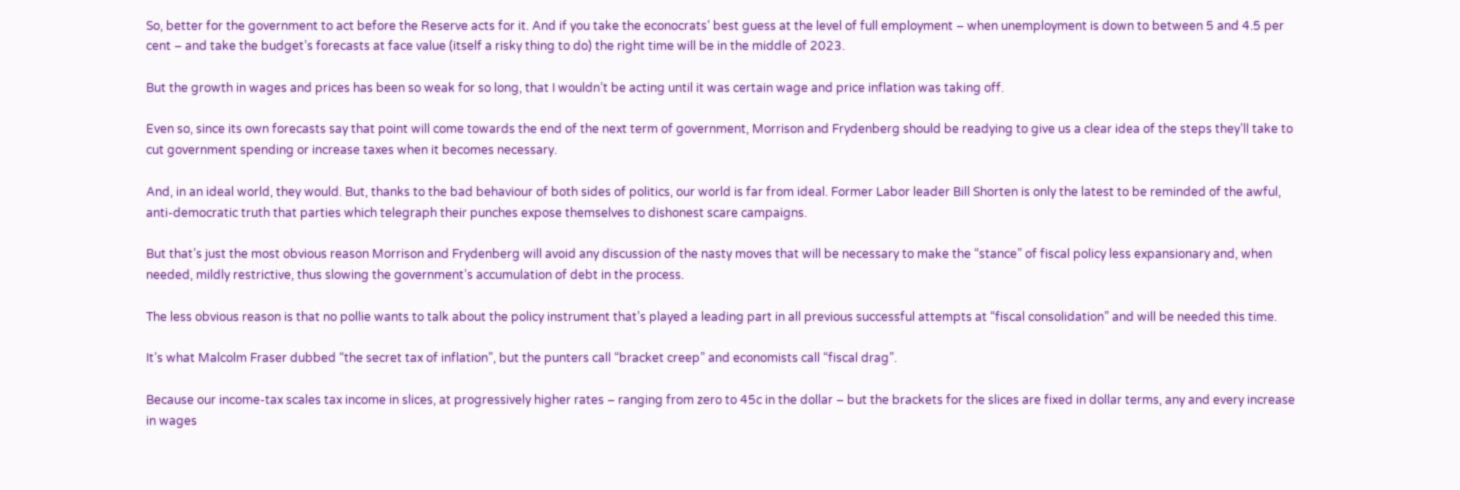So, better for the government to act before the Reserve acts for it. And if you take the econocrats’ best guess at the level of full employment – when unemployment is down to between 5 and 4.5 per cent – and take the budget’s forecasts at face value (itself a risky thing to do) the right time will be in the middle of 2023.

But the growth in wages and prices has been so weak for so long, that I wouldn’t be acting until it was certain wage and price inflation was taking off.

Even so, since its own forecasts say that point will come towards the end of the next term of government, Morrison and Frydenberg should be readying to give us a clear idea of the steps they’ll take to cut government spending or increase taxes when it becomes necessary.

And, in an ideal world, they would. But, thanks to the bad behaviour of both sides of politics, our world is far from ideal. Former Labor leader Bill Shorten is only the latest to be reminded of the awful, anti-democratic truth that parties which telegraph their punches expose themselves to dishonest scare campaigns.

But that’s just the most obvious reason Morrison and Frydenberg will avoid any discussion of the nasty moves that will be necessary to make the “stance” of fiscal policy less expansionary and, when needed, mildly restrictive, thus slowing the government’s accumulation of debt in the process.

The less obvious reason is that no pollie wants to talk about the policy instrument that’s played a leading part in all previous successful attempts at “fiscal consolidation” and will be needed this time.

It’s what Malcolm Fraser dubbed “the secret tax of inflation”, but the punters call “bracket creep” and economists call “fiscal drag”.

Because our income-tax scales tax income in slices, at progressively higher rates – ranging from zero to 45c in the dollar – but the brackets for the slices are fixed in dollar terms, any and every increase in wages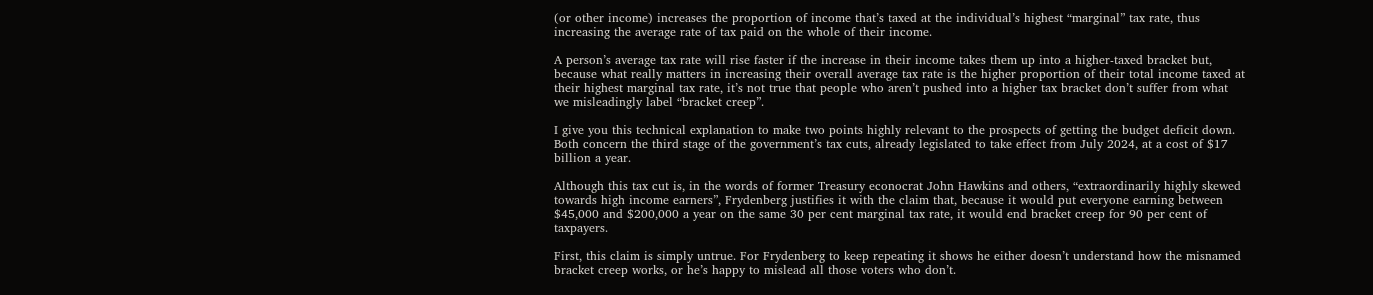(or other income) increases the proportion of income that’s taxed at the individual’s highest “marginal” tax rate, thus increasing the average rate of tax paid on the whole of their income.

A person’s average tax rate will rise faster if the increase in their income takes them up into a higher-taxed bracket but, because what really matters in increasing their overall average tax rate is the higher proportion of their total income taxed at their highest marginal tax rate, it’s not true that people who aren’t pushed into a higher tax bracket don’t suffer from what we misleadingly label “bracket creep”.

I give you this technical explanation to make two points highly relevant to the prospects of getting the budget deficit down. Both concern the third stage of the government’s tax cuts, already legislated to take effect from July 2024, at a cost of $17 billion a year.

Although this tax cut is, in the words of former Treasury econocrat John Hawkins and others, “extraordinarily highly skewed towards high income earners”, Frydenberg justifies it with the claim that, because it would put everyone earning between $45,000 and $200,000 a year on the same 30 per cent marginal tax rate, it would end bracket creep for 90 per cent of taxpayers.

First, this claim is simply untrue. For Frydenberg to keep repeating it shows he either doesn’t understand how the misnamed bracket creep works, or he’s happy to mislead all those voters who don’t.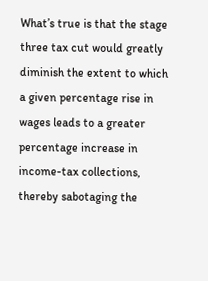What’s true is that the stage three tax cut would greatly diminish the extent to which a given percentage rise in wages leads to a greater percentage increase in income-tax collections, thereby sabotaging the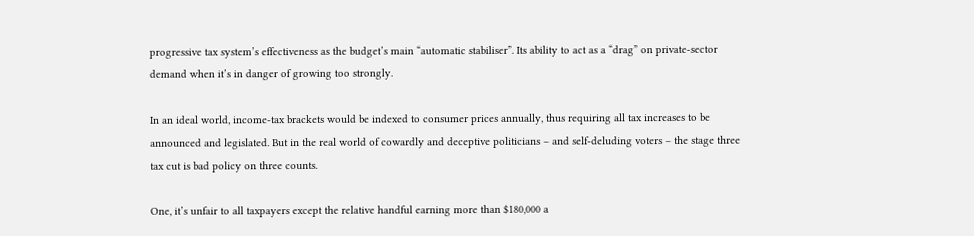progressive tax system’s effectiveness as the budget’s main “automatic stabiliser”. Its ability to act as a “drag” on private-sector demand when it’s in danger of growing too strongly.

In an ideal world, income-tax brackets would be indexed to consumer prices annually, thus requiring all tax increases to be announced and legislated. But in the real world of cowardly and deceptive politicians – and self-deluding voters – the stage three tax cut is bad policy on three counts.

One, it’s unfair to all taxpayers except the relative handful earning more than $180,000 a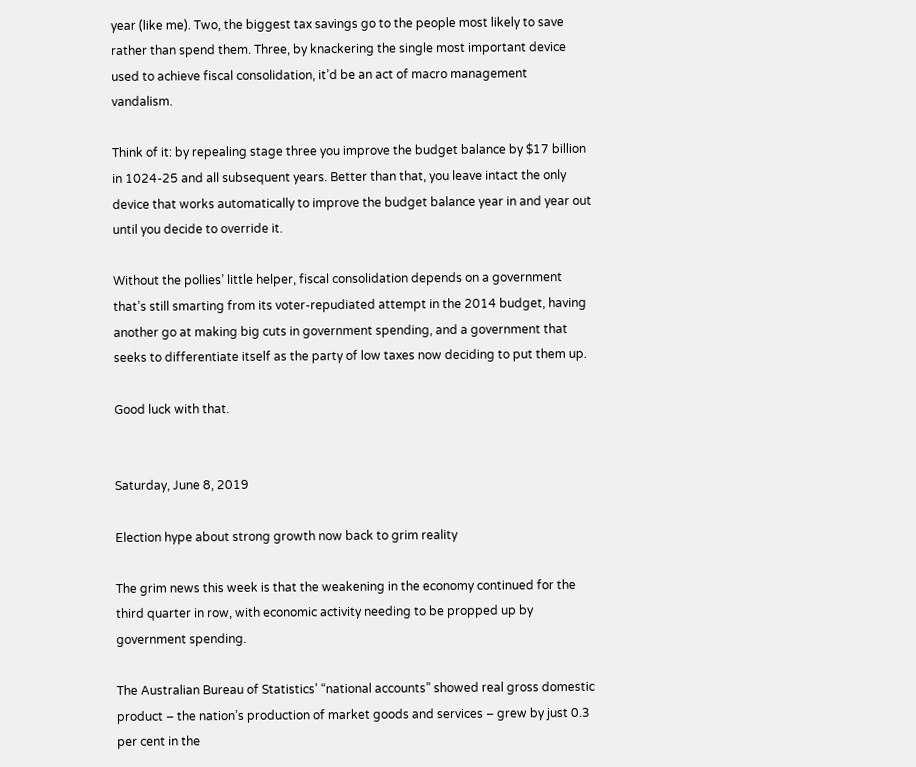year (like me). Two, the biggest tax savings go to the people most likely to save rather than spend them. Three, by knackering the single most important device used to achieve fiscal consolidation, it’d be an act of macro management vandalism.

Think of it: by repealing stage three you improve the budget balance by $17 billion in 1024-25 and all subsequent years. Better than that, you leave intact the only device that works automatically to improve the budget balance year in and year out until you decide to override it.

Without the pollies’ little helper, fiscal consolidation depends on a government that’s still smarting from its voter-repudiated attempt in the 2014 budget, having another go at making big cuts in government spending, and a government that seeks to differentiate itself as the party of low taxes now deciding to put them up.

Good luck with that.


Saturday, June 8, 2019

Election hype about strong growth now back to grim reality

The grim news this week is that the weakening in the economy continued for the third quarter in row, with economic activity needing to be propped up by government spending.

The Australian Bureau of Statistics’ “national accounts” showed real gross domestic product – the nation’s production of market goods and services – grew by just 0.3 per cent in the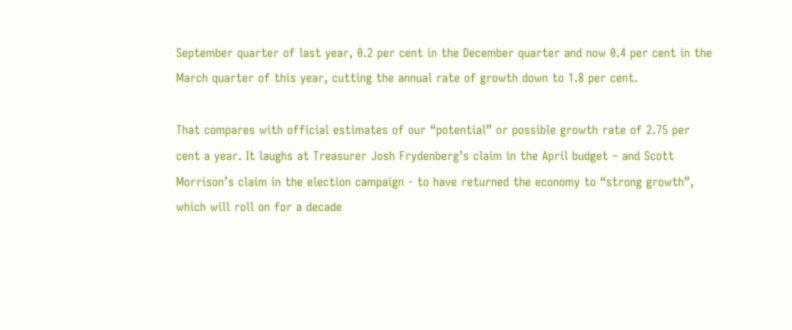September quarter of last year, 0.2 per cent in the December quarter and now 0.4 per cent in the March quarter of this year, cutting the annual rate of growth down to 1.8 per cent.

That compares with official estimates of our “potential” or possible growth rate of 2.75 per cent a year. It laughs at Treasurer Josh Frydenberg’s claim in the April budget – and Scott Morrison’s claim in the election campaign - to have returned the economy to “strong growth”, which will roll on for a decade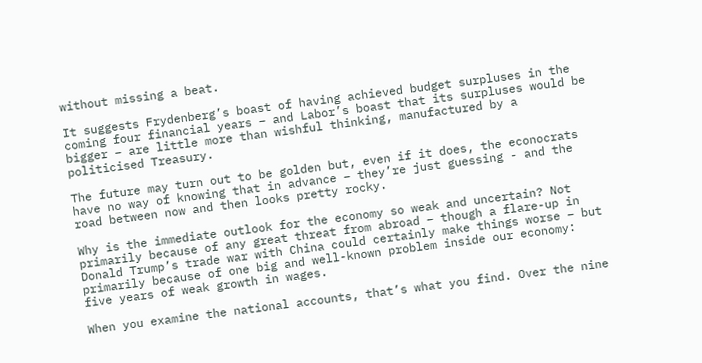without missing a beat.

It suggests Frydenberg’s boast of having achieved budget surpluses in the coming four financial years – and Labor’s boast that its surpluses would be bigger – are little more than wishful thinking, manufactured by a politicised Treasury.

The future may turn out to be golden but, even if it does, the econocrats have no way of knowing that in advance – they’re just guessing - and the road between now and then looks pretty rocky.

Why is the immediate outlook for the economy so weak and uncertain? Not primarily because of any great threat from abroad – though a flare-up in Donald Trump’s trade war with China could certainly make things worse – but primarily because of one big and well-known problem inside our economy: five years of weak growth in wages.

When you examine the national accounts, that’s what you find. Over the nine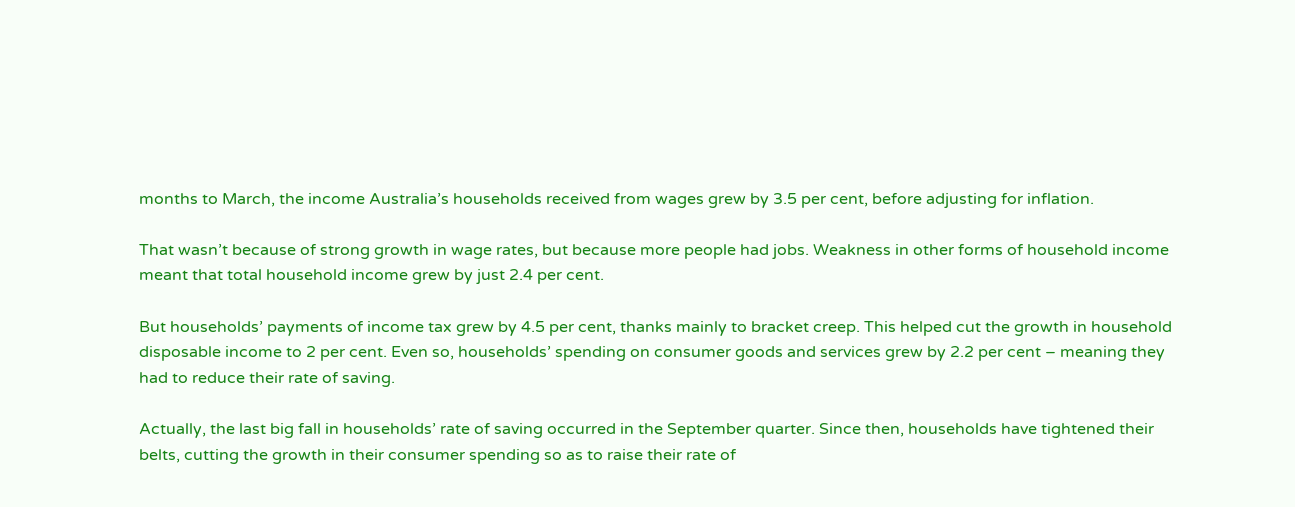months to March, the income Australia’s households received from wages grew by 3.5 per cent, before adjusting for inflation.

That wasn’t because of strong growth in wage rates, but because more people had jobs. Weakness in other forms of household income meant that total household income grew by just 2.4 per cent.

But households’ payments of income tax grew by 4.5 per cent, thanks mainly to bracket creep. This helped cut the growth in household disposable income to 2 per cent. Even so, households’ spending on consumer goods and services grew by 2.2 per cent – meaning they had to reduce their rate of saving.

Actually, the last big fall in households’ rate of saving occurred in the September quarter. Since then, households have tightened their belts, cutting the growth in their consumer spending so as to raise their rate of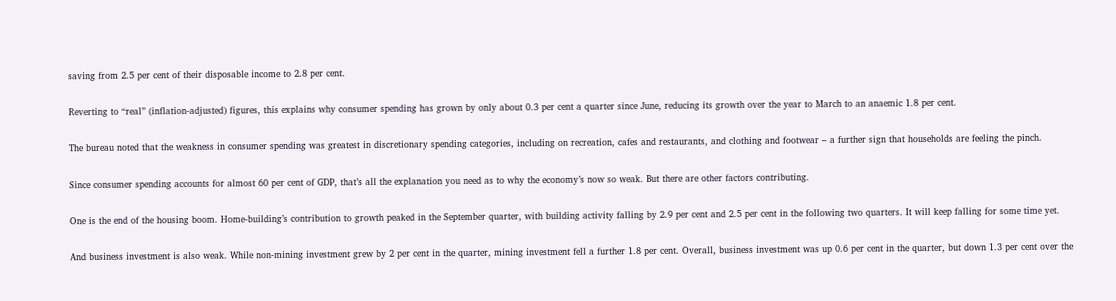saving from 2.5 per cent of their disposable income to 2.8 per cent.

Reverting to “real” (inflation-adjusted) figures, this explains why consumer spending has grown by only about 0.3 per cent a quarter since June, reducing its growth over the year to March to an anaemic 1.8 per cent.

The bureau noted that the weakness in consumer spending was greatest in discretionary spending categories, including on recreation, cafes and restaurants, and clothing and footwear – a further sign that households are feeling the pinch.

Since consumer spending accounts for almost 60 per cent of GDP, that’s all the explanation you need as to why the economy’s now so weak. But there are other factors contributing.

One is the end of the housing boom. Home-building’s contribution to growth peaked in the September quarter, with building activity falling by 2.9 per cent and 2.5 per cent in the following two quarters. It will keep falling for some time yet.

And business investment is also weak. While non-mining investment grew by 2 per cent in the quarter, mining investment fell a further 1.8 per cent. Overall, business investment was up 0.6 per cent in the quarter, but down 1.3 per cent over the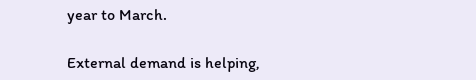year to March.

External demand is helping,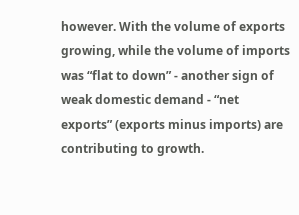however. With the volume of exports growing, while the volume of imports was “flat to down” - another sign of weak domestic demand - “net exports” (exports minus imports) are contributing to growth.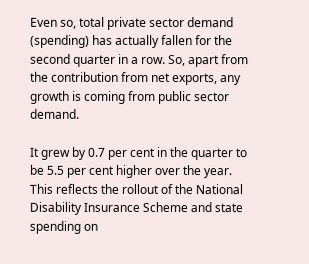Even so, total private sector demand (spending) has actually fallen for the second quarter in a row. So, apart from the contribution from net exports, any growth is coming from public sector demand.

It grew by 0.7 per cent in the quarter to be 5.5 per cent higher over the year. This reflects the rollout of the National Disability Insurance Scheme and state spending on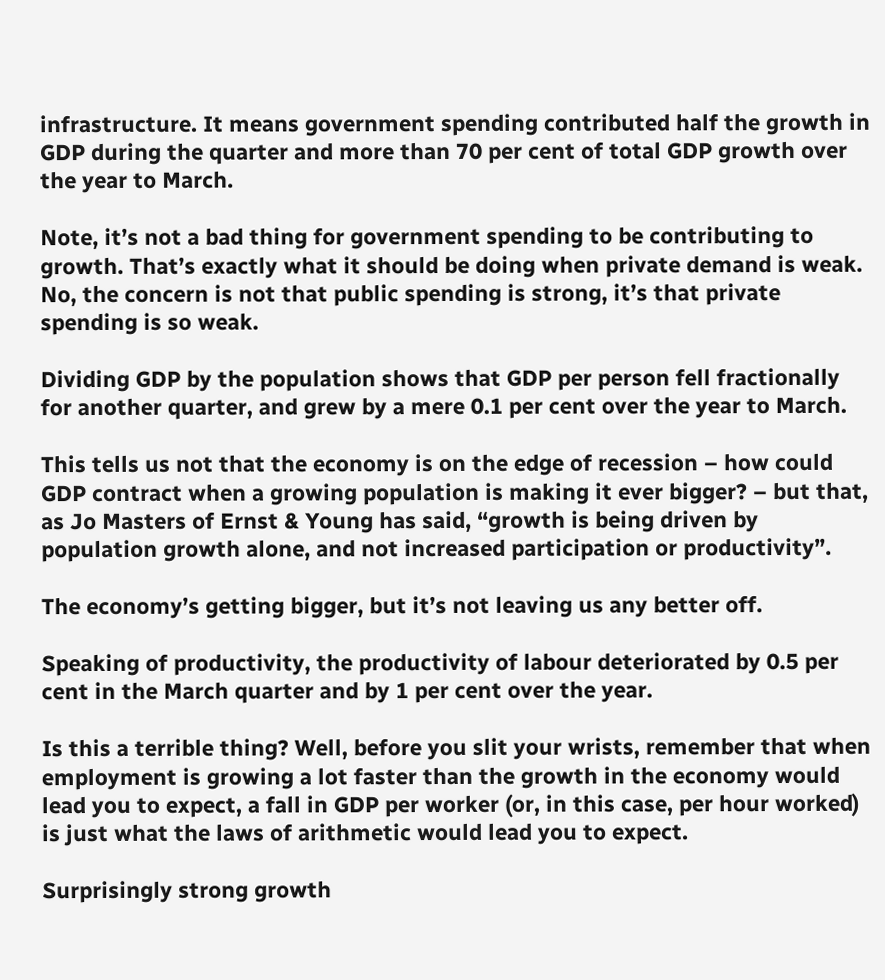infrastructure. It means government spending contributed half the growth in GDP during the quarter and more than 70 per cent of total GDP growth over the year to March.

Note, it’s not a bad thing for government spending to be contributing to growth. That’s exactly what it should be doing when private demand is weak. No, the concern is not that public spending is strong, it’s that private spending is so weak.

Dividing GDP by the population shows that GDP per person fell fractionally for another quarter, and grew by a mere 0.1 per cent over the year to March.

This tells us not that the economy is on the edge of recession – how could GDP contract when a growing population is making it ever bigger? – but that, as Jo Masters of Ernst & Young has said, “growth is being driven by population growth alone, and not increased participation or productivity”.

The economy’s getting bigger, but it’s not leaving us any better off.

Speaking of productivity, the productivity of labour deteriorated by 0.5 per cent in the March quarter and by 1 per cent over the year.

Is this a terrible thing? Well, before you slit your wrists, remember that when employment is growing a lot faster than the growth in the economy would lead you to expect, a fall in GDP per worker (or, in this case, per hour worked) is just what the laws of arithmetic would lead you to expect.

Surprisingly strong growth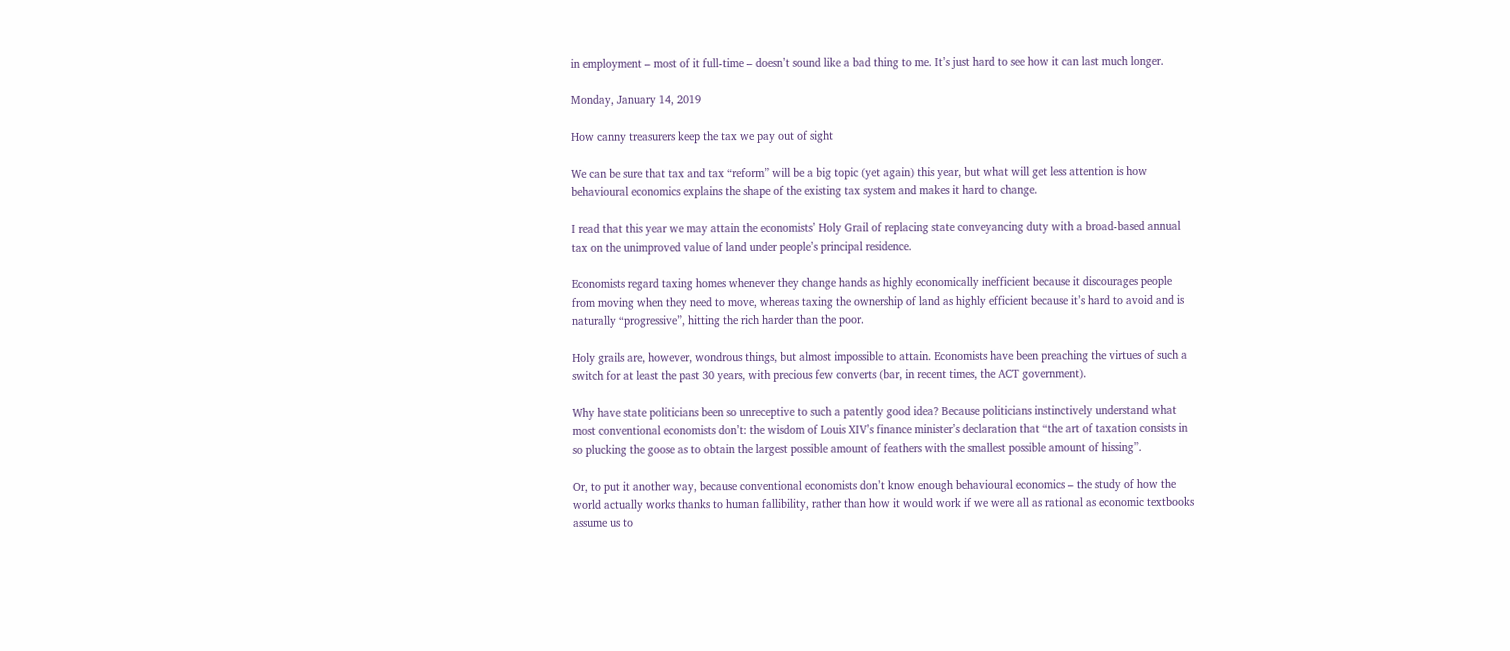in employment – most of it full-time – doesn’t sound like a bad thing to me. It’s just hard to see how it can last much longer.

Monday, January 14, 2019

How canny treasurers keep the tax we pay out of sight

We can be sure that tax and tax “reform” will be a big topic (yet again) this year, but what will get less attention is how behavioural economics explains the shape of the existing tax system and makes it hard to change.

I read that this year we may attain the economists’ Holy Grail of replacing state conveyancing duty with a broad-based annual tax on the unimproved value of land under people’s principal residence.

Economists regard taxing homes whenever they change hands as highly economically inefficient because it discourages people from moving when they need to move, whereas taxing the ownership of land as highly efficient because it’s hard to avoid and is naturally “progressive”, hitting the rich harder than the poor.

Holy grails are, however, wondrous things, but almost impossible to attain. Economists have been preaching the virtues of such a switch for at least the past 30 years, with precious few converts (bar, in recent times, the ACT government).

Why have state politicians been so unreceptive to such a patently good idea? Because politicians instinctively understand what most conventional economists don’t: the wisdom of Louis XIV’s finance minister’s declaration that “the art of taxation consists in so plucking the goose as to obtain the largest possible amount of feathers with the smallest possible amount of hissing”.

Or, to put it another way, because conventional economists don’t know enough behavioural economics – the study of how the world actually works thanks to human fallibility, rather than how it would work if we were all as rational as economic textbooks assume us to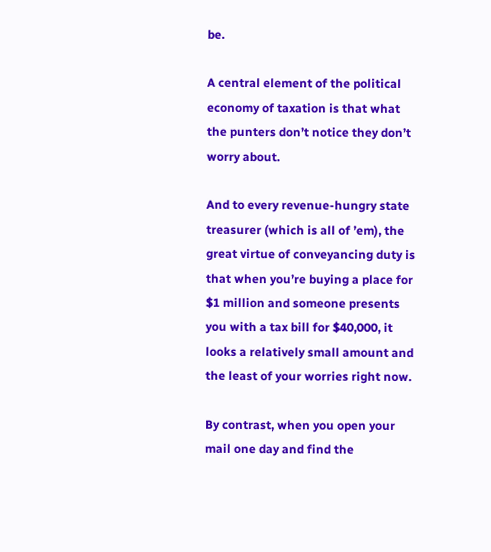be.

A central element of the political economy of taxation is that what the punters don’t notice they don’t worry about.

And to every revenue-hungry state treasurer (which is all of ’em), the great virtue of conveyancing duty is that when you’re buying a place for $1 million and someone presents you with a tax bill for $40,000, it looks a relatively small amount and the least of your worries right now.

By contrast, when you open your mail one day and find the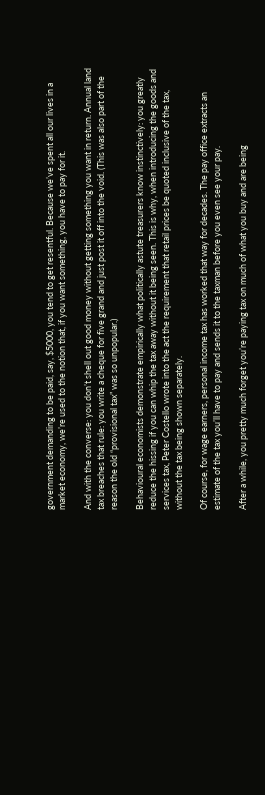government demanding to be paid, say, $5000, you tend to get resentful. Because we’ve spent all our lives in a market economy, we’re used to the notion that, if you want something, you have to pay for it.

And with the converse: you don’t shell out good money without getting something you want in return. Annual land tax breaches that rule: you write a cheque for five grand and just post it off into the void. (This was also part of the reason the old “provisional tax” was so unpopular.)

Behavioural economists demonstrate empirically what politically astute treasurers know instinctively: you greatly reduce the hissing if you can whip the tax away without it being seen. This is why, when introducing the goods and services tax, Peter Costello wrote into the act the requirement that retail prices be quoted inclusive of the tax, without the tax being shown separately.

Of course, for wage earners, personal income tax has worked that way for decades. The pay office extracts an estimate of the tax you’ll have to pay and sends it to the taxman before you even see your pay.

After a while, you pretty much forget you’re paying tax on much of what you buy and are being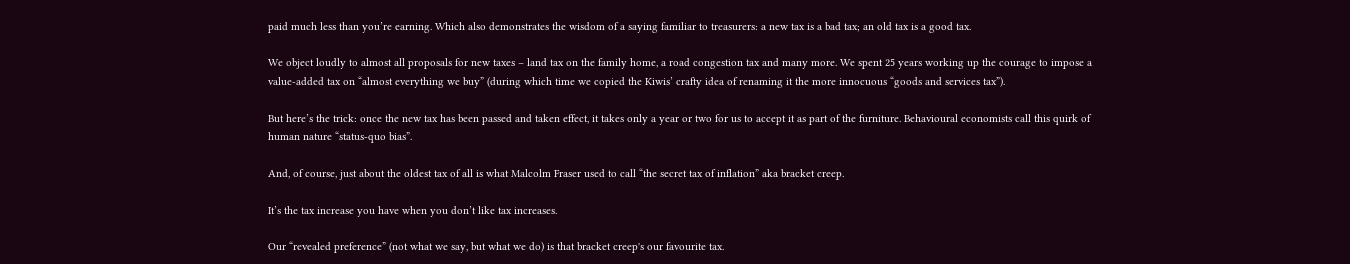paid much less than you’re earning. Which also demonstrates the wisdom of a saying familiar to treasurers: a new tax is a bad tax; an old tax is a good tax.

We object loudly to almost all proposals for new taxes – land tax on the family home, a road congestion tax and many more. We spent 25 years working up the courage to impose a value-added tax on “almost everything we buy” (during which time we copied the Kiwis’ crafty idea of renaming it the more innocuous “goods and services tax”).

But here’s the trick: once the new tax has been passed and taken effect, it takes only a year or two for us to accept it as part of the furniture. Behavioural economists call this quirk of human nature “status-quo bias”.

And, of course, just about the oldest tax of all is what Malcolm Fraser used to call “the secret tax of inflation” aka bracket creep.

It’s the tax increase you have when you don’t like tax increases.

Our “revealed preference” (not what we say, but what we do) is that bracket creep's our favourite tax.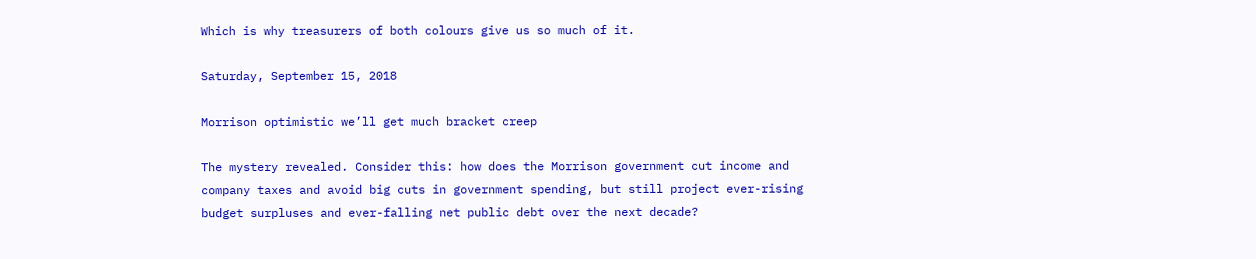Which is why treasurers of both colours give us so much of it.

Saturday, September 15, 2018

Morrison optimistic we’ll get much bracket creep

The mystery revealed. Consider this: how does the Morrison government cut income and company taxes and avoid big cuts in government spending, but still project ever-rising budget surpluses and ever-falling net public debt over the next decade?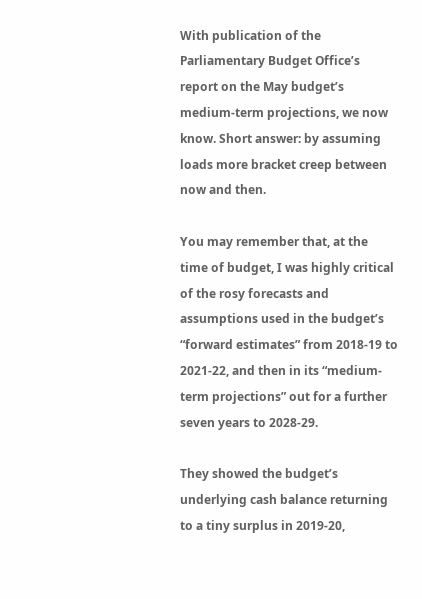With publication of the Parliamentary Budget Office’s report on the May budget’s medium-term projections, we now know. Short answer: by assuming loads more bracket creep between now and then.

You may remember that, at the time of budget, I was highly critical of the rosy forecasts and assumptions used in the budget’s “forward estimates” from 2018-19 to 2021-22, and then in its “medium-term projections” out for a further seven years to 2028-29.

They showed the budget’s underlying cash balance returning to a tiny surplus in 2019-20,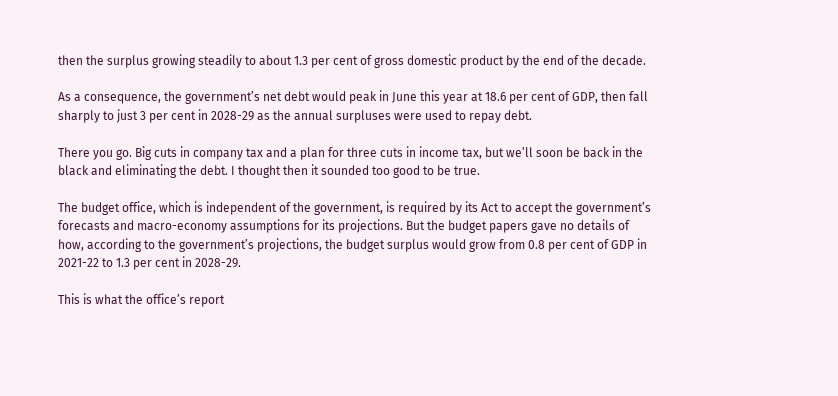then the surplus growing steadily to about 1.3 per cent of gross domestic product by the end of the decade.

As a consequence, the government’s net debt would peak in June this year at 18.6 per cent of GDP, then fall sharply to just 3 per cent in 2028-29 as the annual surpluses were used to repay debt.

There you go. Big cuts in company tax and a plan for three cuts in income tax, but we’ll soon be back in the black and eliminating the debt. I thought then it sounded too good to be true.

The budget office, which is independent of the government, is required by its Act to accept the government’s forecasts and macro-economy assumptions for its projections. But the budget papers gave no details of how, according to the government’s projections, the budget surplus would grow from 0.8 per cent of GDP in 2021-22 to 1.3 per cent in 2028-29.

This is what the office’s report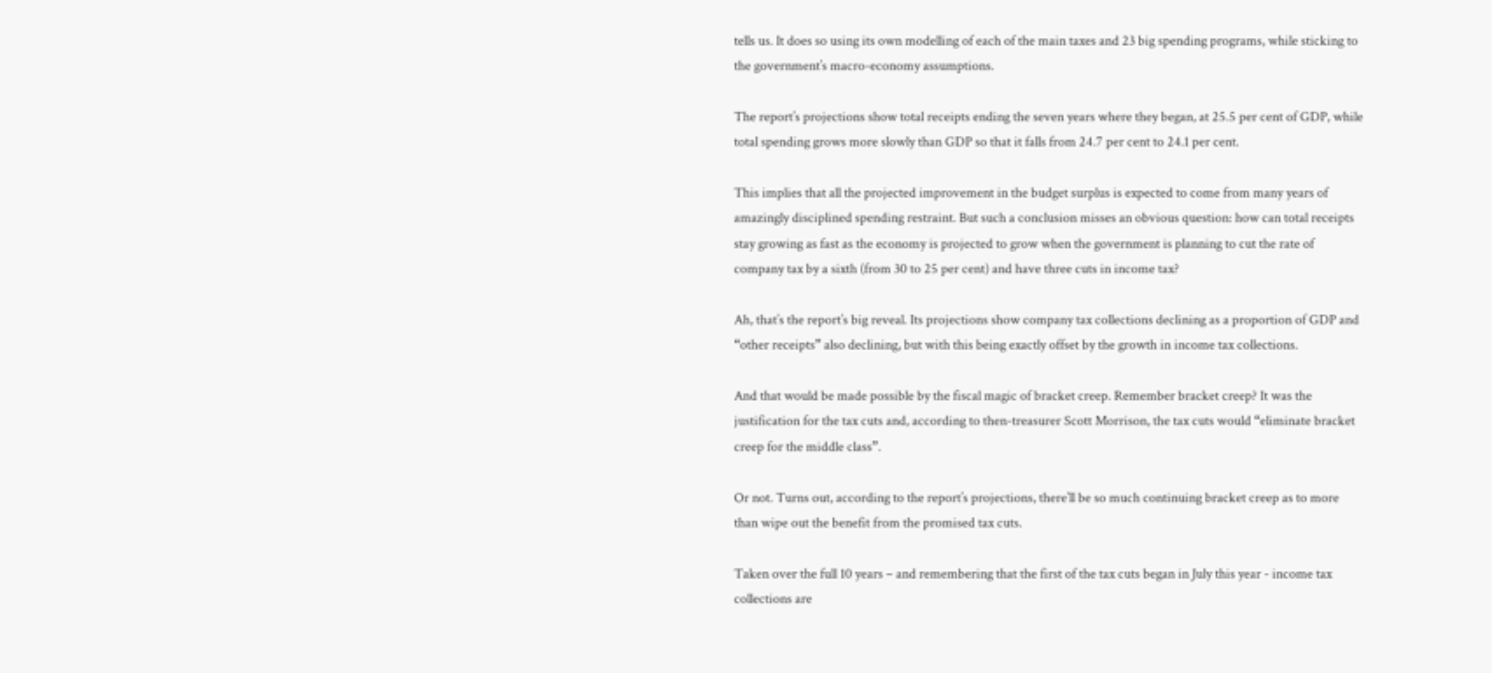tells us. It does so using its own modelling of each of the main taxes and 23 big spending programs, while sticking to the government’s macro-economy assumptions.

The report’s projections show total receipts ending the seven years where they began, at 25.5 per cent of GDP, while total spending grows more slowly than GDP so that it falls from 24.7 per cent to 24.1 per cent.

This implies that all the projected improvement in the budget surplus is expected to come from many years of amazingly disciplined spending restraint. But such a conclusion misses an obvious question: how can total receipts stay growing as fast as the economy is projected to grow when the government is planning to cut the rate of company tax by a sixth (from 30 to 25 per cent) and have three cuts in income tax?

Ah, that’s the report’s big reveal. Its projections show company tax collections declining as a proportion of GDP and “other receipts” also declining, but with this being exactly offset by the growth in income tax collections.

And that would be made possible by the fiscal magic of bracket creep. Remember bracket creep? It was the justification for the tax cuts and, according to then-treasurer Scott Morrison, the tax cuts would “eliminate bracket creep for the middle class”.

Or not. Turns out, according to the report’s projections, there’ll be so much continuing bracket creep as to more than wipe out the benefit from the promised tax cuts.

Taken over the full 10 years – and remembering that the first of the tax cuts began in July this year - income tax collections are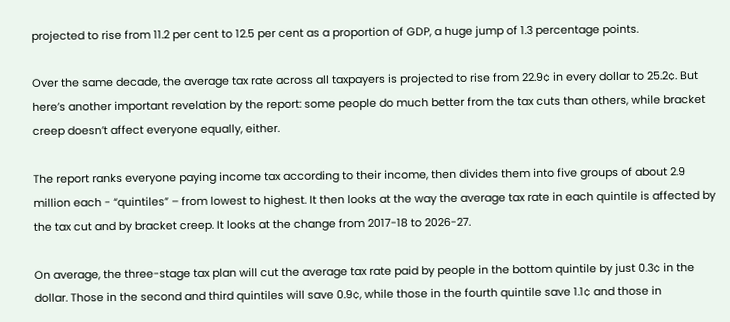projected to rise from 11.2 per cent to 12.5 per cent as a proportion of GDP, a huge jump of 1.3 percentage points.

Over the same decade, the average tax rate across all taxpayers is projected to rise from 22.9¢ in every dollar to 25.2¢. But here’s another important revelation by the report: some people do much better from the tax cuts than others, while bracket creep doesn’t affect everyone equally, either.

The report ranks everyone paying income tax according to their income, then divides them into five groups of about 2.9 million each - “quintiles” – from lowest to highest. It then looks at the way the average tax rate in each quintile is affected by the tax cut and by bracket creep. It looks at the change from 2017-18 to 2026-27.

On average, the three-stage tax plan will cut the average tax rate paid by people in the bottom quintile by just 0.3¢ in the dollar. Those in the second and third quintiles will save 0.9¢, while those in the fourth quintile save 1.1¢ and those in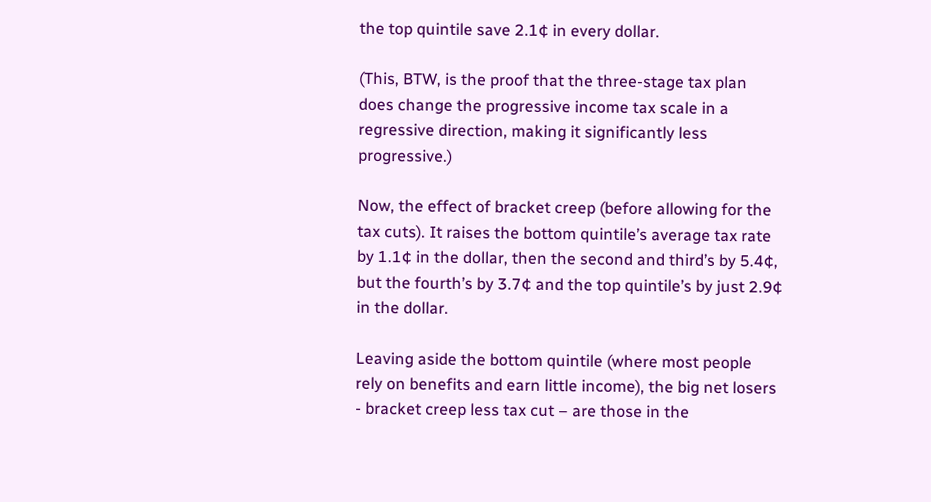the top quintile save 2.1¢ in every dollar.

(This, BTW, is the proof that the three-stage tax plan does change the progressive income tax scale in a regressive direction, making it significantly less progressive.)

Now, the effect of bracket creep (before allowing for the tax cuts). It raises the bottom quintile’s average tax rate by 1.1¢ in the dollar, then the second and third’s by 5.4¢, but the fourth’s by 3.7¢ and the top quintile’s by just 2.9¢ in the dollar.

Leaving aside the bottom quintile (where most people rely on benefits and earn little income), the big net losers - bracket creep less tax cut – are those in the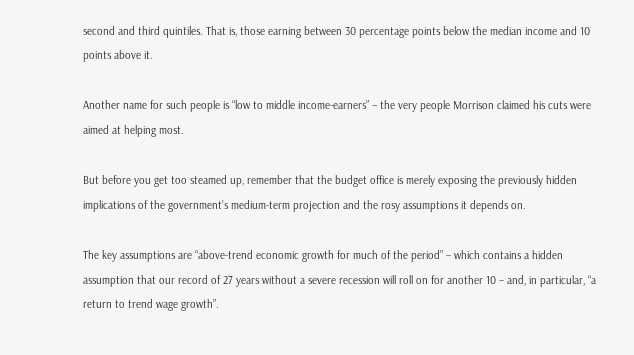second and third quintiles. That is, those earning between 30 percentage points below the median income and 10 points above it.

Another name for such people is “low to middle income-earners” – the very people Morrison claimed his cuts were aimed at helping most.

But before you get too steamed up, remember that the budget office is merely exposing the previously hidden implications of the government’s medium-term projection and the rosy assumptions it depends on.

The key assumptions are “above-trend economic growth for much of the period” – which contains a hidden assumption that our record of 27 years without a severe recession will roll on for another 10 – and, in particular, “a return to trend wage growth”.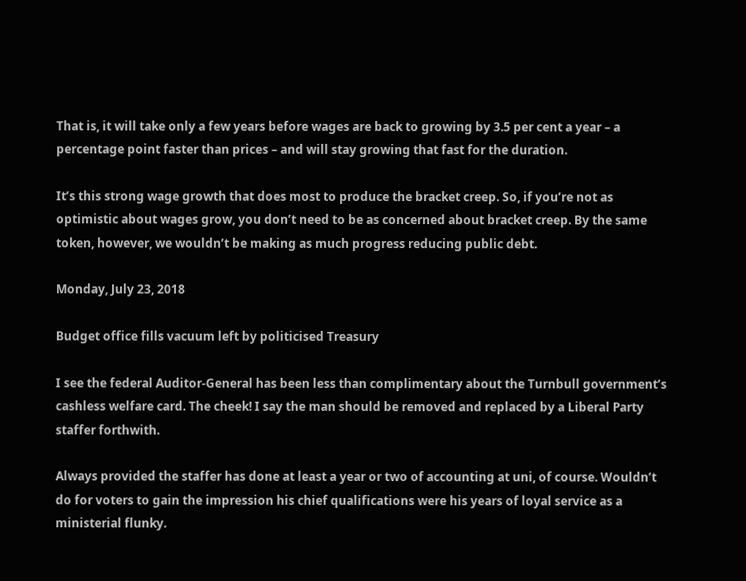That is, it will take only a few years before wages are back to growing by 3.5 per cent a year – a percentage point faster than prices – and will stay growing that fast for the duration.

It’s this strong wage growth that does most to produce the bracket creep. So, if you’re not as optimistic about wages grow, you don’t need to be as concerned about bracket creep. By the same token, however, we wouldn’t be making as much progress reducing public debt.

Monday, July 23, 2018

Budget office fills vacuum left by politicised Treasury

I see the federal Auditor-General has been less than complimentary about the Turnbull government’s cashless welfare card. The cheek! I say the man should be removed and replaced by a Liberal Party staffer forthwith.

Always provided the staffer has done at least a year or two of accounting at uni, of course. Wouldn’t do for voters to gain the impression his chief qualifications were his years of loyal service as a ministerial flunky.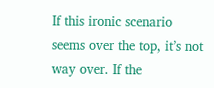If this ironic scenario seems over the top, it’s not way over. If the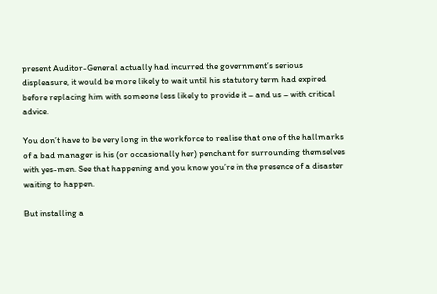present Auditor-General actually had incurred the government’s serious displeasure, it would be more likely to wait until his statutory term had expired before replacing him with someone less likely to provide it – and us – with critical advice.

You don’t have to be very long in the workforce to realise that one of the hallmarks of a bad manager is his (or occasionally her) penchant for surrounding themselves with yes-men. See that happening and you know you’re in the presence of a disaster waiting to happen.

But installing a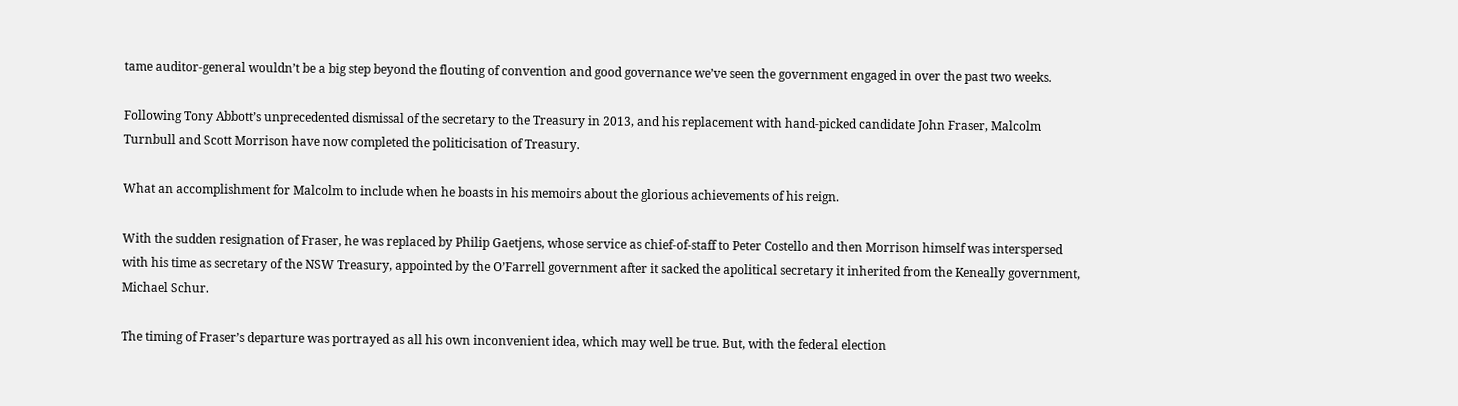tame auditor-general wouldn’t be a big step beyond the flouting of convention and good governance we’ve seen the government engaged in over the past two weeks.

Following Tony Abbott’s unprecedented dismissal of the secretary to the Treasury in 2013, and his replacement with hand-picked candidate John Fraser, Malcolm Turnbull and Scott Morrison have now completed the politicisation of Treasury.

What an accomplishment for Malcolm to include when he boasts in his memoirs about the glorious achievements of his reign.

With the sudden resignation of Fraser, he was replaced by Philip Gaetjens, whose service as chief-of-staff to Peter Costello and then Morrison himself was interspersed with his time as secretary of the NSW Treasury, appointed by the O’Farrell government after it sacked the apolitical secretary it inherited from the Keneally government, Michael Schur.

The timing of Fraser’s departure was portrayed as all his own inconvenient idea, which may well be true. But, with the federal election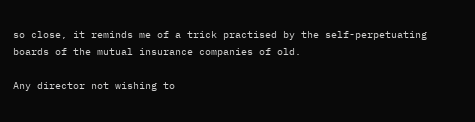so close, it reminds me of a trick practised by the self-perpetuating boards of the mutual insurance companies of old.

Any director not wishing to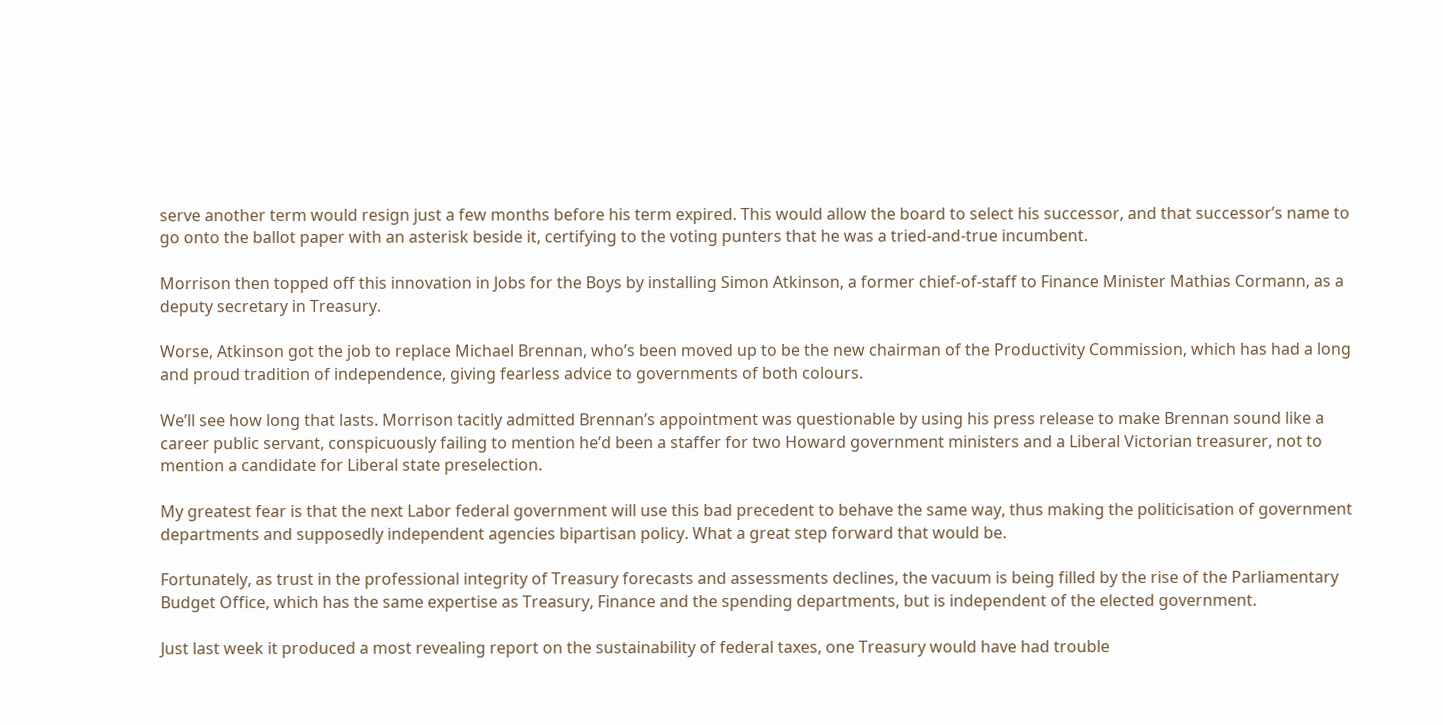serve another term would resign just a few months before his term expired. This would allow the board to select his successor, and that successor’s name to go onto the ballot paper with an asterisk beside it, certifying to the voting punters that he was a tried-and-true incumbent.

Morrison then topped off this innovation in Jobs for the Boys by installing Simon Atkinson, a former chief-of-staff to Finance Minister Mathias Cormann, as a deputy secretary in Treasury.

Worse, Atkinson got the job to replace Michael Brennan, who’s been moved up to be the new chairman of the Productivity Commission, which has had a long and proud tradition of independence, giving fearless advice to governments of both colours.

We’ll see how long that lasts. Morrison tacitly admitted Brennan’s appointment was questionable by using his press release to make Brennan sound like a career public servant, conspicuously failing to mention he’d been a staffer for two Howard government ministers and a Liberal Victorian treasurer, not to mention a candidate for Liberal state preselection.

My greatest fear is that the next Labor federal government will use this bad precedent to behave the same way, thus making the politicisation of government departments and supposedly independent agencies bipartisan policy. What a great step forward that would be.

Fortunately, as trust in the professional integrity of Treasury forecasts and assessments declines, the vacuum is being filled by the rise of the Parliamentary Budget Office, which has the same expertise as Treasury, Finance and the spending departments, but is independent of the elected government.

Just last week it produced a most revealing report on the sustainability of federal taxes, one Treasury would have had trouble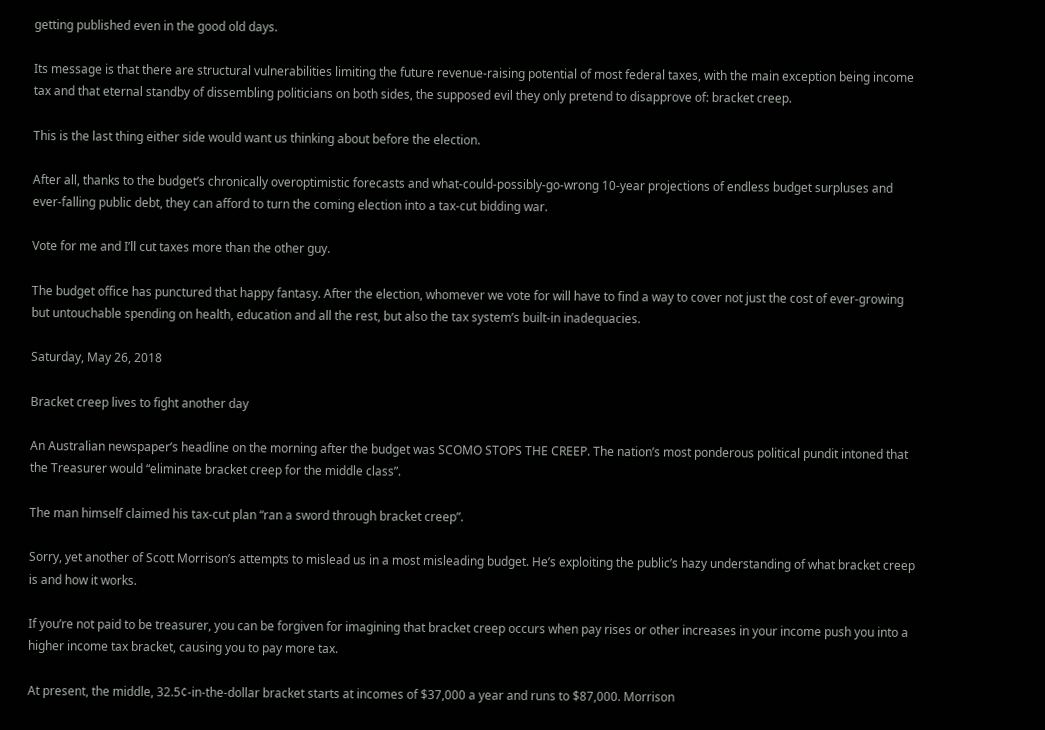getting published even in the good old days.

Its message is that there are structural vulnerabilities limiting the future revenue-raising potential of most federal taxes, with the main exception being income tax and that eternal standby of dissembling politicians on both sides, the supposed evil they only pretend to disapprove of: bracket creep.

This is the last thing either side would want us thinking about before the election.

After all, thanks to the budget’s chronically overoptimistic forecasts and what-could-possibly-go-wrong 10-year projections of endless budget surpluses and ever-falling public debt, they can afford to turn the coming election into a tax-cut bidding war.

Vote for me and I’ll cut taxes more than the other guy.

The budget office has punctured that happy fantasy. After the election, whomever we vote for will have to find a way to cover not just the cost of ever-growing but untouchable spending on health, education and all the rest, but also the tax system’s built-in inadequacies.

Saturday, May 26, 2018

Bracket creep lives to fight another day

An Australian newspaper’s headline on the morning after the budget was SCOMO STOPS THE CREEP. The nation’s most ponderous political pundit intoned that the Treasurer would “eliminate bracket creep for the middle class”.

The man himself claimed his tax-cut plan “ran a sword through bracket creep”.

Sorry, yet another of Scott Morrison’s attempts to mislead us in a most misleading budget. He’s exploiting the public’s hazy understanding of what bracket creep is and how it works.

If you’re not paid to be treasurer, you can be forgiven for imagining that bracket creep occurs when pay rises or other increases in your income push you into a higher income tax bracket, causing you to pay more tax.

At present, the middle, 32.5¢-in-the-dollar bracket starts at incomes of $37,000 a year and runs to $87,000. Morrison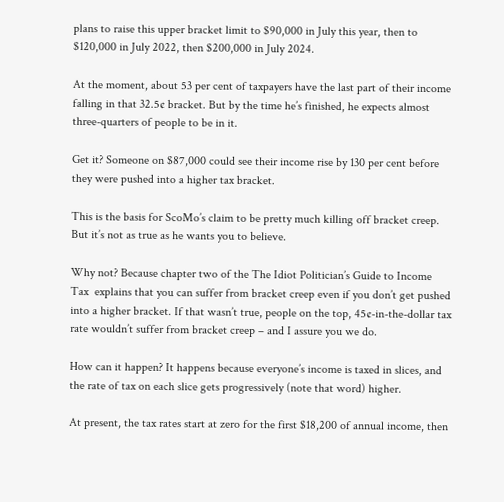plans to raise this upper bracket limit to $90,000 in July this year, then to $120,000 in July 2022, then $200,000 in July 2024.

At the moment, about 53 per cent of taxpayers have the last part of their income falling in that 32.5¢ bracket. But by the time he’s finished, he expects almost three-quarters of people to be in it.

Get it? Someone on $87,000 could see their income rise by 130 per cent before they were pushed into a higher tax bracket.

This is the basis for ScoMo’s claim to be pretty much killing off bracket creep. But it’s not as true as he wants you to believe.

Why not? Because chapter two of the The Idiot Politician’s Guide to Income Tax  explains that you can suffer from bracket creep even if you don’t get pushed into a higher bracket. If that wasn’t true, people on the top, 45¢-in-the-dollar tax rate wouldn’t suffer from bracket creep – and I assure you we do.

How can it happen? It happens because everyone’s income is taxed in slices, and the rate of tax on each slice gets progressively (note that word) higher.

At present, the tax rates start at zero for the first $18,200 of annual income, then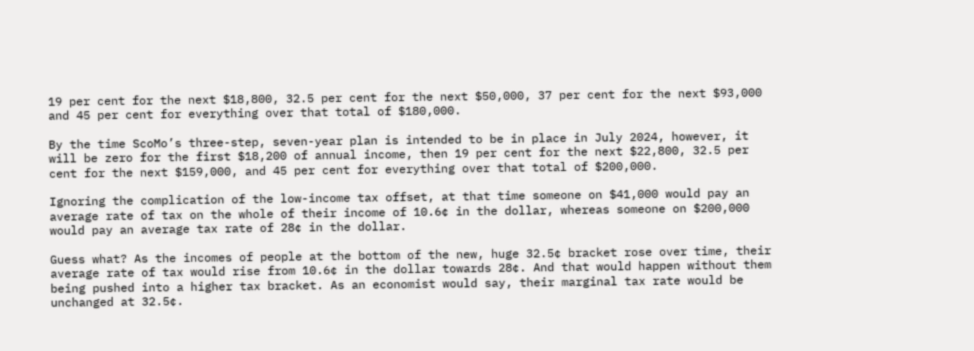19 per cent for the next $18,800, 32.5 per cent for the next $50,000, 37 per cent for the next $93,000 and 45 per cent for everything over that total of $180,000.

By the time ScoMo’s three-step, seven-year plan is intended to be in place in July 2024, however, it will be zero for the first $18,200 of annual income, then 19 per cent for the next $22,800, 32.5 per cent for the next $159,000, and 45 per cent for everything over that total of $200,000.

Ignoring the complication of the low-income tax offset, at that time someone on $41,000 would pay an average rate of tax on the whole of their income of 10.6¢ in the dollar, whereas someone on $200,000 would pay an average tax rate of 28¢ in the dollar.

Guess what? As the incomes of people at the bottom of the new, huge 32.5¢ bracket rose over time, their average rate of tax would rise from 10.6¢ in the dollar towards 28¢. And that would happen without them being pushed into a higher tax bracket. As an economist would say, their marginal tax rate would be unchanged at 32.5¢.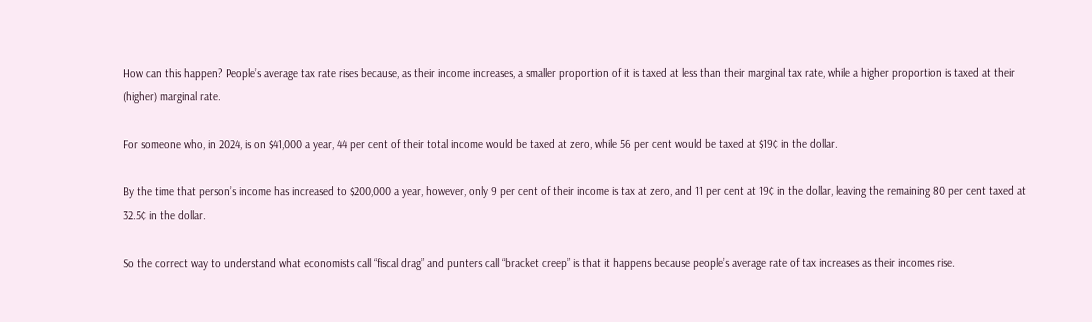How can this happen? People’s average tax rate rises because, as their income increases, a smaller proportion of it is taxed at less than their marginal tax rate, while a higher proportion is taxed at their (higher) marginal rate.

For someone who, in 2024, is on $41,000 a year, 44 per cent of their total income would be taxed at zero, while 56 per cent would be taxed at $19¢ in the dollar.

By the time that person’s income has increased to $200,000 a year, however, only 9 per cent of their income is tax at zero, and 11 per cent at 19¢ in the dollar, leaving the remaining 80 per cent taxed at 32.5¢ in the dollar.

So the correct way to understand what economists call “fiscal drag” and punters call “bracket creep” is that it happens because people’s average rate of tax increases as their incomes rise.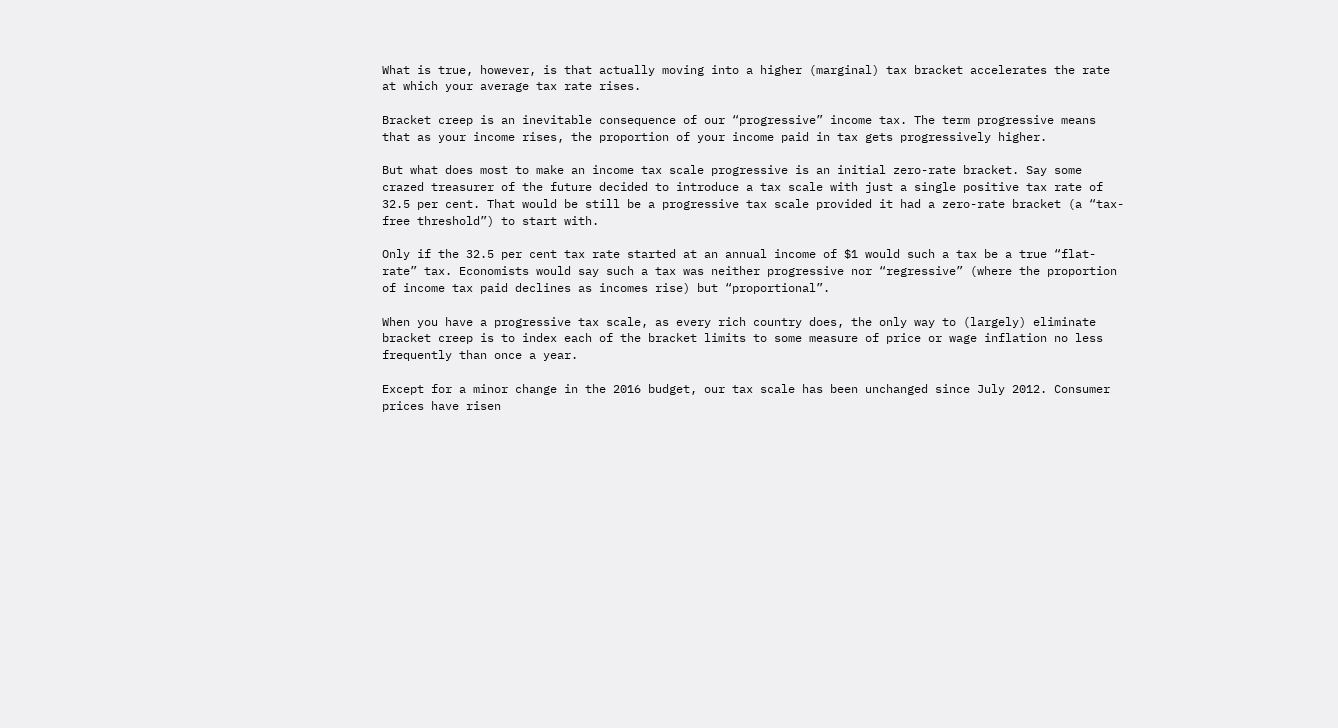What is true, however, is that actually moving into a higher (marginal) tax bracket accelerates the rate at which your average tax rate rises.

Bracket creep is an inevitable consequence of our “progressive” income tax. The term progressive means that as your income rises, the proportion of your income paid in tax gets progressively higher.

But what does most to make an income tax scale progressive is an initial zero-rate bracket. Say some crazed treasurer of the future decided to introduce a tax scale with just a single positive tax rate of 32.5 per cent. That would be still be a progressive tax scale provided it had a zero-rate bracket (a “tax-free threshold”) to start with.

Only if the 32.5 per cent tax rate started at an annual income of $1 would such a tax be a true “flat-rate” tax. Economists would say such a tax was neither progressive nor “regressive” (where the proportion of income tax paid declines as incomes rise) but “proportional”.

When you have a progressive tax scale, as every rich country does, the only way to (largely) eliminate bracket creep is to index each of the bracket limits to some measure of price or wage inflation no less frequently than once a year.

Except for a minor change in the 2016 budget, our tax scale has been unchanged since July 2012. Consumer prices have risen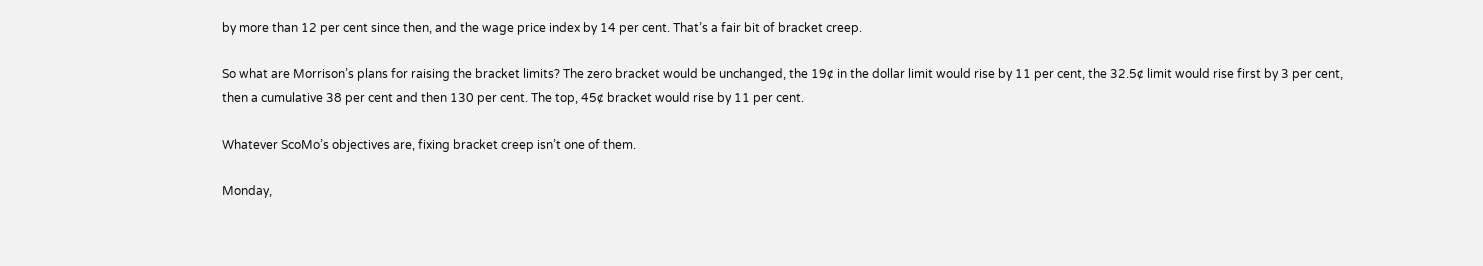by more than 12 per cent since then, and the wage price index by 14 per cent. That’s a fair bit of bracket creep.

So what are Morrison’s plans for raising the bracket limits? The zero bracket would be unchanged, the 19¢ in the dollar limit would rise by 11 per cent, the 32.5¢ limit would rise first by 3 per cent, then a cumulative 38 per cent and then 130 per cent. The top, 45¢ bracket would rise by 11 per cent.

Whatever ScoMo’s objectives are, fixing bracket creep isn’t one of them.

Monday,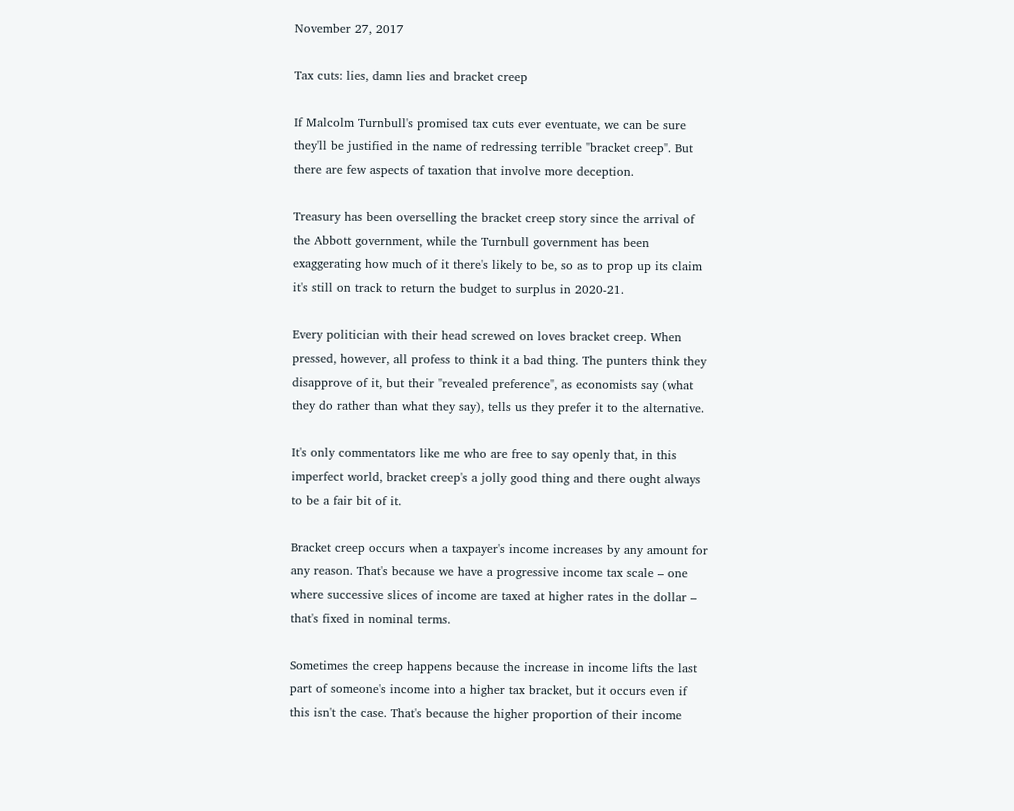November 27, 2017

Tax cuts: lies, damn lies and bracket creep

If Malcolm Turnbull's promised tax cuts ever eventuate, we can be sure they'll be justified in the name of redressing terrible "bracket creep". But there are few aspects of taxation that involve more deception.

Treasury has been overselling the bracket creep story since the arrival of the Abbott government, while the Turnbull government has been exaggerating how much of it there's likely to be, so as to prop up its claim it's still on track to return the budget to surplus in 2020-21.

Every politician with their head screwed on loves bracket creep. When pressed, however, all profess to think it a bad thing. The punters think they disapprove of it, but their "revealed preference", as economists say (what they do rather than what they say), tells us they prefer it to the alternative.

It's only commentators like me who are free to say openly that, in this imperfect world, bracket creep's a jolly good thing and there ought always to be a fair bit of it.

Bracket creep occurs when a taxpayer's income increases by any amount for any reason. That's because we have a progressive income tax scale – one where successive slices of income are taxed at higher rates in the dollar – that's fixed in nominal terms.

Sometimes the creep happens because the increase in income lifts the last part of someone's income into a higher tax bracket, but it occurs even if this isn't the case. That's because the higher proportion of their income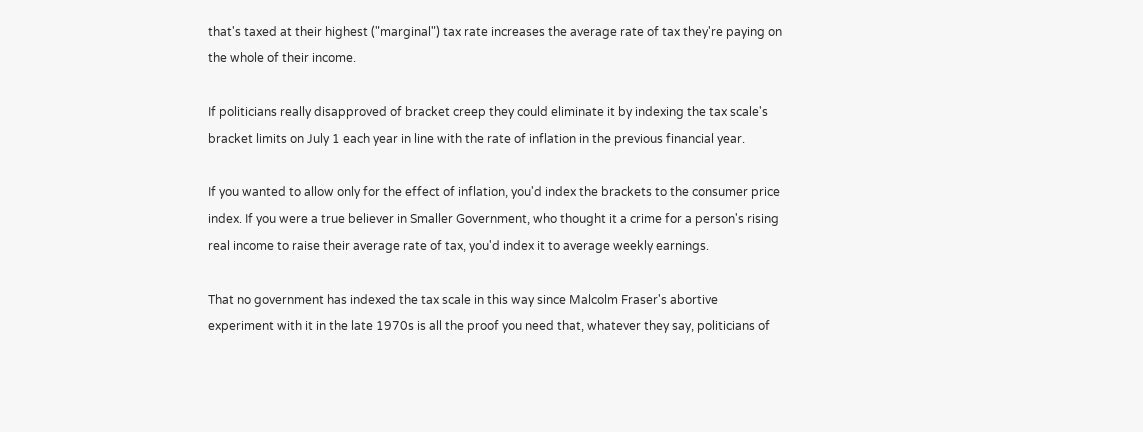that's taxed at their highest ("marginal") tax rate increases the average rate of tax they're paying on the whole of their income.

If politicians really disapproved of bracket creep they could eliminate it by indexing the tax scale's bracket limits on July 1 each year in line with the rate of inflation in the previous financial year.

If you wanted to allow only for the effect of inflation, you'd index the brackets to the consumer price index. If you were a true believer in Smaller Government, who thought it a crime for a person's rising real income to raise their average rate of tax, you'd index it to average weekly earnings.

That no government has indexed the tax scale in this way since Malcolm Fraser's abortive experiment with it in the late 1970s is all the proof you need that, whatever they say, politicians of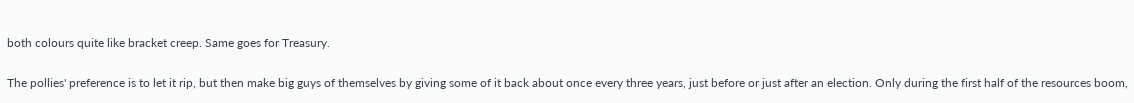both colours quite like bracket creep. Same goes for Treasury.

The pollies' preference is to let it rip, but then make big guys of themselves by giving some of it back about once every three years, just before or just after an election. Only during the first half of the resources boom,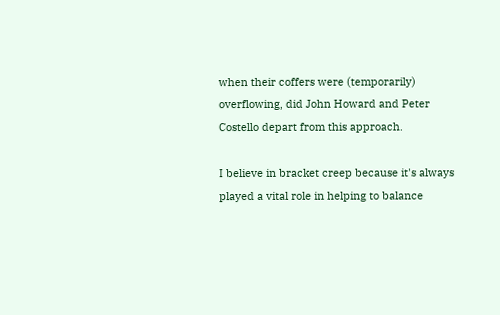when their coffers were (temporarily) overflowing, did John Howard and Peter Costello depart from this approach.

I believe in bracket creep because it's always played a vital role in helping to balance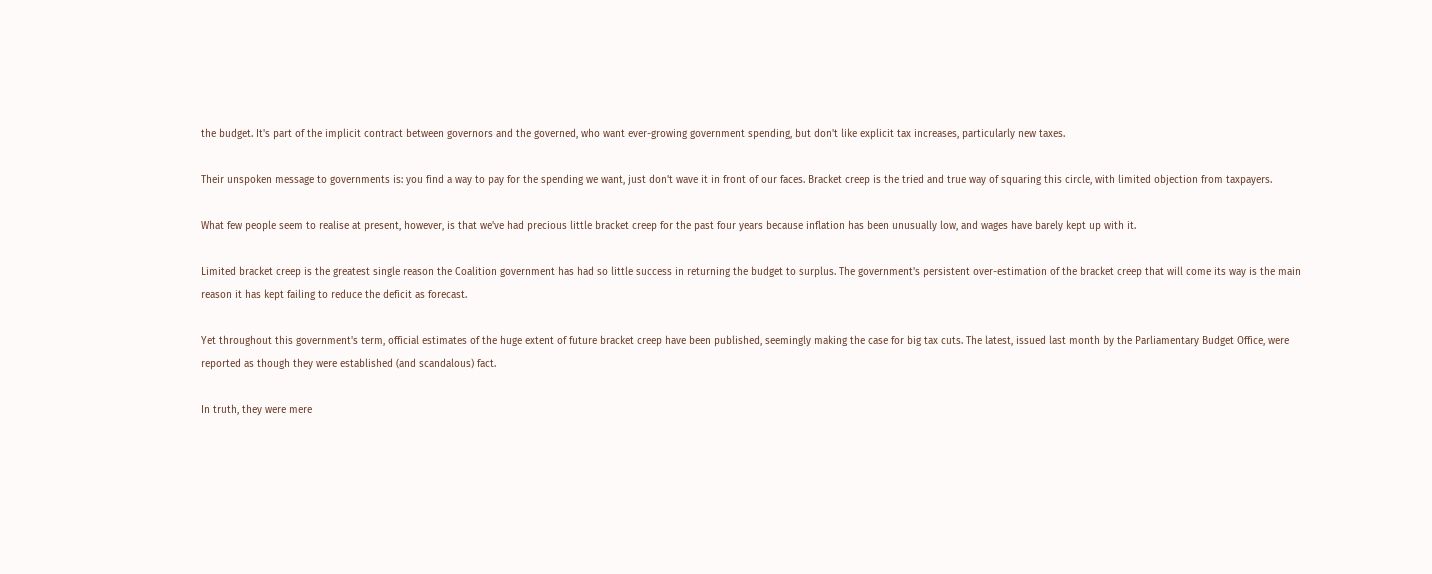the budget. It's part of the implicit contract between governors and the governed, who want ever-growing government spending, but don't like explicit tax increases, particularly new taxes.

Their unspoken message to governments is: you find a way to pay for the spending we want, just don't wave it in front of our faces. Bracket creep is the tried and true way of squaring this circle, with limited objection from taxpayers.

What few people seem to realise at present, however, is that we've had precious little bracket creep for the past four years because inflation has been unusually low, and wages have barely kept up with it.

Limited bracket creep is the greatest single reason the Coalition government has had so little success in returning the budget to surplus. The government's persistent over-estimation of the bracket creep that will come its way is the main reason it has kept failing to reduce the deficit as forecast.

Yet throughout this government's term, official estimates of the huge extent of future bracket creep have been published, seemingly making the case for big tax cuts. The latest, issued last month by the Parliamentary Budget Office, were reported as though they were established (and scandalous) fact.

In truth, they were mere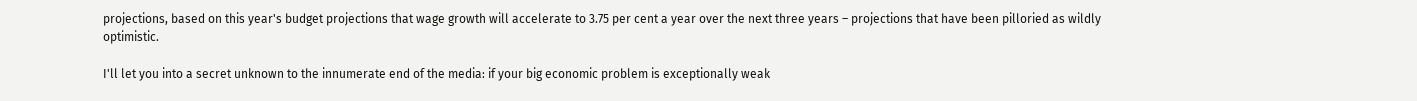projections, based on this year's budget projections that wage growth will accelerate to 3.75 per cent a year over the next three years – projections that have been pilloried as wildly optimistic.

I'll let you into a secret unknown to the innumerate end of the media: if your big economic problem is exceptionally weak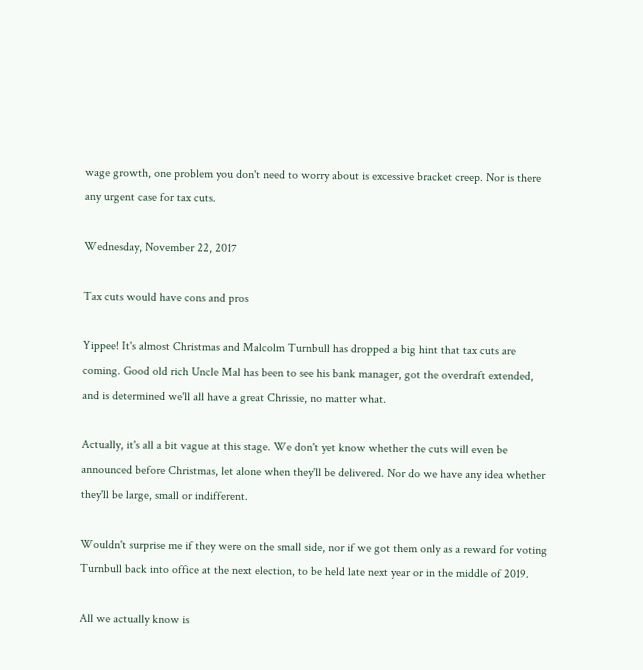wage growth, one problem you don't need to worry about is excessive bracket creep. Nor is there any urgent case for tax cuts.

Wednesday, November 22, 2017

Tax cuts would have cons and pros

Yippee! It's almost Christmas and Malcolm Turnbull has dropped a big hint that tax cuts are coming. Good old rich Uncle Mal has been to see his bank manager, got the overdraft extended, and is determined we'll all have a great Chrissie, no matter what.

Actually, it's all a bit vague at this stage. We don't yet know whether the cuts will even be announced before Christmas, let alone when they'll be delivered. Nor do we have any idea whether they'll be large, small or indifferent.

Wouldn't surprise me if they were on the small side, nor if we got them only as a reward for voting Turnbull back into office at the next election, to be held late next year or in the middle of 2019.

All we actually know is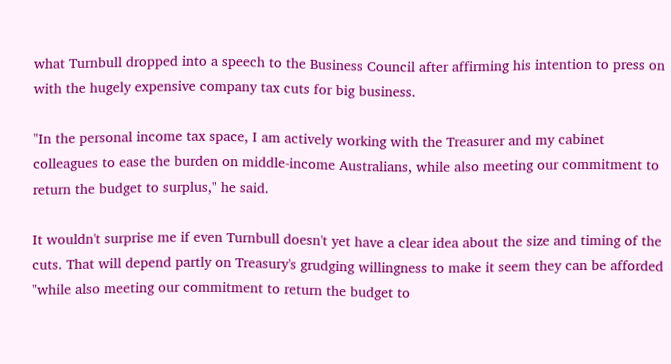what Turnbull dropped into a speech to the Business Council after affirming his intention to press on with the hugely expensive company tax cuts for big business.

"In the personal income tax space, I am actively working with the Treasurer and my cabinet colleagues to ease the burden on middle-income Australians, while also meeting our commitment to return the budget to surplus," he said.

It wouldn't surprise me if even Turnbull doesn't yet have a clear idea about the size and timing of the cuts. That will depend partly on Treasury's grudging willingness to make it seem they can be afforded "while also meeting our commitment to return the budget to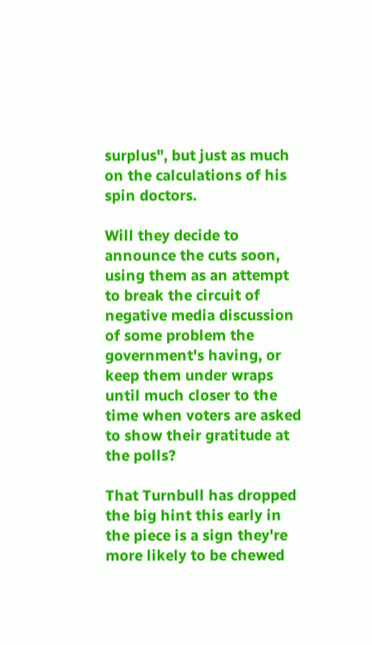surplus", but just as much on the calculations of his spin doctors.

Will they decide to announce the cuts soon, using them as an attempt to break the circuit of negative media discussion of some problem the government's having, or keep them under wraps until much closer to the time when voters are asked to show their gratitude at the polls?

That Turnbull has dropped the big hint this early in the piece is a sign they're more likely to be chewed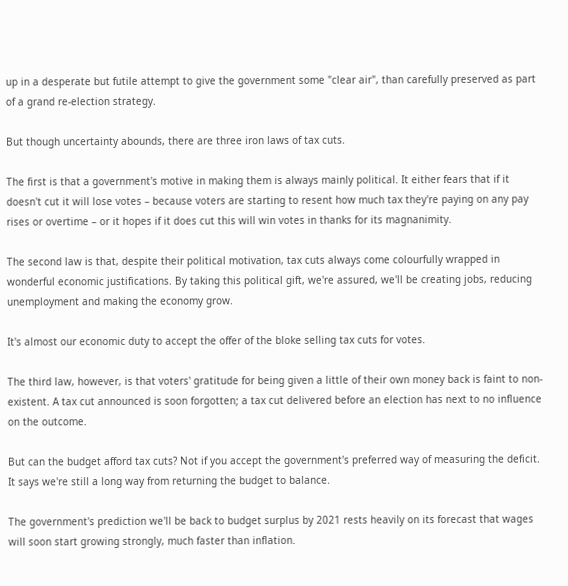up in a desperate but futile attempt to give the government some "clear air", than carefully preserved as part of a grand re-election strategy.

But though uncertainty abounds, there are three iron laws of tax cuts.

The first is that a government's motive in making them is always mainly political. It either fears that if it doesn't cut it will lose votes – because voters are starting to resent how much tax they're paying on any pay rises or overtime – or it hopes if it does cut this will win votes in thanks for its magnanimity.

The second law is that, despite their political motivation, tax cuts always come colourfully wrapped in wonderful economic justifications. By taking this political gift, we're assured, we'll be creating jobs, reducing unemployment and making the economy grow.

It's almost our economic duty to accept the offer of the bloke selling tax cuts for votes.

The third law, however, is that voters' gratitude for being given a little of their own money back is faint to non-existent. A tax cut announced is soon forgotten; a tax cut delivered before an election has next to no influence on the outcome.

But can the budget afford tax cuts? Not if you accept the government's preferred way of measuring the deficit. It says we're still a long way from returning the budget to balance.

The government's prediction we'll be back to budget surplus by 2021 rests heavily on its forecast that wages will soon start growing strongly, much faster than inflation.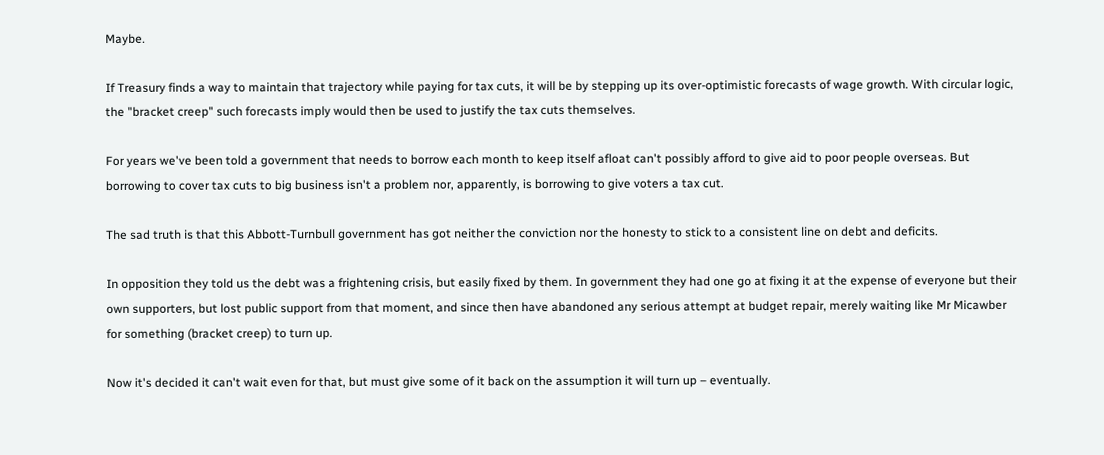Maybe.

If Treasury finds a way to maintain that trajectory while paying for tax cuts, it will be by stepping up its over-optimistic forecasts of wage growth. With circular logic, the "bracket creep" such forecasts imply would then be used to justify the tax cuts themselves.

For years we've been told a government that needs to borrow each month to keep itself afloat can't possibly afford to give aid to poor people overseas. But borrowing to cover tax cuts to big business isn't a problem nor, apparently, is borrowing to give voters a tax cut.

The sad truth is that this Abbott-Turnbull government has got neither the conviction nor the honesty to stick to a consistent line on debt and deficits.

In opposition they told us the debt was a frightening crisis, but easily fixed by them. In government they had one go at fixing it at the expense of everyone but their own supporters, but lost public support from that moment, and since then have abandoned any serious attempt at budget repair, merely waiting like Mr Micawber for something (bracket creep) to turn up.

Now it's decided it can't wait even for that, but must give some of it back on the assumption it will turn up – eventually.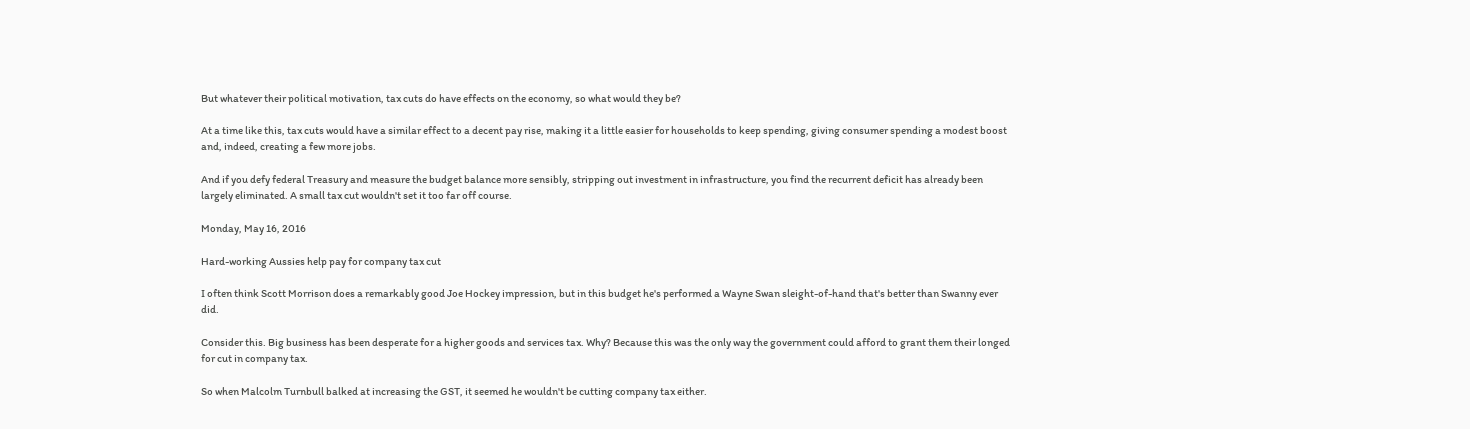But whatever their political motivation, tax cuts do have effects on the economy, so what would they be?

At a time like this, tax cuts would have a similar effect to a decent pay rise, making it a little easier for households to keep spending, giving consumer spending a modest boost and, indeed, creating a few more jobs.

And if you defy federal Treasury and measure the budget balance more sensibly, stripping out investment in infrastructure, you find the recurrent deficit has already been largely eliminated. A small tax cut wouldn't set it too far off course.

Monday, May 16, 2016

Hard-working Aussies help pay for company tax cut

I often think Scott Morrison does a remarkably good Joe Hockey impression, but in this budget he's performed a Wayne Swan sleight-of-hand that's better than Swanny ever did.

Consider this. Big business has been desperate for a higher goods and services tax. Why? Because this was the only way the government could afford to grant them their longed for cut in company tax.

So when Malcolm Turnbull balked at increasing the GST, it seemed he wouldn't be cutting company tax either.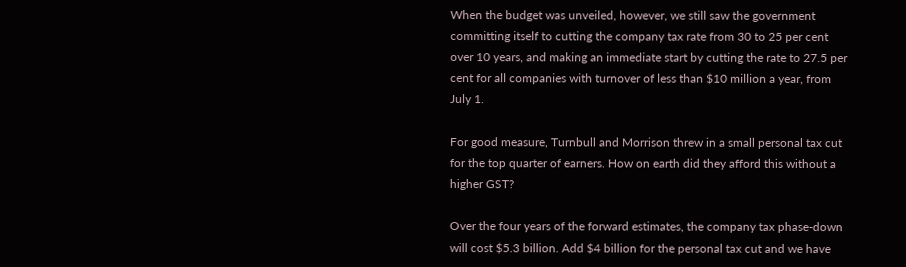When the budget was unveiled, however, we still saw the government committing itself to cutting the company tax rate from 30 to 25 per cent over 10 years, and making an immediate start by cutting the rate to 27.5 per cent for all companies with turnover of less than $10 million a year, from July 1.

For good measure, Turnbull and Morrison threw in a small personal tax cut for the top quarter of earners. How on earth did they afford this without a higher GST?

Over the four years of the forward estimates, the company tax phase-down will cost $5.3 billion. Add $4 billion for the personal tax cut and we have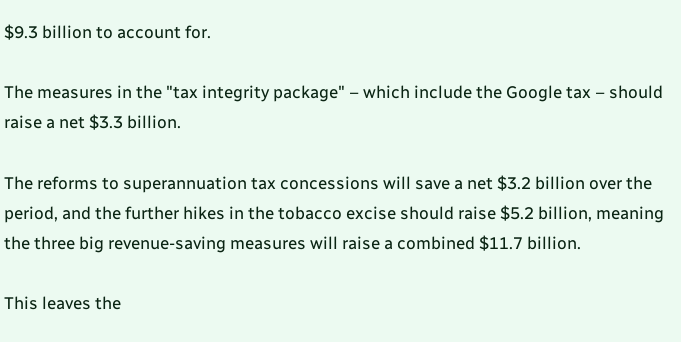$9.3 billion to account for.

The measures in the "tax integrity package" – which include the Google tax – should raise a net $3.3 billion.

The reforms to superannuation tax concessions will save a net $3.2 billion over the period, and the further hikes in the tobacco excise should raise $5.2 billion, meaning the three big revenue-saving measures will raise a combined $11.7 billion.

This leaves the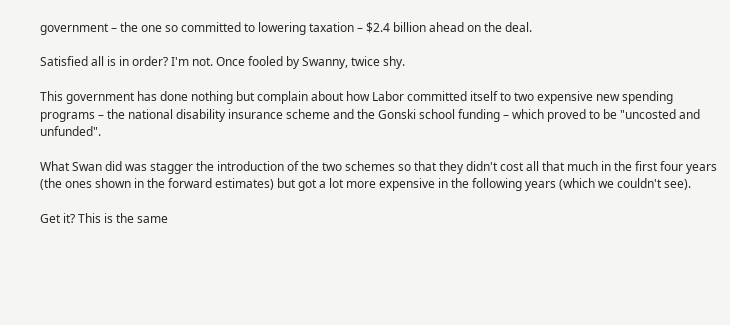government – the one so committed to lowering taxation – $2.4 billion ahead on the deal.

Satisfied all is in order? I'm not. Once fooled by Swanny, twice shy.

This government has done nothing but complain about how Labor committed itself to two expensive new spending programs – the national disability insurance scheme and the Gonski school funding – which proved to be "uncosted and unfunded".

What Swan did was stagger the introduction of the two schemes so that they didn't cost all that much in the first four years (the ones shown in the forward estimates) but got a lot more expensive in the following years (which we couldn't see).

Get it? This is the same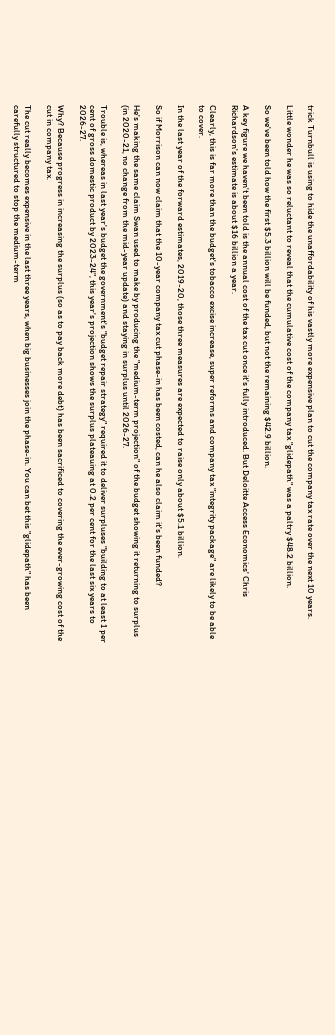trick Turnbull is using to hide the unaffordability of his vastly more expensive plan to cut the company tax rate over the next 10 years.

Little wonder he was so reluctant to reveal that the cumulative cost of the company tax "glidepath" was a paltry $48.2 billion.

So we've been told how the first $5.3 billion will be funded, but not the remaining $42.9 billion.

A key figure we haven't been told is the annual cost of the tax cut once it's fully introduced. But Deloitte Access Economics' Chris Richardson's estimate is about $16 billion a year.

Clearly, this is far more than the budget's tobacco excise increase, super reforms and company tax "integrity package" are likely to be able to cover.

In the last year of the forward estimates, 2019-20, those three measures are expected to raise only about $5.1 billion.

So if Morrison can now claim that the 10-year company tax cut phase-in has been costed, can he also claim it's been funded?

He's making the same claim Swan used to make by producing the "medium-term projection" of the budget showing it returning to surplus (in 2020-21, no change from the mid-year update) and staying in surplus until 2026-27.

Trouble is, whereas in last year's budget the government's "budget repair strategy" required it to deliver surpluses "building to at least 1 per cent of gross domestic product by 2023-24", this year's projection shows the surplus plateauing at 0.2 per cent for the last six years to 2026-27.

Why? Because progress in increasing the surplus (so as to pay back more debt) has been sacrificed to covering the ever-growing cost of the cut in company tax.

The cut really becomes expensive in the last three years, when big businesses join the phase-in. You can bet this "glidepath" has been carefully structured to stop the medium-term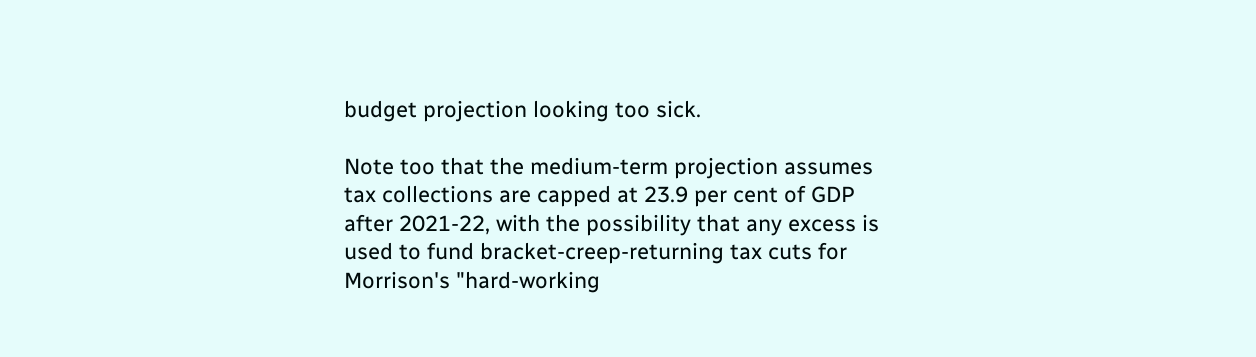budget projection looking too sick.

Note too that the medium-term projection assumes tax collections are capped at 23.9 per cent of GDP after 2021-22, with the possibility that any excess is used to fund bracket-creep-returning tax cuts for Morrison's "hard-working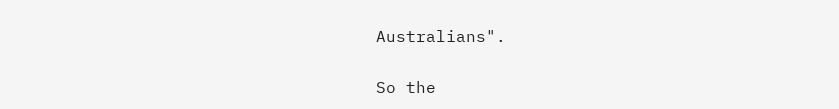Australians".

So the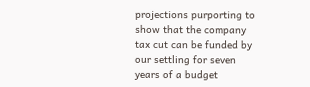projections purporting to show that the company tax cut can be funded by our settling for seven years of a budget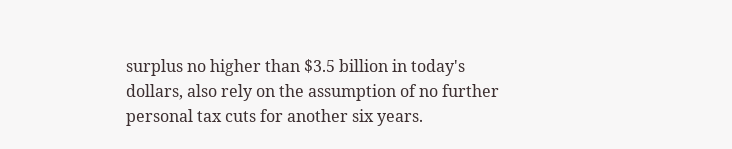surplus no higher than $3.5 billion in today's dollars, also rely on the assumption of no further personal tax cuts for another six years.